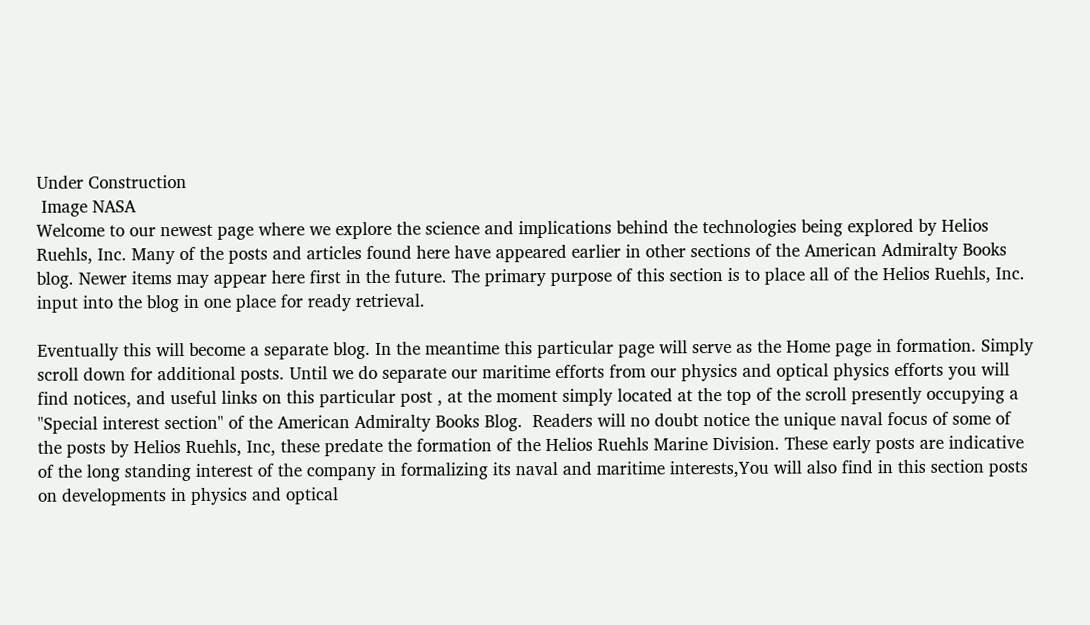Under Construction
 Image NASA
Welcome to our newest page where we explore the science and implications behind the technologies being explored by Helios Ruehls, Inc. Many of the posts and articles found here have appeared earlier in other sections of the American Admiralty Books blog. Newer items may appear here first in the future. The primary purpose of this section is to place all of the Helios Ruehls, Inc. input into the blog in one place for ready retrieval.

Eventually this will become a separate blog. In the meantime this particular page will serve as the Home page in formation. Simply scroll down for additional posts. Until we do separate our maritime efforts from our physics and optical physics efforts you will find notices, and useful links on this particular post , at the moment simply located at the top of the scroll presently occupying a "Special interest section" of the American Admiralty Books Blog.  Readers will no doubt notice the unique naval focus of some of the posts by Helios Ruehls, Inc, these predate the formation of the Helios Ruehls Marine Division. These early posts are indicative of the long standing interest of the company in formalizing its naval and maritime interests,You will also find in this section posts on developments in physics and optical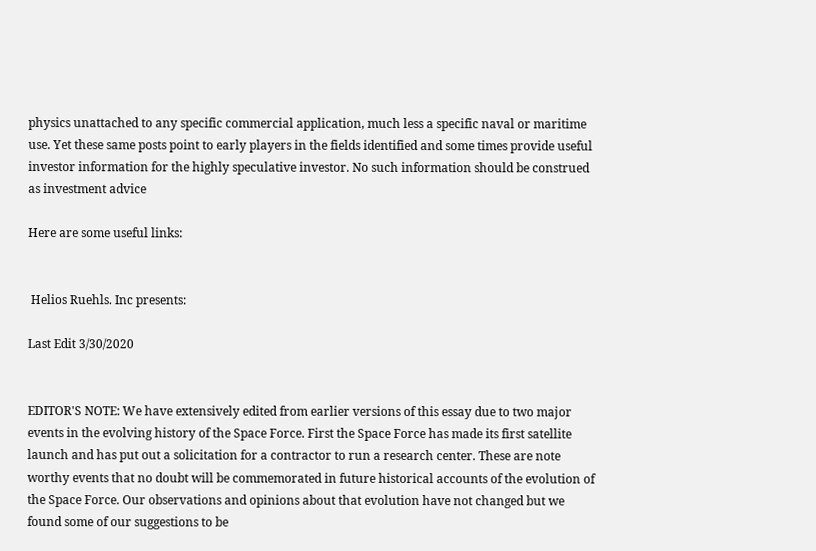physics unattached to any specific commercial application, much less a specific naval or maritime use. Yet these same posts point to early players in the fields identified and some times provide useful investor information for the highly speculative investor. No such information should be construed as investment advice

Here are some useful links:


 Helios Ruehls. Inc presents:

Last Edit 3/30/2020


EDITOR'S NOTE: We have extensively edited from earlier versions of this essay due to two major events in the evolving history of the Space Force. First the Space Force has made its first satellite launch and has put out a solicitation for a contractor to run a research center. These are note worthy events that no doubt will be commemorated in future historical accounts of the evolution of the Space Force. Our observations and opinions about that evolution have not changed but we found some of our suggestions to be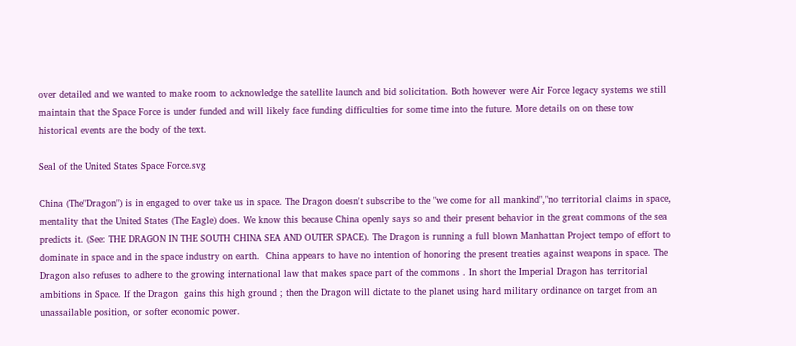over detailed and we wanted to make room to acknowledge the satellite launch and bid solicitation. Both however were Air Force legacy systems we still maintain that the Space Force is under funded and will likely face funding difficulties for some time into the future. More details on on these tow historical events are the body of the text.

Seal of the United States Space Force.svg

China (The"Dragon") is in engaged to over take us in space. The Dragon doesn't subscribe to the "we come for all mankind","no territorial claims in space, mentality that the United States (The Eagle) does. We know this because China openly says so and their present behavior in the great commons of the sea predicts it. (See: THE DRAGON IN THE SOUTH CHINA SEA AND OUTER SPACE). The Dragon is running a full blown Manhattan Project tempo of effort to dominate in space and in the space industry on earth.  China appears to have no intention of honoring the present treaties against weapons in space. The Dragon also refuses to adhere to the growing international law that makes space part of the commons . In short the Imperial Dragon has territorial ambitions in Space. If the Dragon  gains this high ground ; then the Dragon will dictate to the planet using hard military ordinance on target from an unassailable position, or softer economic power.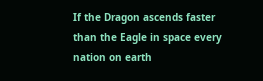If the Dragon ascends faster than the Eagle in space every nation on earth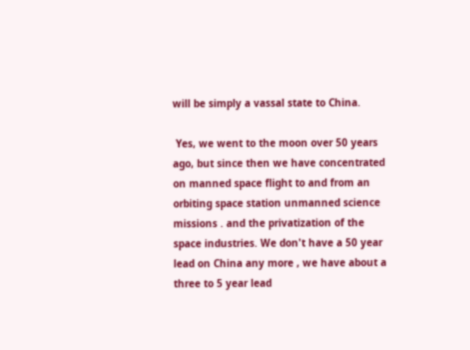will be simply a vassal state to China.

 Yes, we went to the moon over 50 years ago, but since then we have concentrated on manned space flight to and from an orbiting space station unmanned science missions . and the privatization of the space industries. We don't have a 50 year lead on China any more , we have about a three to 5 year lead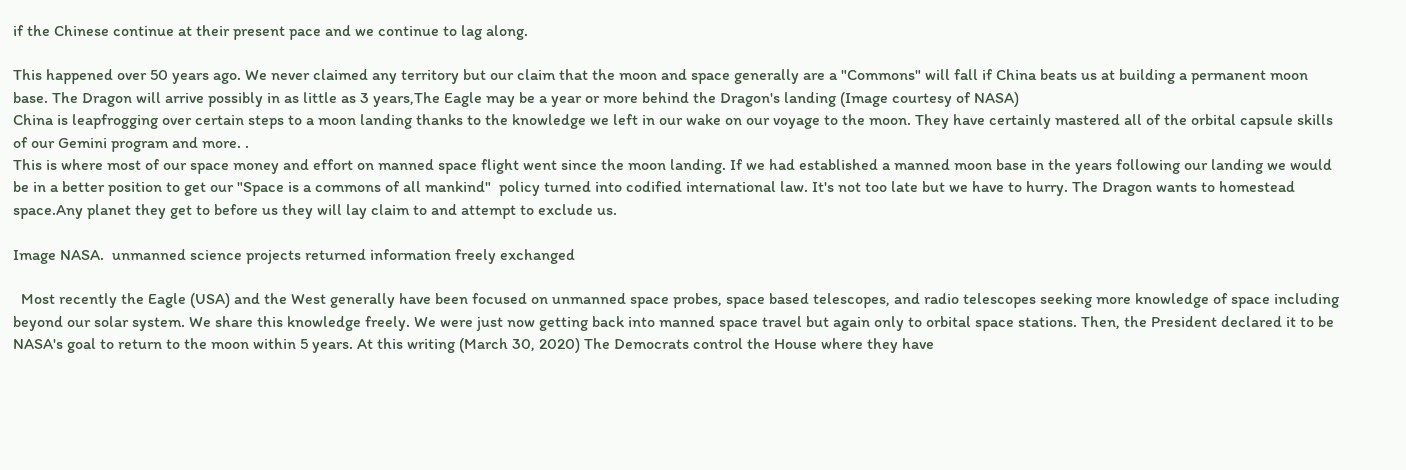if the Chinese continue at their present pace and we continue to lag along.

This happened over 50 years ago. We never claimed any territory but our claim that the moon and space generally are a "Commons" will fall if China beats us at building a permanent moon base. The Dragon will arrive possibly in as little as 3 years,The Eagle may be a year or more behind the Dragon's landing (Image courtesy of NASA)
China is leapfrogging over certain steps to a moon landing thanks to the knowledge we left in our wake on our voyage to the moon. They have certainly mastered all of the orbital capsule skills of our Gemini program and more. .
This is where most of our space money and effort on manned space flight went since the moon landing. If we had established a manned moon base in the years following our landing we would be in a better position to get our "Space is a commons of all mankind"  policy turned into codified international law. It's not too late but we have to hurry. The Dragon wants to homestead space.Any planet they get to before us they will lay claim to and attempt to exclude us.

Image NASA.  unmanned science projects returned information freely exchanged

  Most recently the Eagle (USA) and the West generally have been focused on unmanned space probes, space based telescopes, and radio telescopes seeking more knowledge of space including beyond our solar system. We share this knowledge freely. We were just now getting back into manned space travel but again only to orbital space stations. Then, the President declared it to be NASA's goal to return to the moon within 5 years. At this writing (March 30, 2020) The Democrats control the House where they have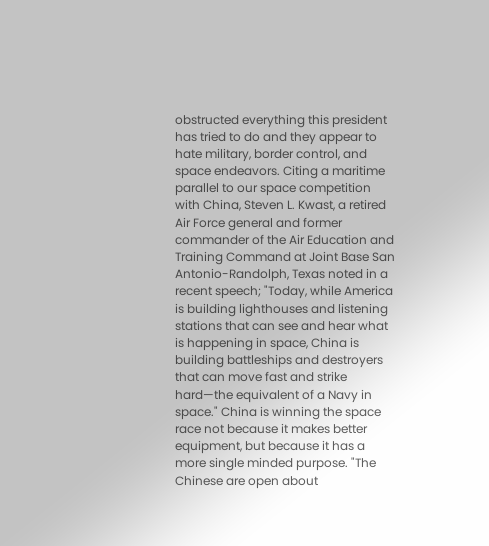obstructed everything this president has tried to do and they appear to hate military, border control, and space endeavors. Citing a maritime parallel to our space competition with China, Steven L. Kwast, a retired Air Force general and former commander of the Air Education and Training Command at Joint Base San Antonio-Randolph, Texas noted in a recent speech; "Today, while America is building lighthouses and listening stations that can see and hear what is happening in space, China is building battleships and destroyers that can move fast and strike hard—the equivalent of a Navy in space." China is winning the space race not because it makes better equipment, but because it has a more single minded purpose. "The Chinese are open about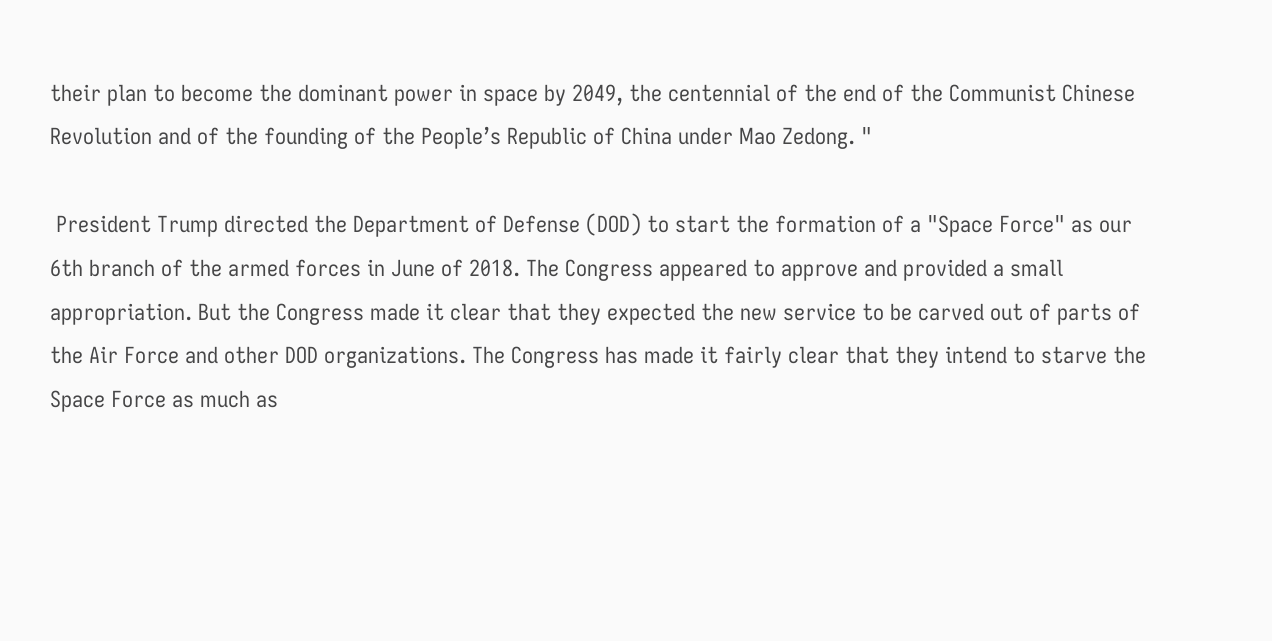their plan to become the dominant power in space by 2049, the centennial of the end of the Communist Chinese Revolution and of the founding of the People’s Republic of China under Mao Zedong. "

 President Trump directed the Department of Defense (DOD) to start the formation of a "Space Force" as our 6th branch of the armed forces in June of 2018. The Congress appeared to approve and provided a small appropriation. But the Congress made it clear that they expected the new service to be carved out of parts of the Air Force and other DOD organizations. The Congress has made it fairly clear that they intend to starve the Space Force as much as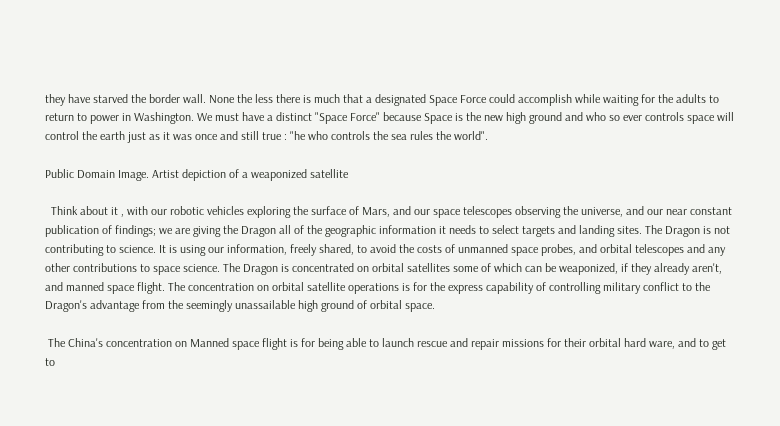they have starved the border wall. None the less there is much that a designated Space Force could accomplish while waiting for the adults to return to power in Washington. We must have a distinct "Space Force" because Space is the new high ground and who so ever controls space will control the earth just as it was once and still true : "he who controls the sea rules the world".

Public Domain Image. Artist depiction of a weaponized satellite

  Think about it , with our robotic vehicles exploring the surface of Mars, and our space telescopes observing the universe, and our near constant publication of findings; we are giving the Dragon all of the geographic information it needs to select targets and landing sites. The Dragon is not contributing to science. It is using our information, freely shared, to avoid the costs of unmanned space probes, and orbital telescopes and any other contributions to space science. The Dragon is concentrated on orbital satellites some of which can be weaponized, if they already aren't, and manned space flight. The concentration on orbital satellite operations is for the express capability of controlling military conflict to the Dragon's advantage from the seemingly unassailable high ground of orbital space.

 The China's concentration on Manned space flight is for being able to launch rescue and repair missions for their orbital hard ware, and to get to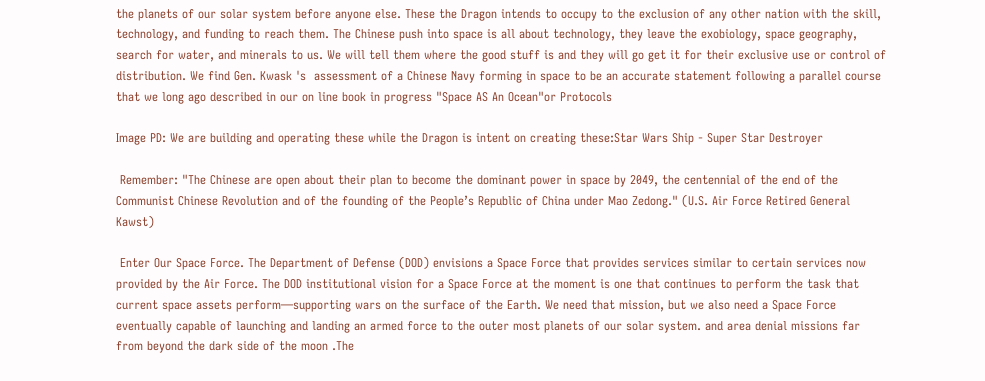the planets of our solar system before anyone else. These the Dragon intends to occupy to the exclusion of any other nation with the skill, technology, and funding to reach them. The Chinese push into space is all about technology, they leave the exobiology, space geography, search for water, and minerals to us. We will tell them where the good stuff is and they will go get it for their exclusive use or control of distribution. We find Gen. Kwask 's  assessment of a Chinese Navy forming in space to be an accurate statement following a parallel course that we long ago described in our on line book in progress "Space AS An Ocean"or Protocols

Image PD: We are building and operating these while the Dragon is intent on creating these:Star Wars Ship - Super Star Destroyer

 Remember: "The Chinese are open about their plan to become the dominant power in space by 2049, the centennial of the end of the Communist Chinese Revolution and of the founding of the People’s Republic of China under Mao Zedong." (U.S. Air Force Retired General Kawst)

 Enter Our Space Force. The Department of Defense (DOD) envisions a Space Force that provides services similar to certain services now provided by the Air Force. The DOD institutional vision for a Space Force at the moment is one that continues to perform the task that current space assets perform—supporting wars on the surface of the Earth. We need that mission, but we also need a Space Force eventually capable of launching and landing an armed force to the outer most planets of our solar system. and area denial missions far from beyond the dark side of the moon .The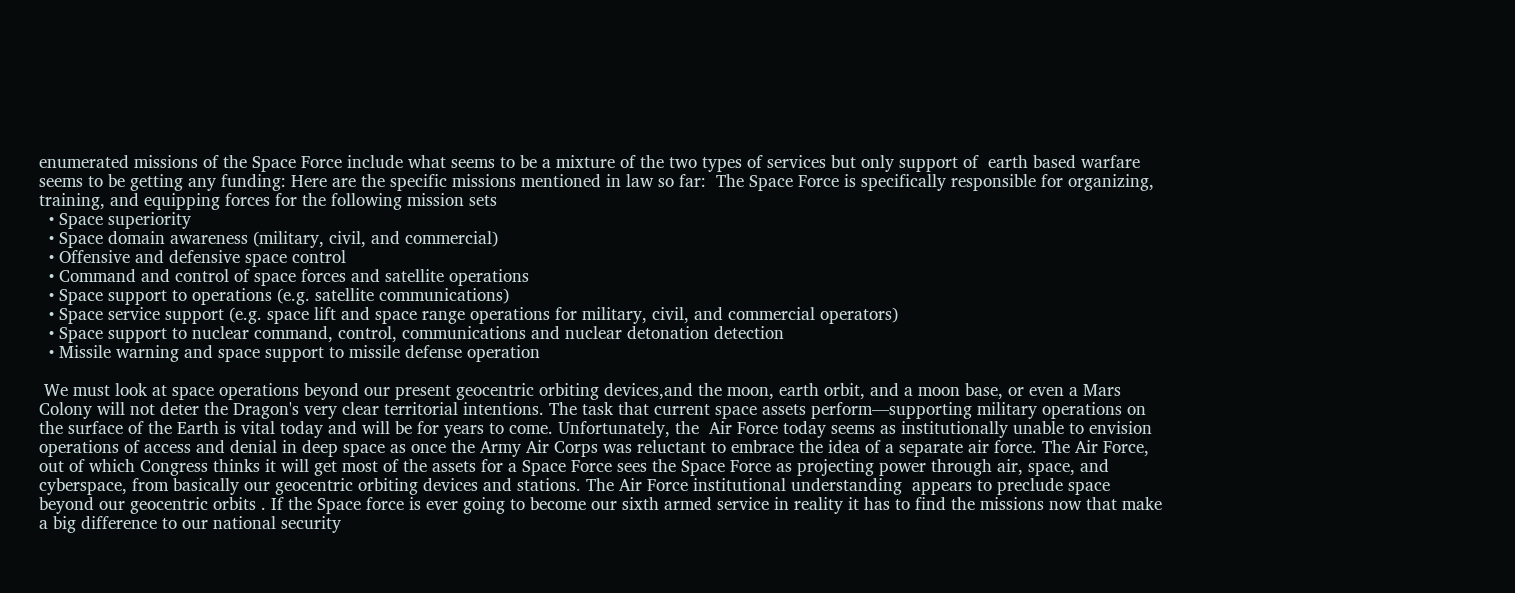enumerated missions of the Space Force include what seems to be a mixture of the two types of services but only support of  earth based warfare seems to be getting any funding: Here are the specific missions mentioned in law so far:  The Space Force is specifically responsible for organizing, training, and equipping forces for the following mission sets
  • Space superiority
  • Space domain awareness (military, civil, and commercial)
  • Offensive and defensive space control
  • Command and control of space forces and satellite operations
  • Space support to operations (e.g. satellite communications)
  • Space service support (e.g. space lift and space range operations for military, civil, and commercial operators)
  • Space support to nuclear command, control, communications and nuclear detonation detection
  • Missile warning and space support to missile defense operation

 We must look at space operations beyond our present geocentric orbiting devices,and the moon, earth orbit, and a moon base, or even a Mars Colony will not deter the Dragon's very clear territorial intentions. The task that current space assets perform—supporting military operations on the surface of the Earth is vital today and will be for years to come. Unfortunately, the  Air Force today seems as institutionally unable to envision operations of access and denial in deep space as once the Army Air Corps was reluctant to embrace the idea of a separate air force. The Air Force, out of which Congress thinks it will get most of the assets for a Space Force sees the Space Force as projecting power through air, space, and cyberspace, from basically our geocentric orbiting devices and stations. The Air Force institutional understanding  appears to preclude space beyond our geocentric orbits . If the Space force is ever going to become our sixth armed service in reality it has to find the missions now that make a big difference to our national security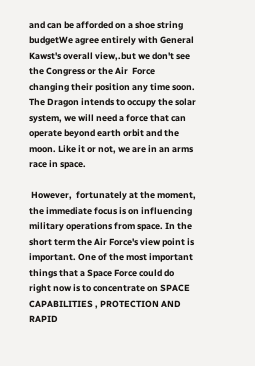and can be afforded on a shoe string budgetWe agree entirely with General Kawst's overall view,.but we don't see the Congress or the Air  Force changing their position any time soon. The Dragon intends to occupy the solar system, we will need a force that can operate beyond earth orbit and the moon. Like it or not, we are in an arms race in space.

 However,  fortunately at the moment, the immediate focus is on influencing military operations from space. In the short term the Air Force's view point is important. One of the most important things that a Space Force could do right now is to concentrate on SPACE CAPABILITIES , PROTECTION AND RAPID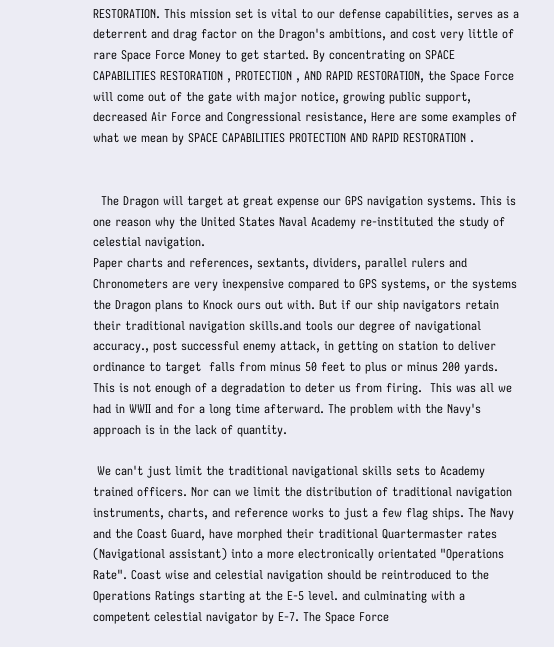RESTORATION. This mission set is vital to our defense capabilities, serves as a deterrent and drag factor on the Dragon's ambitions, and cost very little of rare Space Force Money to get started. By concentrating on SPACE CAPABILITIES RESTORATION , PROTECTION , AND RAPID RESTORATION, the Space Force will come out of the gate with major notice, growing public support, decreased Air Force and Congressional resistance, Here are some examples of what we mean by SPACE CAPABILITIES PROTECTION AND RAPID RESTORATION .


  The Dragon will target at great expense our GPS navigation systems. This is one reason why the United States Naval Academy re-instituted the study of celestial navigation.
Paper charts and references, sextants, dividers, parallel rulers and Chronometers are very inexpensive compared to GPS systems, or the systems the Dragon plans to Knock ours out with. But if our ship navigators retain their traditional navigation skills.and tools our degree of navigational accuracy., post successful enemy attack, in getting on station to deliver ordinance to target  falls from minus 50 feet to plus or minus 200 yards. This is not enough of a degradation to deter us from firing.  This was all we had in WWII and for a long time afterward. The problem with the Navy's approach is in the lack of quantity.

 We can't just limit the traditional navigational skills sets to Academy trained officers. Nor can we limit the distribution of traditional navigation instruments, charts, and reference works to just a few flag ships. The Navy and the Coast Guard, have morphed their traditional Quartermaster rates (Navigational assistant) into a more electronically orientated "Operations Rate". Coast wise and celestial navigation should be reintroduced to the Operations Ratings starting at the E-5 level. and culminating with a competent celestial navigator by E-7. The Space Force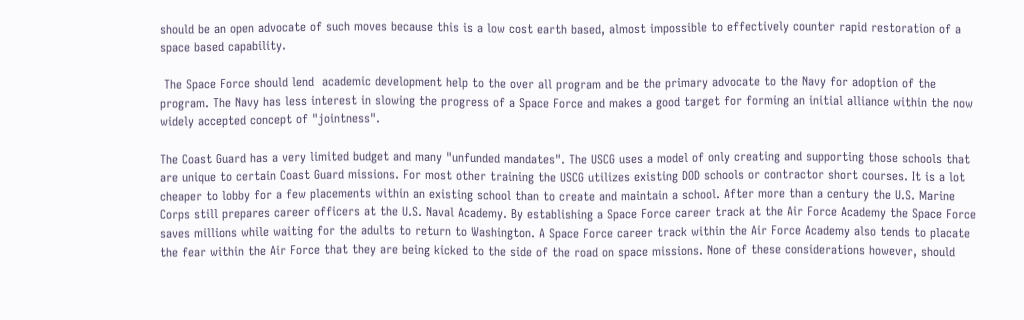should be an open advocate of such moves because this is a low cost earth based, almost impossible to effectively counter rapid restoration of a space based capability.

 The Space Force should lend  academic development help to the over all program and be the primary advocate to the Navy for adoption of the program. The Navy has less interest in slowing the progress of a Space Force and makes a good target for forming an initial alliance within the now widely accepted concept of "jointness".

The Coast Guard has a very limited budget and many "unfunded mandates". The USCG uses a model of only creating and supporting those schools that are unique to certain Coast Guard missions. For most other training the USCG utilizes existing DOD schools or contractor short courses. It is a lot cheaper to lobby for a few placements within an existing school than to create and maintain a school. After more than a century the U.S. Marine Corps still prepares career officers at the U.S. Naval Academy. By establishing a Space Force career track at the Air Force Academy the Space Force saves millions while waiting for the adults to return to Washington. A Space Force career track within the Air Force Academy also tends to placate the fear within the Air Force that they are being kicked to the side of the road on space missions. None of these considerations however, should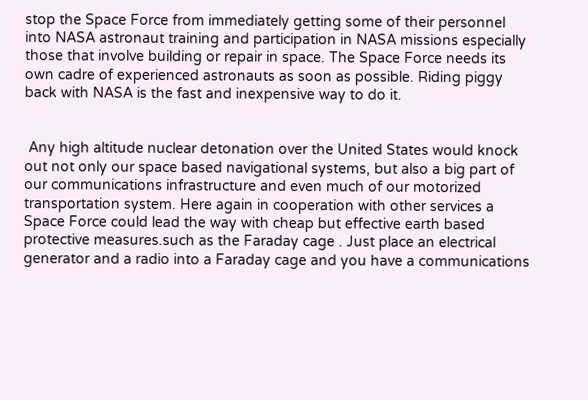stop the Space Force from immediately getting some of their personnel into NASA astronaut training and participation in NASA missions especially those that involve building or repair in space. The Space Force needs its own cadre of experienced astronauts as soon as possible. Riding piggy back with NASA is the fast and inexpensive way to do it.


 Any high altitude nuclear detonation over the United States would knock out not only our space based navigational systems, but also a big part of our communications infrastructure and even much of our motorized transportation system. Here again in cooperation with other services a Space Force could lead the way with cheap but effective earth based protective measures.such as the Faraday cage . Just place an electrical generator and a radio into a Faraday cage and you have a communications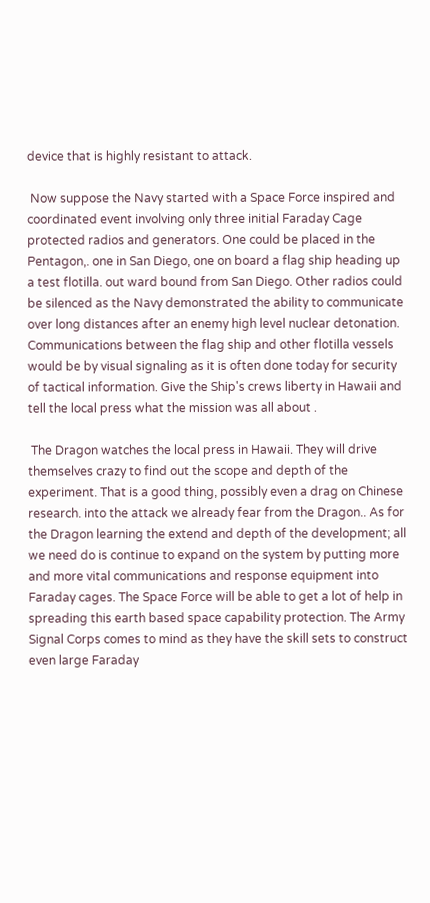device that is highly resistant to attack.

 Now suppose the Navy started with a Space Force inspired and coordinated event involving only three initial Faraday Cage protected radios and generators. One could be placed in the Pentagon,. one in San Diego, one on board a flag ship heading up a test flotilla. out ward bound from San Diego. Other radios could be silenced as the Navy demonstrated the ability to communicate over long distances after an enemy high level nuclear detonation. Communications between the flag ship and other flotilla vessels would be by visual signaling as it is often done today for security of tactical information. Give the Ship's crews liberty in Hawaii and tell the local press what the mission was all about .

 The Dragon watches the local press in Hawaii. They will drive themselves crazy to find out the scope and depth of the experiment. That is a good thing, possibly even a drag on Chinese research. into the attack we already fear from the Dragon.. As for the Dragon learning the extend and depth of the development; all we need do is continue to expand on the system by putting more and more vital communications and response equipment into Faraday cages. The Space Force will be able to get a lot of help in spreading this earth based space capability protection. The Army Signal Corps comes to mind as they have the skill sets to construct even large Faraday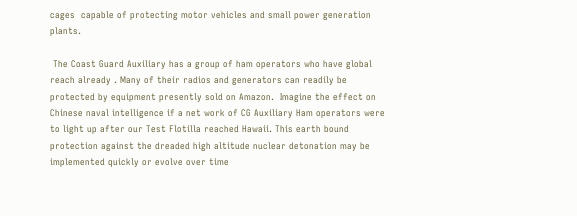cages  capable of protecting motor vehicles and small power generation plants.

 The Coast Guard Auxiliary has a group of ham operators who have global reach already . Many of their radios and generators can readily be protected by equipment presently sold on Amazon.  Imagine the effect on Chinese naval intelligence if a net work of CG Auxiliary Ham operators were to light up after our Test Flotilla reached Hawaii. This earth bound protection against the dreaded high altitude nuclear detonation may be implemented quickly or evolve over time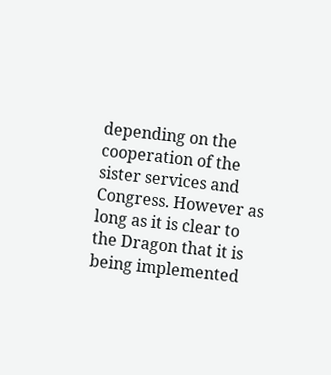depending on the cooperation of the sister services and Congress. However as long as it is clear to the Dragon that it is being implemented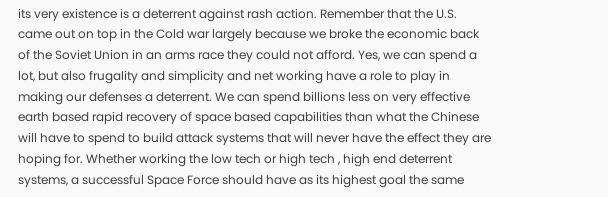its very existence is a deterrent against rash action. Remember that the U.S. came out on top in the Cold war largely because we broke the economic back of the Soviet Union in an arms race they could not afford. Yes, we can spend a lot, but also frugality and simplicity and net working have a role to play in making our defenses a deterrent. We can spend billions less on very effective earth based rapid recovery of space based capabilities than what the Chinese will have to spend to build attack systems that will never have the effect they are hoping for. Whether working the low tech or high tech , high end deterrent systems, a successful Space Force should have as its highest goal the same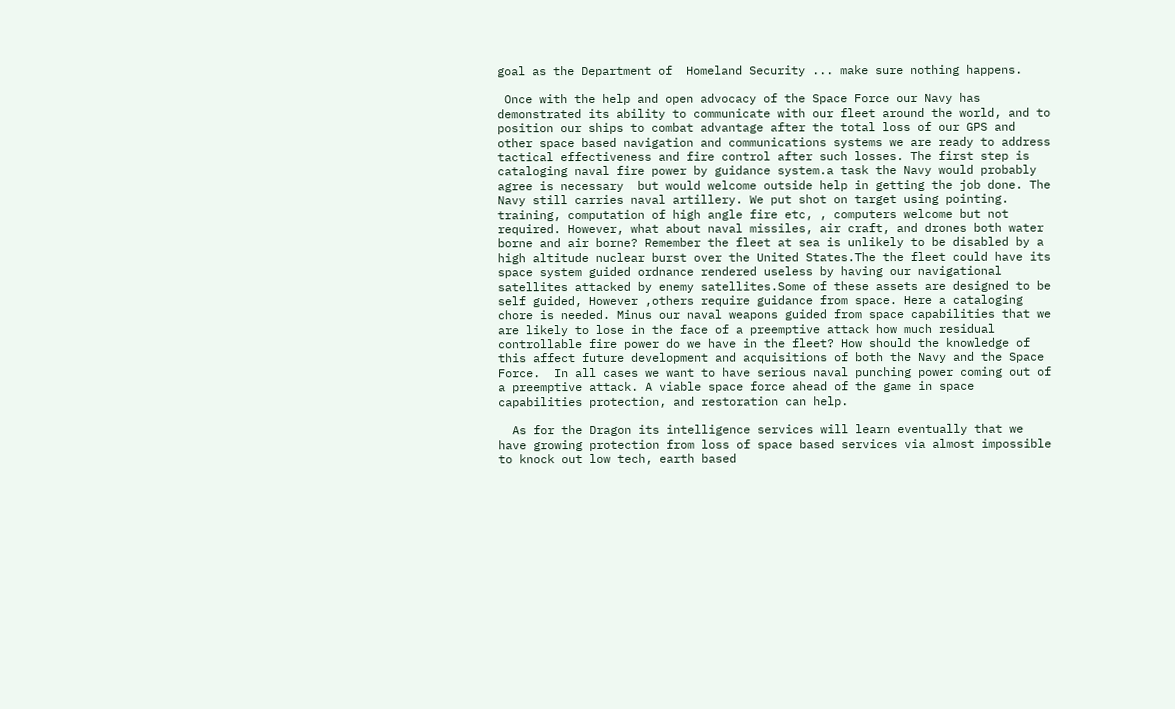goal as the Department of  Homeland Security ... make sure nothing happens.

 Once with the help and open advocacy of the Space Force our Navy has demonstrated its ability to communicate with our fleet around the world, and to position our ships to combat advantage after the total loss of our GPS and other space based navigation and communications systems we are ready to address tactical effectiveness and fire control after such losses. The first step is cataloging naval fire power by guidance system.a task the Navy would probably agree is necessary  but would welcome outside help in getting the job done. The Navy still carries naval artillery. We put shot on target using pointing. training, computation of high angle fire etc, , computers welcome but not required. However, what about naval missiles, air craft, and drones both water borne and air borne? Remember the fleet at sea is unlikely to be disabled by a high altitude nuclear burst over the United States.The the fleet could have its space system guided ordnance rendered useless by having our navigational satellites attacked by enemy satellites.Some of these assets are designed to be self guided, However ,others require guidance from space. Here a cataloging chore is needed. Minus our naval weapons guided from space capabilities that we are likely to lose in the face of a preemptive attack how much residual controllable fire power do we have in the fleet? How should the knowledge of this affect future development and acquisitions of both the Navy and the Space Force.  In all cases we want to have serious naval punching power coming out of a preemptive attack. A viable space force ahead of the game in space capabilities protection, and restoration can help.

  As for the Dragon its intelligence services will learn eventually that we have growing protection from loss of space based services via almost impossible to knock out low tech, earth based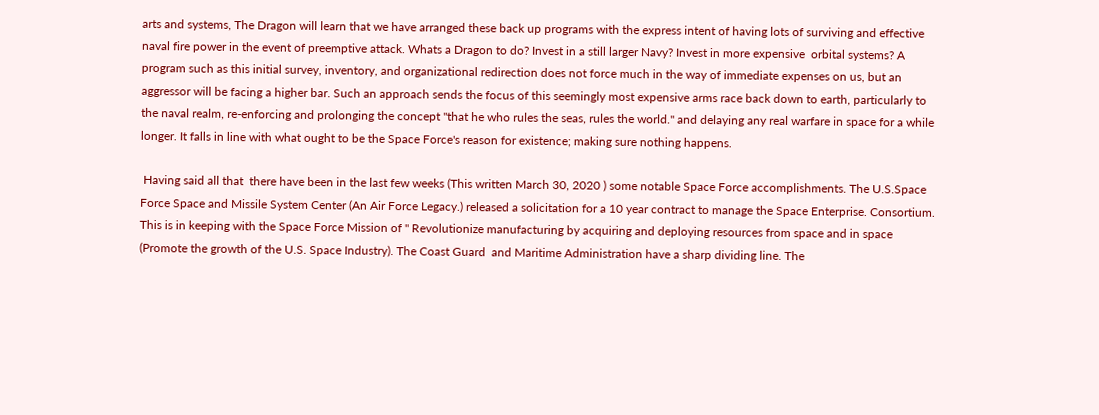arts and systems, The Dragon will learn that we have arranged these back up programs with the express intent of having lots of surviving and effective naval fire power in the event of preemptive attack. Whats a Dragon to do? Invest in a still larger Navy? Invest in more expensive  orbital systems? A program such as this initial survey, inventory, and organizational redirection does not force much in the way of immediate expenses on us, but an aggressor will be facing a higher bar. Such an approach sends the focus of this seemingly most expensive arms race back down to earth, particularly to the naval realm, re-enforcing and prolonging the concept "that he who rules the seas, rules the world." and delaying any real warfare in space for a while longer. It falls in line with what ought to be the Space Force's reason for existence; making sure nothing happens.

 Having said all that  there have been in the last few weeks (This written March 30, 2020 ) some notable Space Force accomplishments. The U.S.Space Force Space and Missile System Center (An Air Force Legacy.) released a solicitation for a 10 year contract to manage the Space Enterprise. Consortium. This is in keeping with the Space Force Mission of " Revolutionize manufacturing by acquiring and deploying resources from space and in space (Promote the growth of the U.S. Space Industry). The Coast Guard  and Maritime Administration have a sharp dividing line. The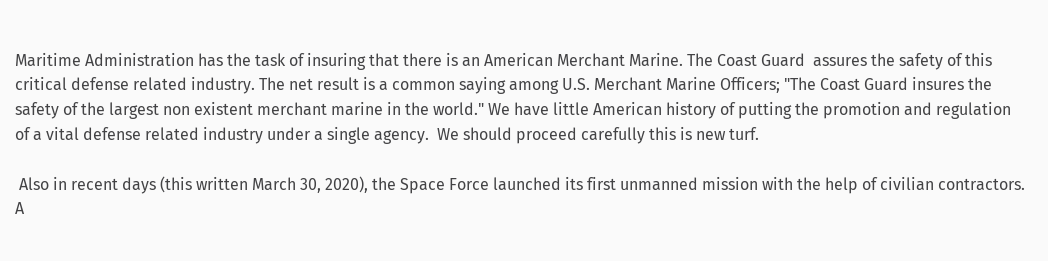Maritime Administration has the task of insuring that there is an American Merchant Marine. The Coast Guard  assures the safety of this critical defense related industry. The net result is a common saying among U.S. Merchant Marine Officers; "The Coast Guard insures the safety of the largest non existent merchant marine in the world." We have little American history of putting the promotion and regulation of a vital defense related industry under a single agency.  We should proceed carefully this is new turf.

 Also in recent days (this written March 30, 2020), the Space Force launched its first unmanned mission with the help of civilian contractors. A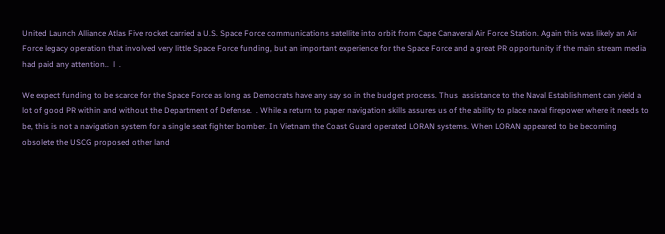United Launch Alliance Atlas Five rocket carried a U.S. Space Force communications satellite into orbit from Cape Canaveral Air Force Station. Again this was likely an Air Force legacy operation that involved very little Space Force funding, but an important experience for the Space Force and a great PR opportunity if the main stream media had paid any attention..  l  .

We expect funding to be scarce for the Space Force as long as Democrats have any say so in the budget process. Thus  assistance to the Naval Establishment can yield a lot of good PR within and without the Department of Defense.  . While a return to paper navigation skills assures us of the ability to place naval firepower where it needs to be, this is not a navigation system for a single seat fighter bomber. In Vietnam the Coast Guard operated LORAN systems. When LORAN appeared to be becoming obsolete the USCG proposed other land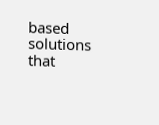based solutions that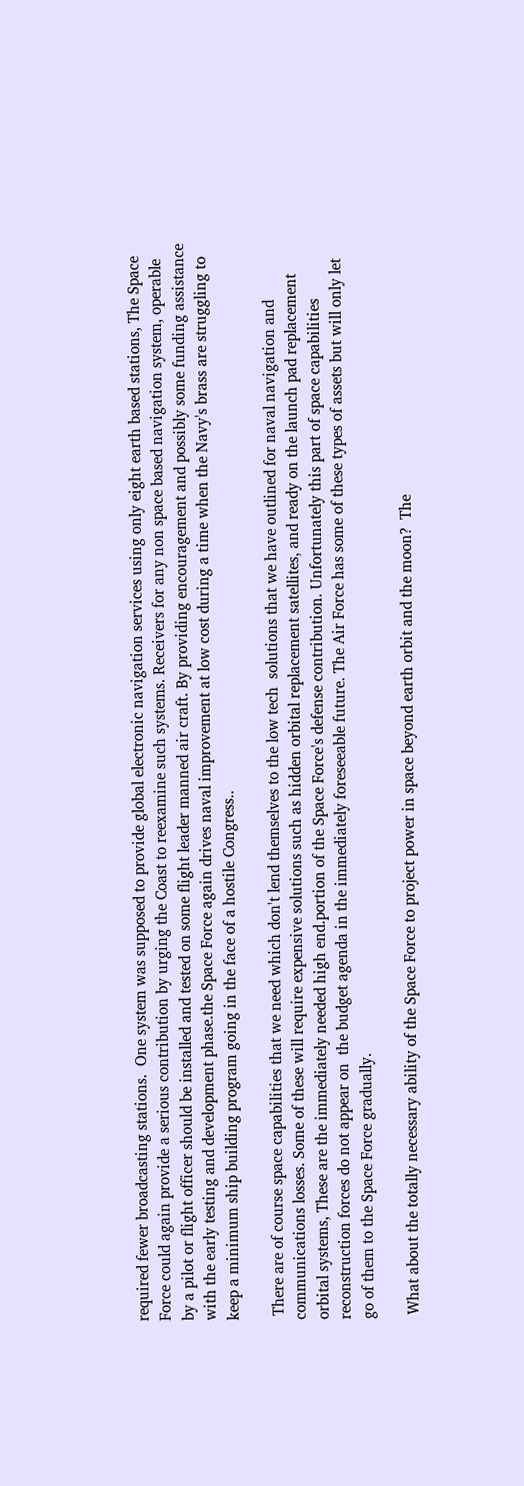required fewer broadcasting stations.  One system was supposed to provide global electronic navigation services using only eight earth based stations, The Space Force could again provide a serious contribution by urging the Coast to reexamine such systems. Receivers for any non space based navigation system, operable by a pilot or flight officer should be installed and tested on some flight leader manned air craft. By providing encouragement and possibly some funding assistance with the early testing and development phase.the Space Force again drives naval improvement at low cost during a time when the Navy's brass are struggling to keep a minimum ship building program going in the face of a hostile Congress..

 There are of course space capabilities that we need which don't lend themselves to the low tech  solutions that we have outlined for naval navigation and communications losses. Some of these will require expensive solutions such as hidden orbital replacement satellites, and ready on the launch pad replacement  orbital systems, These are the immediately needed high end.portion of the Space Force's defense contribution. Unfortunately this part of space capabilities reconstruction forces do not appear on  the budget agenda in the immediately foreseeable future. The Air Force has some of these types of assets but will only let go of them to the Space Force gradually.

 What about the totally necessary ability of the Space Force to project power in space beyond earth orbit and the moon?  The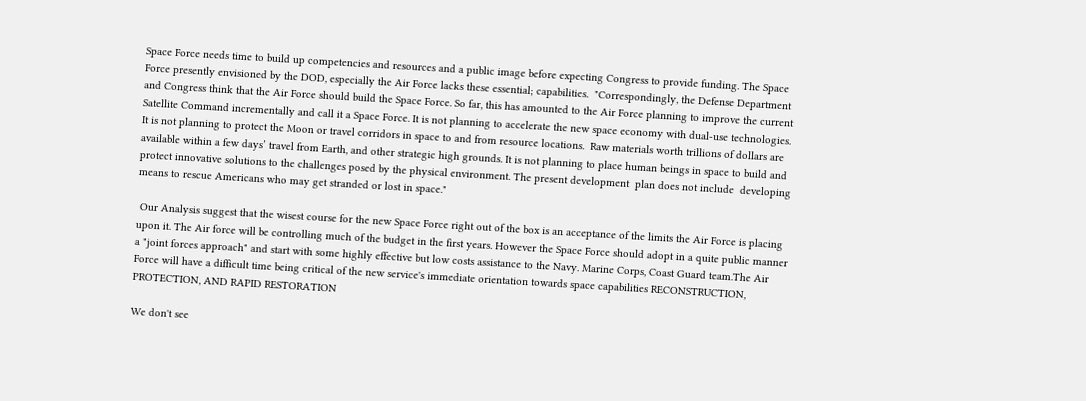Space Force needs time to build up competencies and resources and a public image before expecting Congress to provide funding. The Space Force presently envisioned by the DOD, especially the Air Force lacks these essential; capabilities.  "Correspondingly, the Defense Department and Congress think that the Air Force should build the Space Force. So far, this has amounted to the Air Force planning to improve the current Satellite Command incrementally and call it a Space Force. It is not planning to accelerate the new space economy with dual-use technologies. It is not planning to protect the Moon or travel corridors in space to and from resource locations.  Raw materials worth trillions of dollars are available within a few days’ travel from Earth, and other strategic high grounds. It is not planning to place human beings in space to build and protect innovative solutions to the challenges posed by the physical environment. The present development  plan does not include  developing means to rescue Americans who may get stranded or lost in space."

 Our Analysis suggest that the wisest course for the new Space Force right out of the box is an acceptance of the limits the Air Force is placing upon it. The Air force will be controlling much of the budget in the first years. However the Space Force should adopt in a quite public manner a "joint forces approach" and start with some highly effective but low costs assistance to the Navy. Marine Corps, Coast Guard team.The Air Force will have a difficult time being critical of the new service's immediate orientation towards space capabilities RECONSTRUCTION, PROTECTION, AND RAPID RESTORATION

We don't see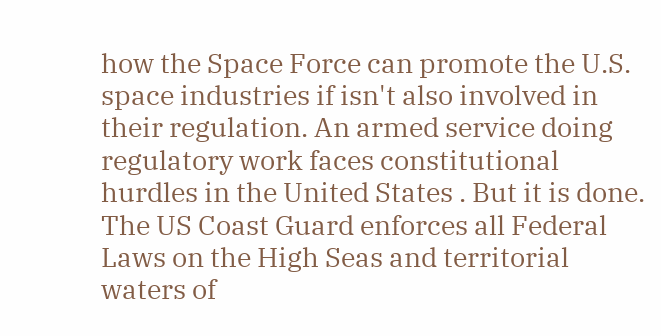how the Space Force can promote the U.S. space industries if isn't also involved in their regulation. An armed service doing regulatory work faces constitutional hurdles in the United States . But it is done. The US Coast Guard enforces all Federal Laws on the High Seas and territorial waters of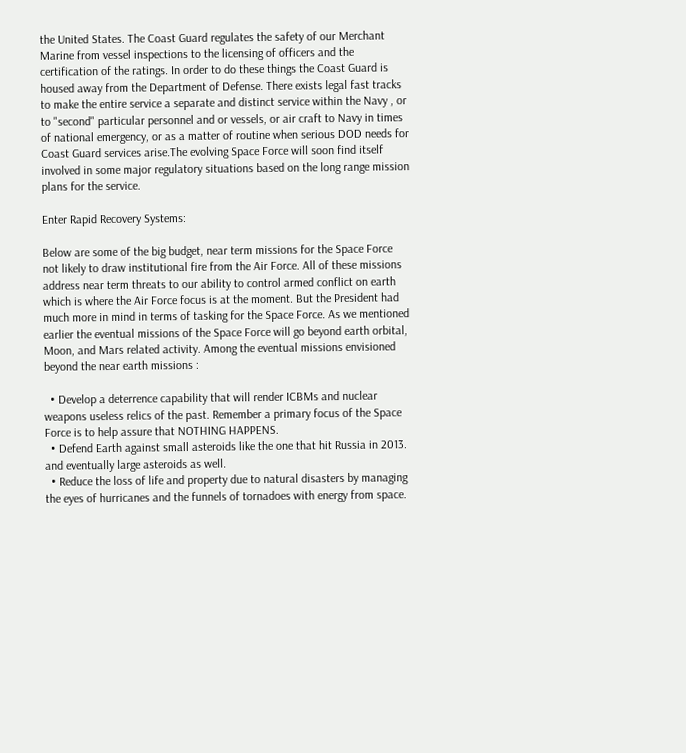the United States. The Coast Guard regulates the safety of our Merchant Marine from vessel inspections to the licensing of officers and the certification of the ratings. In order to do these things the Coast Guard is housed away from the Department of Defense. There exists legal fast tracks to make the entire service a separate and distinct service within the Navy , or to "second" particular personnel and or vessels, or air craft to Navy in times of national emergency, or as a matter of routine when serious DOD needs for Coast Guard services arise.The evolving Space Force will soon find itself involved in some major regulatory situations based on the long range mission plans for the service.

Enter Rapid Recovery Systems:

Below are some of the big budget, near term missions for the Space Force not likely to draw institutional fire from the Air Force. All of these missions address near term threats to our ability to control armed conflict on earth which is where the Air Force focus is at the moment. But the President had much more in mind in terms of tasking for the Space Force. As we mentioned earlier the eventual missions of the Space Force will go beyond earth orbital, Moon, and Mars related activity. Among the eventual missions envisioned beyond the near earth missions :

  • Develop a deterrence capability that will render ICBMs and nuclear weapons useless relics of the past. Remember a primary focus of the Space Force is to help assure that NOTHING HAPPENS.
  • Defend Earth against small asteroids like the one that hit Russia in 2013. and eventually large asteroids as well.
  • Reduce the loss of life and property due to natural disasters by managing the eyes of hurricanes and the funnels of tornadoes with energy from space.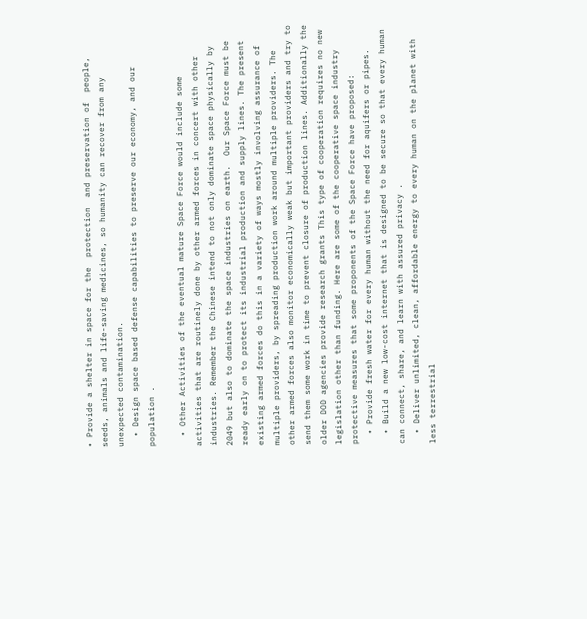• Provide a shelter in space for the  protection  and preservation of  people, seeds, animals and life-saving medicines, so humanity can recover from any unexpected contamination.
  • Design space based defense capabilities to preserve our economy, and our population .

  • Other Activities of the eventual mature Space Force would include some activities that are routinely done by other armed forces in concert with other industries. Remember the Chinese intend to not only dominate space physically by 2049 but also to dominate the space industries on earth.  Our Space Force must be ready early on to protect its industrial production and supply lines. The present existing armed forces do this in a variety of ways mostly involving assurance of multiple providers, by spreading production work around multiple providers. The other armed forces also monitor economically weak but important providers and try to send them some work in time to prevent closure of production lines. Additionally the older DOD agencies provide research grants This type of cooperation requires no new legislation other than funding. Here are some of the cooperative space industry protective measures that some proponents of the Space Force have proposed:
  • Provide fresh water for every human without the need for aquifers or pipes.
  • Build a new low-cost internet that is designed to be secure so that every human can connect, share, and learn with assured privacy .
  • Deliver unlimited, clean, affordable energy to every human on the planet with less terrestrial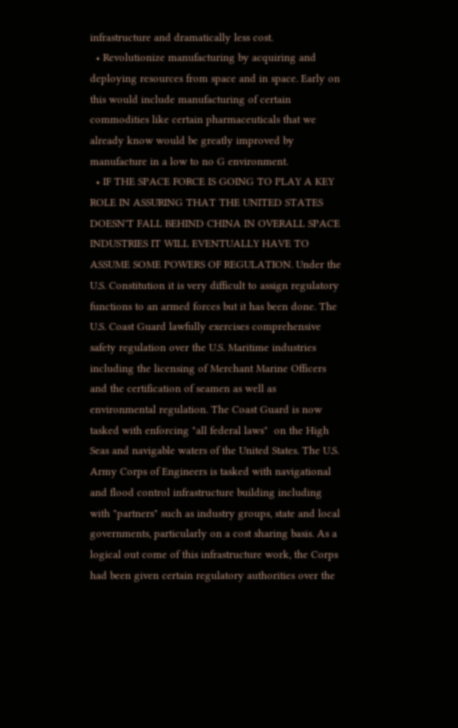infrastructure and dramatically less cost.
  • Revolutionize manufacturing by acquiring and deploying resources from space and in space. Early on this would include manufacturing of certain commodities like certain pharmaceuticals that we already know would be greatly improved by manufacture in a low to no G environment.
  • IF THE SPACE FORCE IS GOING TO PLAY A KEY ROLE IN ASSURING THAT THE UNITED STATES DOESN'T FALL BEHIND CHINA IN OVERALL SPACE INDUSTRIES IT WILL EVENTUALLY HAVE TO ASSUME SOME POWERS OF REGULATION. Under the U.S. Constitution it is very difficult to assign regulatory functions to an armed forces but it has been done. The U.S. Coast Guard lawfully exercises comprehensive safety regulation over the U.S. Maritime industries including the licensing of Merchant Marine Officers and the certification of seamen as well as environmental regulation. The Coast Guard is now tasked with enforcing "all federal laws"  on the High Seas and navigable waters of the United States. The U.S. Army Corps of Engineers is tasked with navigational and flood control infrastructure building including with "partners" such as industry groups, state and local governments, particularly on a cost sharing basis. As a logical out come of this infrastructure work, the Corps had been given certain regulatory authorities over the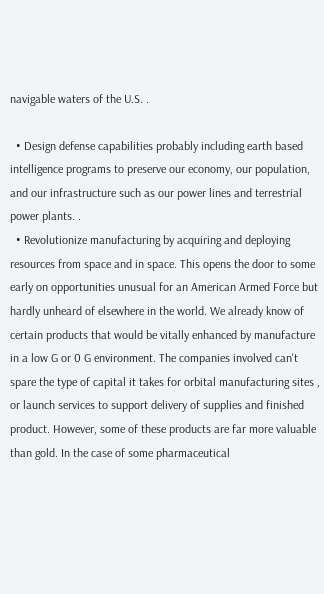navigable waters of the U.S. .

  • Design defense capabilities probably including earth based intelligence programs to preserve our economy, our population, and our infrastructure such as our power lines and terrestrial power plants. .
  • Revolutionize manufacturing by acquiring and deploying resources from space and in space. This opens the door to some early on opportunities unusual for an American Armed Force but hardly unheard of elsewhere in the world. We already know of certain products that would be vitally enhanced by manufacture in a low G or 0 G environment. The companies involved can't spare the type of capital it takes for orbital manufacturing sites , or launch services to support delivery of supplies and finished product. However, some of these products are far more valuable than gold. In the case of some pharmaceutical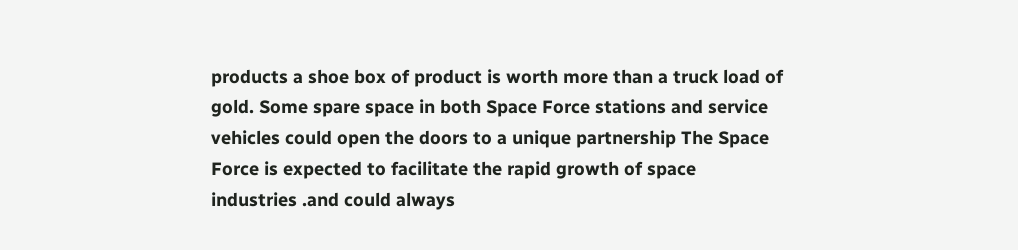products a shoe box of product is worth more than a truck load of gold. Some spare space in both Space Force stations and service vehicles could open the doors to a unique partnership The Space Force is expected to facilitate the rapid growth of space industries .and could always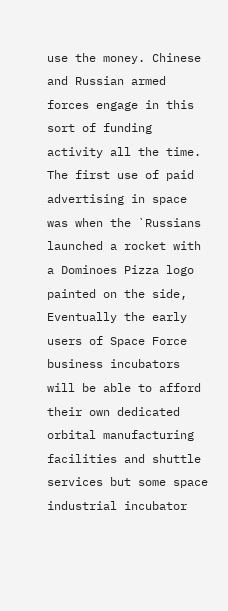use the money. Chinese and Russian armed forces engage in this sort of funding activity all the time.  The first use of paid advertising in space was when the `Russians launched a rocket with a Dominoes Pizza logo painted on the side, Eventually the early users of Space Force business incubators will be able to afford their own dedicated orbital manufacturing facilities and shuttle services but some space industrial incubator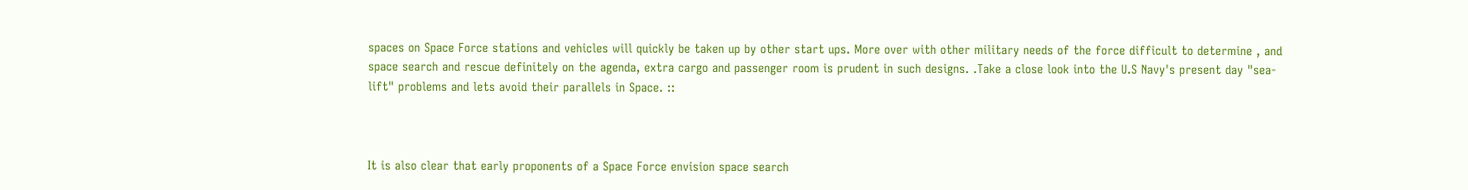spaces on Space Force stations and vehicles will quickly be taken up by other start ups. More over with other military needs of the force difficult to determine , and space search and rescue definitely on the agenda, extra cargo and passenger room is prudent in such designs. .Take a close look into the U.S Navy's present day "sea-lift" problems and lets avoid their parallels in Space. ::



It is also clear that early proponents of a Space Force envision space search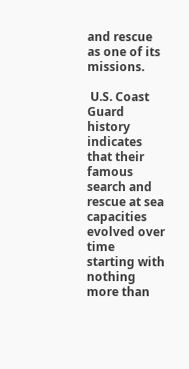and rescue as one of its missions.

 U.S. Coast Guard history indicates that their famous search and rescue at sea capacities evolved over time starting with nothing more than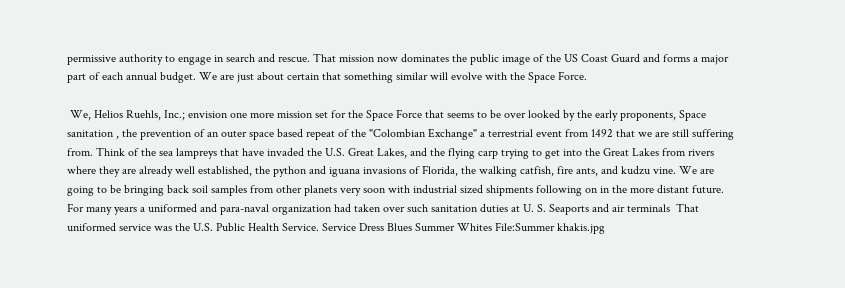permissive authority to engage in search and rescue. That mission now dominates the public image of the US Coast Guard and forms a major part of each annual budget. We are just about certain that something similar will evolve with the Space Force.

 We, Helios Ruehls, Inc.; envision one more mission set for the Space Force that seems to be over looked by the early proponents, Space sanitation , the prevention of an outer space based repeat of the "Colombian Exchange" a terrestrial event from 1492 that we are still suffering from. Think of the sea lampreys that have invaded the U.S. Great Lakes, and the flying carp trying to get into the Great Lakes from rivers where they are already well established, the python and iguana invasions of Florida, the walking catfish, fire ants, and kudzu vine. We are going to be bringing back soil samples from other planets very soon with industrial sized shipments following on in the more distant future. For many years a uniformed and para-naval organization had taken over such sanitation duties at U. S. Seaports and air terminals  That uniformed service was the U.S. Public Health Service. Service Dress Blues Summer Whites File:Summer khakis.jpg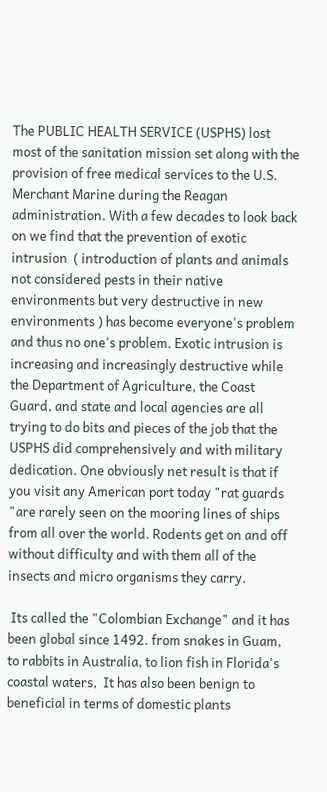The PUBLIC HEALTH SERVICE (USPHS) lost most of the sanitation mission set along with the provision of free medical services to the U.S. Merchant Marine during the Reagan administration. With a few decades to look back on we find that the prevention of exotic intrusion  ( introduction of plants and animals not considered pests in their native environments but very destructive in new environments ) has become everyone's problem and thus no one's problem. Exotic intrusion is increasing and increasingly destructive while the Department of Agriculture, the Coast Guard, and state and local agencies are all trying to do bits and pieces of the job that the USPHS did comprehensively and with military dedication. One obviously net result is that if you visit any American port today "rat guards "are rarely seen on the mooring lines of ships from all over the world. Rodents get on and off without difficulty and with them all of the insects and micro organisms they carry.

 Its called the "Colombian Exchange" and it has been global since 1492. from snakes in Guam,  to rabbits in Australia, to lion fish in Florida's coastal waters,  It has also been benign to beneficial in terms of domestic plants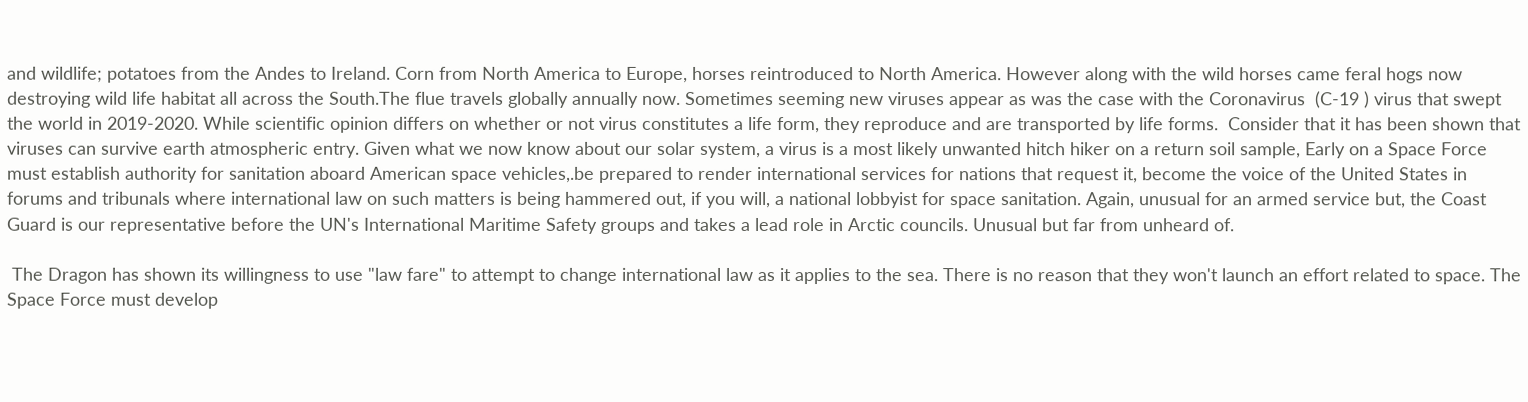and wildlife; potatoes from the Andes to Ireland. Corn from North America to Europe, horses reintroduced to North America. However along with the wild horses came feral hogs now destroying wild life habitat all across the South.The flue travels globally annually now. Sometimes seeming new viruses appear as was the case with the Coronavirus  (C-19 ) virus that swept the world in 2019-2020. While scientific opinion differs on whether or not virus constitutes a life form, they reproduce and are transported by life forms.  Consider that it has been shown that viruses can survive earth atmospheric entry. Given what we now know about our solar system, a virus is a most likely unwanted hitch hiker on a return soil sample, Early on a Space Force must establish authority for sanitation aboard American space vehicles,.be prepared to render international services for nations that request it, become the voice of the United States in forums and tribunals where international law on such matters is being hammered out, if you will, a national lobbyist for space sanitation. Again, unusual for an armed service but, the Coast Guard is our representative before the UN's International Maritime Safety groups and takes a lead role in Arctic councils. Unusual but far from unheard of.

 The Dragon has shown its willingness to use "law fare" to attempt to change international law as it applies to the sea. There is no reason that they won't launch an effort related to space. The Space Force must develop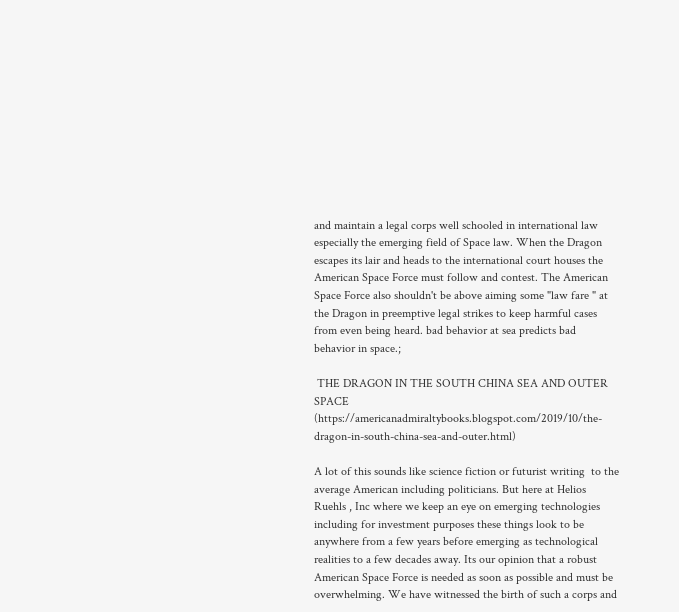and maintain a legal corps well schooled in international law especially the emerging field of Space law. When the Dragon escapes its lair and heads to the international court houses the American Space Force must follow and contest. The American Space Force also shouldn't be above aiming some "law fare " at the Dragon in preemptive legal strikes to keep harmful cases from even being heard. bad behavior at sea predicts bad behavior in space.;

 THE DRAGON IN THE SOUTH CHINA SEA AND OUTER SPACE   (https://americanadmiraltybooks.blogspot.com/2019/10/the-dragon-in-south-china-sea-and-outer.html)

A lot of this sounds like science fiction or futurist writing  to the average American including politicians. But here at Helios Ruehls , Inc where we keep an eye on emerging technologies including for investment purposes these things look to be anywhere from a few years before emerging as technological realities to a few decades away. Its our opinion that a robust American Space Force is needed as soon as possible and must be overwhelming. We have witnessed the birth of such a corps and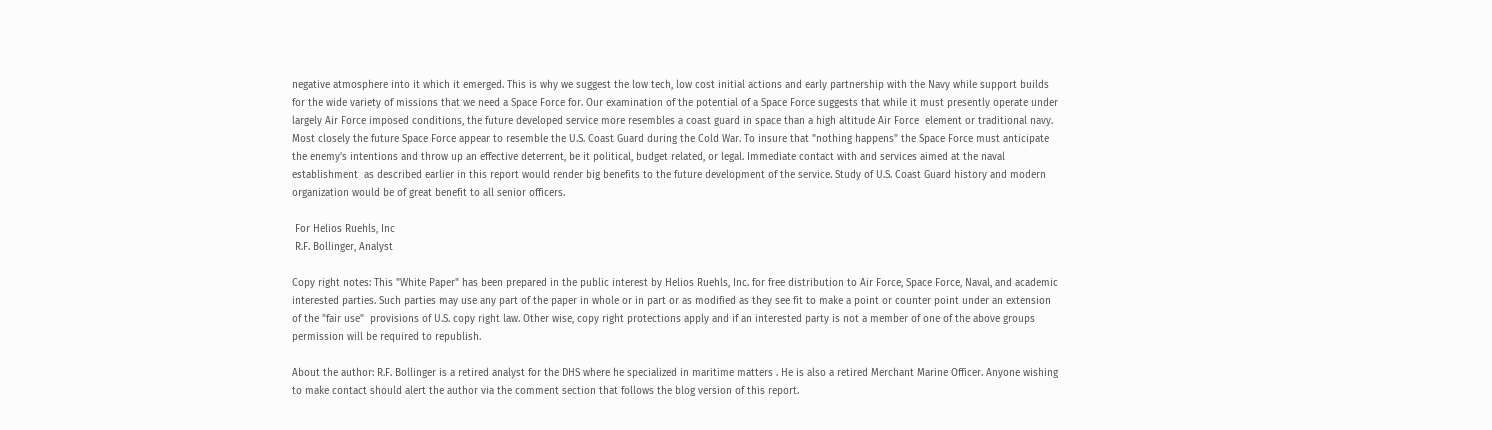negative atmosphere into it which it emerged. This is why we suggest the low tech, low cost initial actions and early partnership with the Navy while support builds for the wide variety of missions that we need a Space Force for. Our examination of the potential of a Space Force suggests that while it must presently operate under largely Air Force imposed conditions, the future developed service more resembles a coast guard in space than a high altitude Air Force  element or traditional navy. Most closely the future Space Force appear to resemble the U.S. Coast Guard during the Cold War. To insure that "nothing happens" the Space Force must anticipate the enemy's intentions and throw up an effective deterrent, be it political, budget related, or legal. Immediate contact with and services aimed at the naval establishment  as described earlier in this report would render big benefits to the future development of the service. Study of U.S. Coast Guard history and modern organization would be of great benefit to all senior officers.

 For Helios Ruehls, Inc
 R.F. Bollinger, Analyst

Copy right notes: This "White Paper" has been prepared in the public interest by Helios Ruehls, Inc. for free distribution to Air Force, Space Force, Naval, and academic interested parties. Such parties may use any part of the paper in whole or in part or as modified as they see fit to make a point or counter point under an extension of the "fair use"  provisions of U.S. copy right law. Other wise, copy right protections apply and if an interested party is not a member of one of the above groups permission will be required to republish.

About the author: R.F. Bollinger is a retired analyst for the DHS where he specialized in maritime matters . He is also a retired Merchant Marine Officer. Anyone wishing to make contact should alert the author via the comment section that follows the blog version of this report.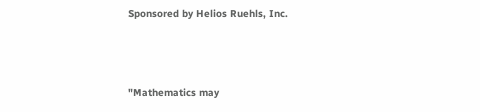Sponsored by Helios Ruehls, Inc.



"Mathematics may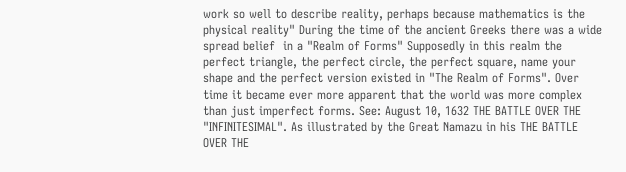work so well to describe reality, perhaps because mathematics is the physical reality" During the time of the ancient Greeks there was a wide spread belief  in a "Realm of Forms" Supposedly in this realm the perfect triangle, the perfect circle, the perfect square, name your shape and the perfect version existed in "The Realm of Forms". Over time it became ever more apparent that the world was more complex than just imperfect forms. See: August 10, 1632 THE BATTLE OVER THE "INFINITESIMAL". As illustrated by the Great Namazu in his THE BATTLE OVER THE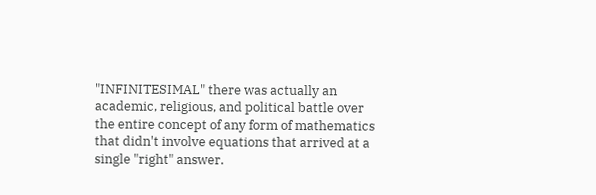"INFINITESIMAL" there was actually an academic, religious, and political battle over the entire concept of any form of mathematics that didn't involve equations that arrived at a single "right" answer.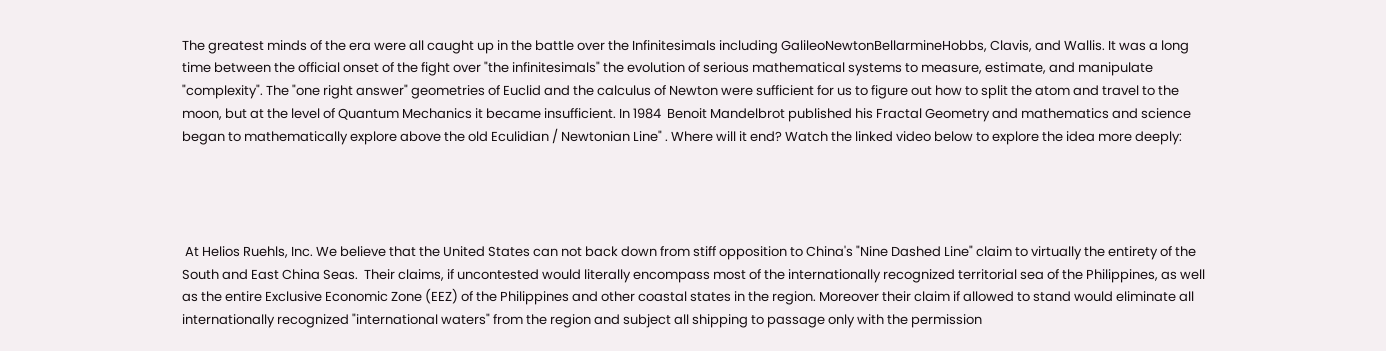The greatest minds of the era were all caught up in the battle over the Infinitesimals including GalileoNewtonBellarmineHobbs, Clavis, and Wallis. It was a long time between the official onset of the fight over "the infinitesimals" the evolution of serious mathematical systems to measure, estimate, and manipulate "complexity". The "one right answer" geometries of Euclid and the calculus of Newton were sufficient for us to figure out how to split the atom and travel to the moon, but at the level of Quantum Mechanics it became insufficient. In 1984  Benoit Mandelbrot published his Fractal Geometry and mathematics and science began to mathematically explore above the old Eculidian / Newtonian Line" . Where will it end? Watch the linked video below to explore the idea more deeply:




 At Helios Ruehls, Inc. We believe that the United States can not back down from stiff opposition to China's "Nine Dashed Line" claim to virtually the entirety of the South and East China Seas.  Their claims, if uncontested would literally encompass most of the internationally recognized territorial sea of the Philippines, as well as the entire Exclusive Economic Zone (EEZ) of the Philippines and other coastal states in the region. Moreover their claim if allowed to stand would eliminate all internationally recognized "international waters" from the region and subject all shipping to passage only with the permission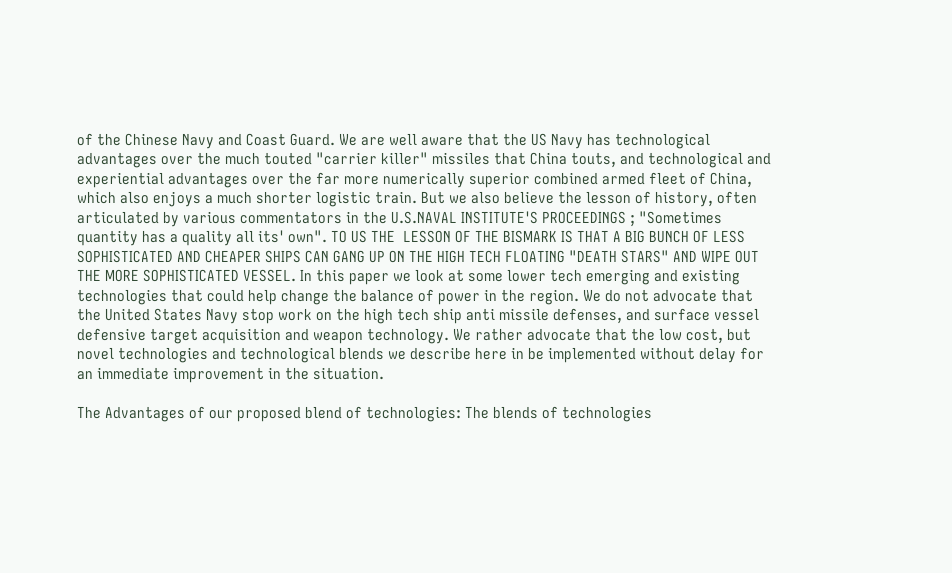of the Chinese Navy and Coast Guard. We are well aware that the US Navy has technological advantages over the much touted "carrier killer" missiles that China touts, and technological and experiential advantages over the far more numerically superior combined armed fleet of China, which also enjoys a much shorter logistic train. But we also believe the lesson of history, often articulated by various commentators in the U.S.NAVAL INSTITUTE'S PROCEEDINGS ; "Sometimes quantity has a quality all its' own". TO US THE  LESSON OF THE BISMARK IS THAT A BIG BUNCH OF LESS SOPHISTICATED AND CHEAPER SHIPS CAN GANG UP ON THE HIGH TECH FLOATING "DEATH STARS" AND WIPE OUT THE MORE SOPHISTICATED VESSEL. In this paper we look at some lower tech emerging and existing technologies that could help change the balance of power in the region. We do not advocate that the United States Navy stop work on the high tech ship anti missile defenses, and surface vessel defensive target acquisition and weapon technology. We rather advocate that the low cost, but novel technologies and technological blends we describe here in be implemented without delay for an immediate improvement in the situation.

The Advantages of our proposed blend of technologies: The blends of technologies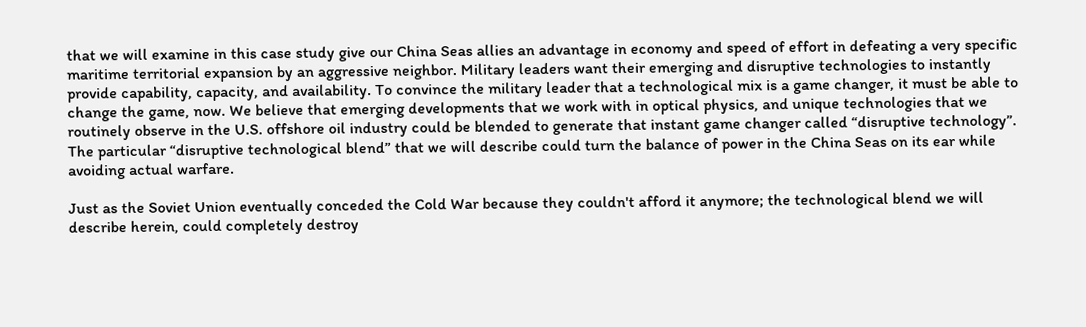that we will examine in this case study give our China Seas allies an advantage in economy and speed of effort in defeating a very specific maritime territorial expansion by an aggressive neighbor. Military leaders want their emerging and disruptive technologies to instantly provide capability, capacity, and availability. To convince the military leader that a technological mix is a game changer, it must be able to change the game, now. We believe that emerging developments that we work with in optical physics, and unique technologies that we routinely observe in the U.S. offshore oil industry could be blended to generate that instant game changer called “disruptive technology”. The particular “disruptive technological blend” that we will describe could turn the balance of power in the China Seas on its ear while avoiding actual warfare.

Just as the Soviet Union eventually conceded the Cold War because they couldn't afford it anymore; the technological blend we will describe herein, could completely destroy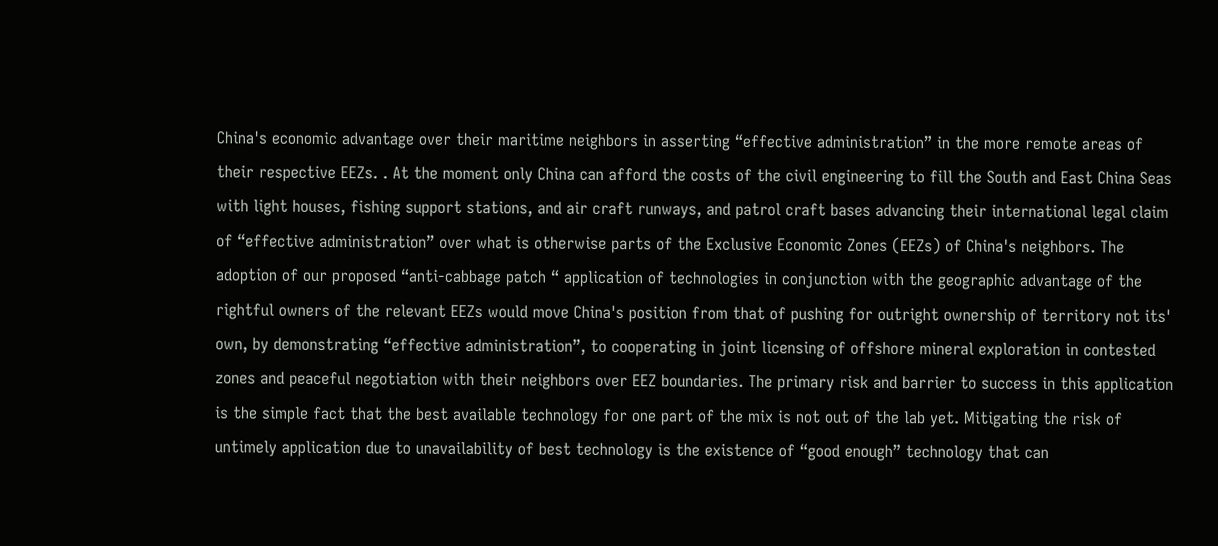China's economic advantage over their maritime neighbors in asserting “effective administration” in the more remote areas of their respective EEZs. . At the moment only China can afford the costs of the civil engineering to fill the South and East China Seas with light houses, fishing support stations, and air craft runways, and patrol craft bases advancing their international legal claim of “effective administration” over what is otherwise parts of the Exclusive Economic Zones (EEZs) of China's neighbors. The adoption of our proposed “anti-cabbage patch “ application of technologies in conjunction with the geographic advantage of the rightful owners of the relevant EEZs would move China's position from that of pushing for outright ownership of territory not its' own, by demonstrating “effective administration”, to cooperating in joint licensing of offshore mineral exploration in contested zones and peaceful negotiation with their neighbors over EEZ boundaries. The primary risk and barrier to success in this application is the simple fact that the best available technology for one part of the mix is not out of the lab yet. Mitigating the risk of untimely application due to unavailability of best technology is the existence of “good enough” technology that can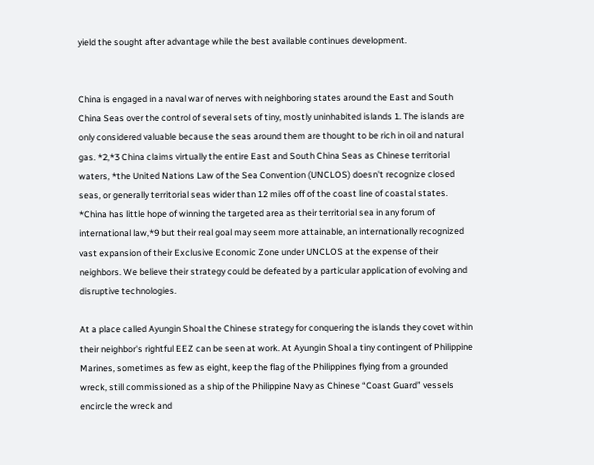yield the sought after advantage while the best available continues development.


China is engaged in a naval war of nerves with neighboring states around the East and South China Seas over the control of several sets of tiny, mostly uninhabited islands 1. The islands are only considered valuable because the seas around them are thought to be rich in oil and natural gas. *2,*3 China claims virtually the entire East and South China Seas as Chinese territorial waters, *the United Nations Law of the Sea Convention (UNCLOS) doesn't recognize closed seas, or generally territorial seas wider than 12 miles off of the coast line of coastal states. *China has little hope of winning the targeted area as their territorial sea in any forum of international law,*9 but their real goal may seem more attainable, an internationally recognized vast expansion of their Exclusive Economic Zone under UNCLOS at the expense of their neighbors. We believe their strategy could be defeated by a particular application of evolving and disruptive technologies.

At a place called Ayungin Shoal the Chinese strategy for conquering the islands they covet within their neighbor's rightful EEZ can be seen at work. At Ayungin Shoal a tiny contingent of Philippine Marines, sometimes as few as eight, keep the flag of the Philippines flying from a grounded wreck, still commissioned as a ship of the Philippine Navy as Chinese “Coast Guard” vessels encircle the wreck and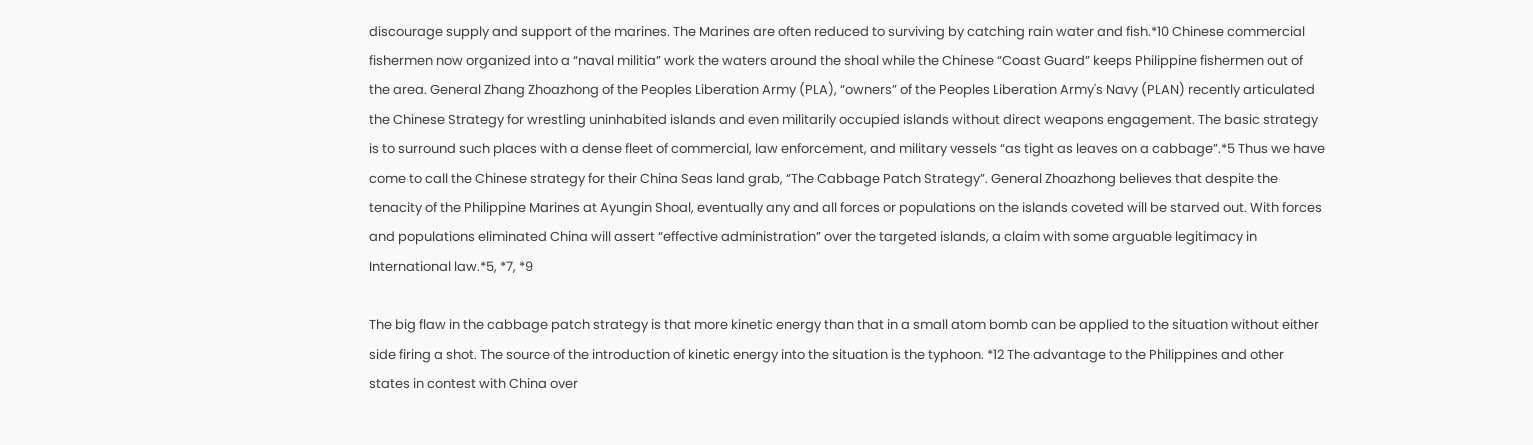discourage supply and support of the marines. The Marines are often reduced to surviving by catching rain water and fish.*10 Chinese commercial fishermen now organized into a “naval militia” work the waters around the shoal while the Chinese “Coast Guard” keeps Philippine fishermen out of the area. General Zhang Zhoazhong of the Peoples Liberation Army (PLA), “owners” of the Peoples Liberation Army's Navy (PLAN) recently articulated the Chinese Strategy for wrestling uninhabited islands and even militarily occupied islands without direct weapons engagement. The basic strategy is to surround such places with a dense fleet of commercial, law enforcement, and military vessels “as tight as leaves on a cabbage”.*5 Thus we have come to call the Chinese strategy for their China Seas land grab, “The Cabbage Patch Strategy”. General Zhoazhong believes that despite the tenacity of the Philippine Marines at Ayungin Shoal, eventually any and all forces or populations on the islands coveted will be starved out. With forces and populations eliminated China will assert “effective administration” over the targeted islands, a claim with some arguable legitimacy in International law.*5, *7, *9

The big flaw in the cabbage patch strategy is that more kinetic energy than that in a small atom bomb can be applied to the situation without either side firing a shot. The source of the introduction of kinetic energy into the situation is the typhoon. *12 The advantage to the Philippines and other states in contest with China over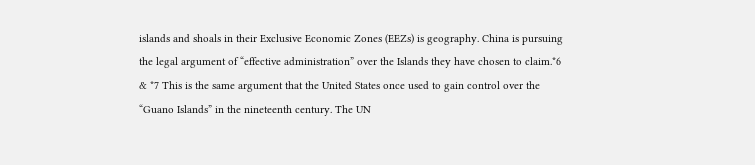islands and shoals in their Exclusive Economic Zones (EEZs) is geography. China is pursuing the legal argument of “effective administration” over the Islands they have chosen to claim.*6 & *7 This is the same argument that the United States once used to gain control over the “Guano Islands” in the nineteenth century. The UN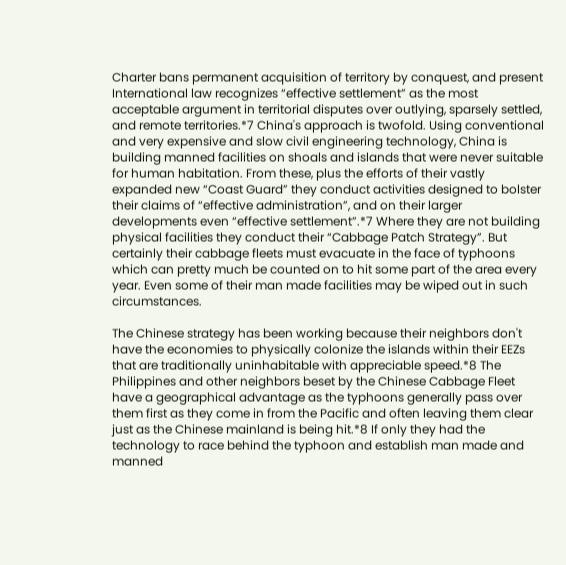Charter bans permanent acquisition of territory by conquest, and present International law recognizes “effective settlement” as the most acceptable argument in territorial disputes over outlying, sparsely settled, and remote territories.*7 China's approach is twofold. Using conventional and very expensive and slow civil engineering technology, China is building manned facilities on shoals and islands that were never suitable for human habitation. From these, plus the efforts of their vastly expanded new “Coast Guard” they conduct activities designed to bolster their claims of “effective administration”, and on their larger developments even “effective settlement”.*7 Where they are not building physical facilities they conduct their “Cabbage Patch Strategy”. But certainly their cabbage fleets must evacuate in the face of typhoons which can pretty much be counted on to hit some part of the area every year. Even some of their man made facilities may be wiped out in such circumstances.

The Chinese strategy has been working because their neighbors don't have the economies to physically colonize the islands within their EEZs that are traditionally uninhabitable with appreciable speed.*8 The Philippines and other neighbors beset by the Chinese Cabbage Fleet have a geographical advantage as the typhoons generally pass over them first as they come in from the Pacific and often leaving them clear just as the Chinese mainland is being hit.*8 If only they had the technology to race behind the typhoon and establish man made and manned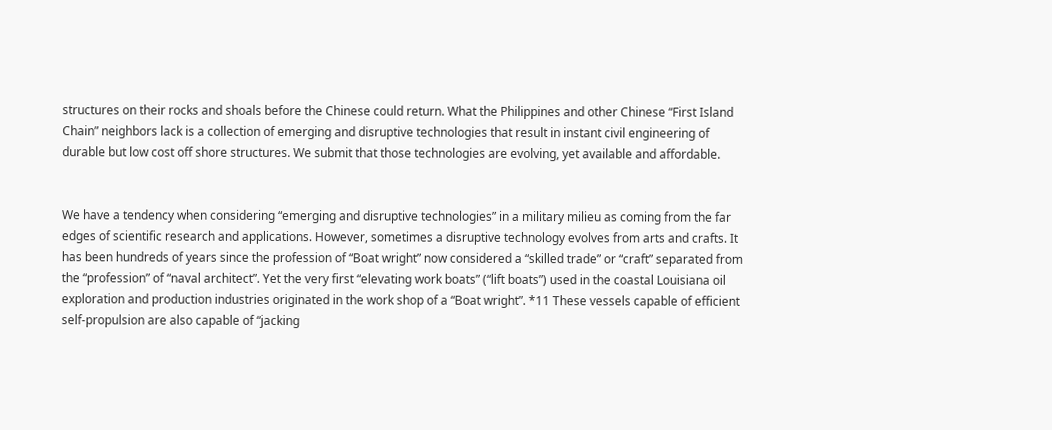structures on their rocks and shoals before the Chinese could return. What the Philippines and other Chinese “First Island Chain” neighbors lack is a collection of emerging and disruptive technologies that result in instant civil engineering of durable but low cost off shore structures. We submit that those technologies are evolving, yet available and affordable.


We have a tendency when considering “emerging and disruptive technologies” in a military milieu as coming from the far edges of scientific research and applications. However, sometimes a disruptive technology evolves from arts and crafts. It has been hundreds of years since the profession of “Boat wright” now considered a “skilled trade” or “craft” separated from the “profession” of “naval architect”. Yet the very first “elevating work boats” (“lift boats”) used in the coastal Louisiana oil exploration and production industries originated in the work shop of a “Boat wright”. *11 These vessels capable of efficient self-propulsion are also capable of “jacking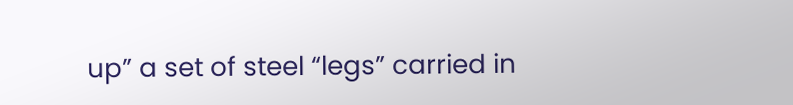up” a set of steel “legs” carried in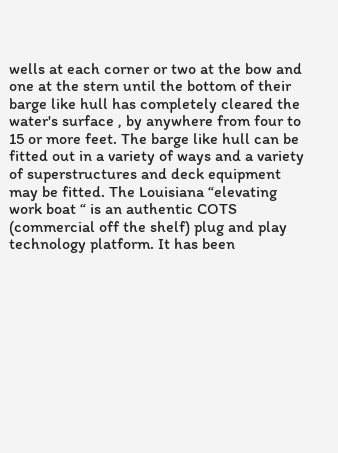wells at each corner or two at the bow and one at the stern until the bottom of their barge like hull has completely cleared the water's surface , by anywhere from four to 15 or more feet. The barge like hull can be fitted out in a variety of ways and a variety of superstructures and deck equipment may be fitted. The Louisiana “elevating work boat “ is an authentic COTS (commercial off the shelf) plug and play technology platform. It has been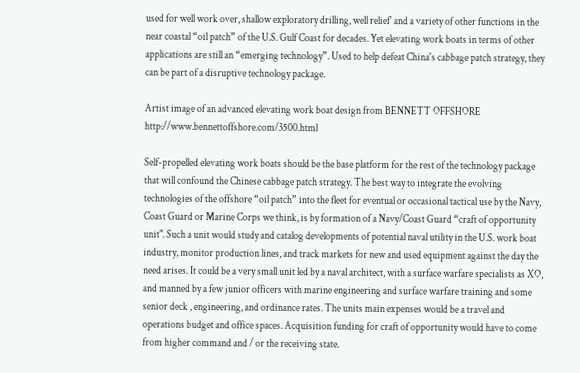used for well work over, shallow exploratory drilling, well relief' and a variety of other functions in the near coastal “oil patch” of the U.S. Gulf Coast for decades. Yet elevating work boats in terms of other applications are still an “emerging technology”. Used to help defeat China's cabbage patch strategy, they can be part of a disruptive technology package.

Artist image of an advanced elevating work boat design from BENNETT OFFSHORE  http://www.bennettoffshore.com/3500.html

Self-propelled elevating work boats should be the base platform for the rest of the technology package that will confound the Chinese cabbage patch strategy. The best way to integrate the evolving technologies of the offshore “oil patch” into the fleet for eventual or occasional tactical use by the Navy, Coast Guard or Marine Corps we think, is by formation of a Navy/Coast Guard “craft of opportunity unit". Such a unit would study and catalog developments of potential naval utility in the U.S. work boat industry, monitor production lines, and track markets for new and used equipment against the day the need arises. It could be a very small unit led by a naval architect, with a surface warfare specialists as XO, and manned by a few junior officers with marine engineering and surface warfare training and some senior deck , engineering, and ordinance rates. The units main expenses would be a travel and operations budget and office spaces. Acquisition funding for craft of opportunity would have to come from higher command and / or the receiving state.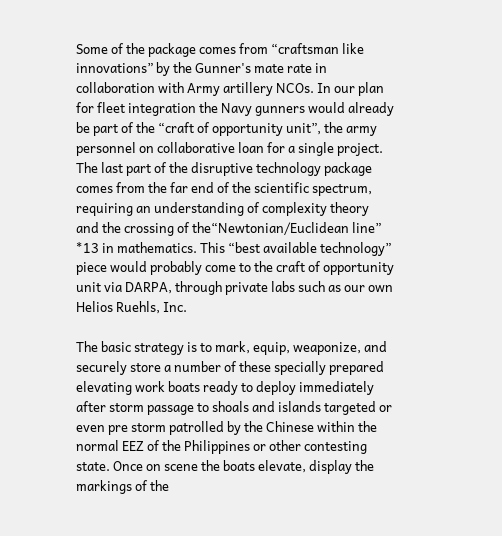Some of the package comes from “craftsman like innovations” by the Gunner's mate rate in collaboration with Army artillery NCOs. In our plan for fleet integration the Navy gunners would already be part of the “craft of opportunity unit”, the army personnel on collaborative loan for a single project. The last part of the disruptive technology package comes from the far end of the scientific spectrum, requiring an understanding of complexity theory and the crossing of the“Newtonian/Euclidean line” *13 in mathematics. This “best available technology” piece would probably come to the craft of opportunity unit via DARPA, through private labs such as our own Helios Ruehls, Inc.

The basic strategy is to mark, equip, weaponize, and securely store a number of these specially prepared elevating work boats ready to deploy immediately after storm passage to shoals and islands targeted or even pre storm patrolled by the Chinese within the normal EEZ of the Philippines or other contesting state. Once on scene the boats elevate, display the markings of the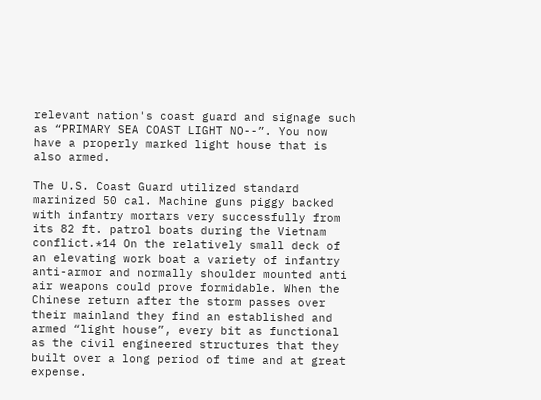relevant nation's coast guard and signage such as “PRIMARY SEA COAST LIGHT NO--”. You now have a properly marked light house that is also armed.

The U.S. Coast Guard utilized standard marinized 50 cal. Machine guns piggy backed with infantry mortars very successfully from its 82 ft. patrol boats during the Vietnam conflict.*14 On the relatively small deck of an elevating work boat a variety of infantry anti-armor and normally shoulder mounted anti air weapons could prove formidable. When the Chinese return after the storm passes over their mainland they find an established and armed “light house”, every bit as functional as the civil engineered structures that they built over a long period of time and at great expense.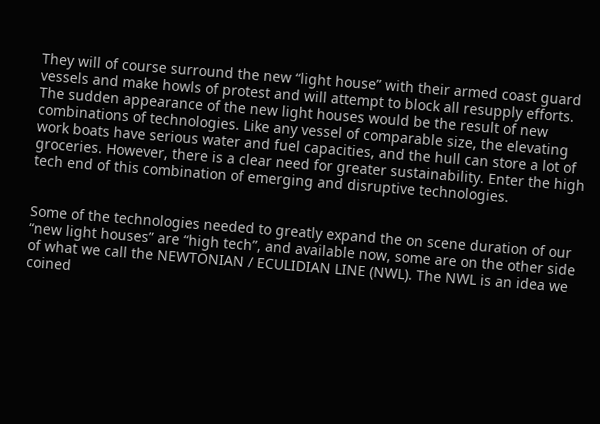They will of course surround the new “light house” with their armed coast guard vessels and make howls of protest and will attempt to block all resupply efforts. The sudden appearance of the new light houses would be the result of new combinations of technologies. Like any vessel of comparable size, the elevating work boats have serious water and fuel capacities, and the hull can store a lot of groceries. However, there is a clear need for greater sustainability. Enter the high tech end of this combination of emerging and disruptive technologies.


Some of the technologies needed to greatly expand the on scene duration of our “new light houses” are “high tech”, and available now, some are on the other side of what we call the NEWTONIAN / ECULIDIAN LINE (NWL). The NWL is an idea we coined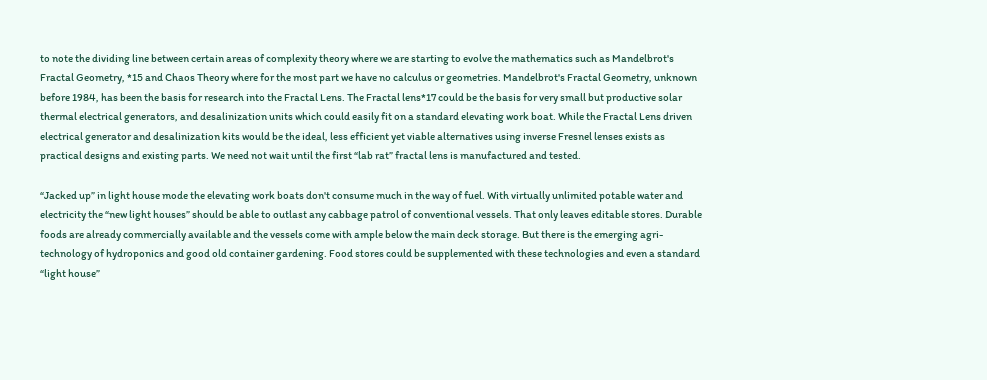to note the dividing line between certain areas of complexity theory where we are starting to evolve the mathematics such as Mandelbrot's Fractal Geometry, *15 and Chaos Theory where for the most part we have no calculus or geometries. Mandelbrot's Fractal Geometry, unknown before 1984, has been the basis for research into the Fractal Lens. The Fractal lens*17 could be the basis for very small but productive solar thermal electrical generators, and desalinization units which could easily fit on a standard elevating work boat. While the Fractal Lens driven electrical generator and desalinization kits would be the ideal, less efficient yet viable alternatives using inverse Fresnel lenses exists as practical designs and existing parts. We need not wait until the first “lab rat” fractal lens is manufactured and tested.

“Jacked up” in light house mode the elevating work boats don't consume much in the way of fuel. With virtually unlimited potable water and electricity the “new light houses” should be able to outlast any cabbage patrol of conventional vessels. That only leaves editable stores. Durable foods are already commercially available and the vessels come with ample below the main deck storage. But there is the emerging agri-technology of hydroponics and good old container gardening. Food stores could be supplemented with these technologies and even a standard “light house”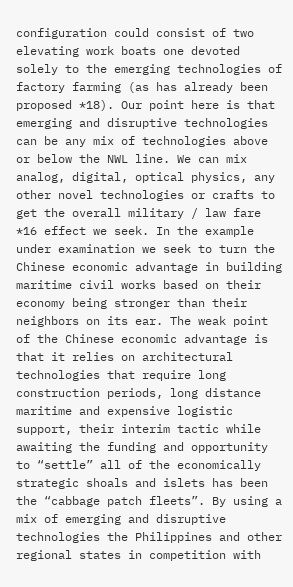configuration could consist of two elevating work boats one devoted solely to the emerging technologies of factory farming (as has already been proposed *18). Our point here is that emerging and disruptive technologies can be any mix of technologies above or below the NWL line. We can mix analog, digital, optical physics, any other novel technologies or crafts to get the overall military / law fare *16 effect we seek. In the example under examination we seek to turn the Chinese economic advantage in building maritime civil works based on their economy being stronger than their neighbors on its ear. The weak point of the Chinese economic advantage is that it relies on architectural technologies that require long construction periods, long distance maritime and expensive logistic support, their interim tactic while awaiting the funding and opportunity to “settle” all of the economically strategic shoals and islets has been the “cabbage patch fleets”. By using a mix of emerging and disruptive technologies the Philippines and other regional states in competition with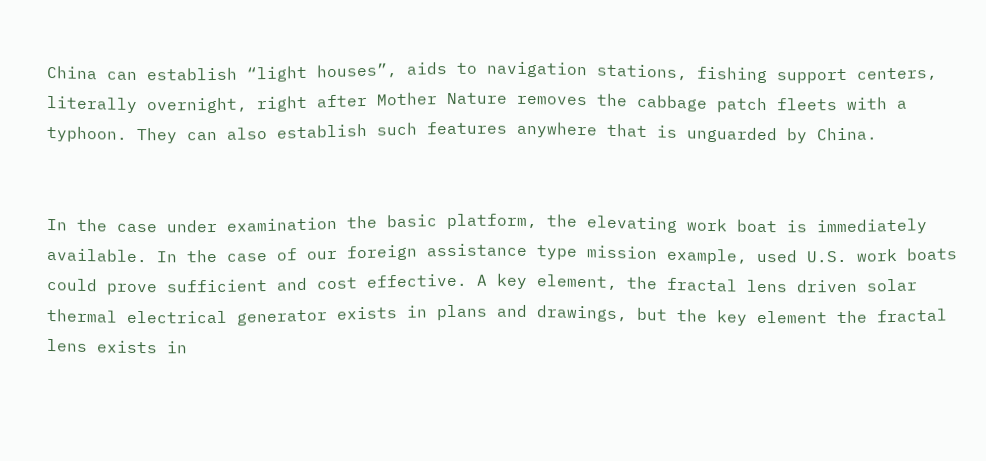China can establish “light houses”, aids to navigation stations, fishing support centers, literally overnight, right after Mother Nature removes the cabbage patch fleets with a typhoon. They can also establish such features anywhere that is unguarded by China.


In the case under examination the basic platform, the elevating work boat is immediately available. In the case of our foreign assistance type mission example, used U.S. work boats could prove sufficient and cost effective. A key element, the fractal lens driven solar thermal electrical generator exists in plans and drawings, but the key element the fractal lens exists in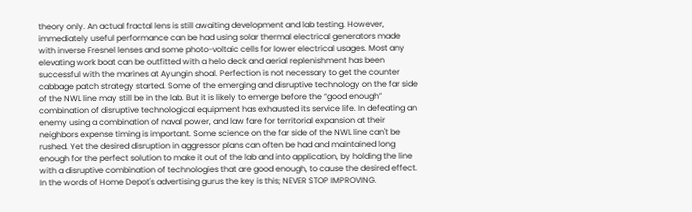theory only. An actual fractal lens is still awaiting development and lab testing. However, immediately useful performance can be had using solar thermal electrical generators made with inverse Fresnel lenses and some photo-voltaic cells for lower electrical usages. Most any elevating work boat can be outfitted with a helo deck and aerial replenishment has been successful with the marines at Ayungin shoal. Perfection is not necessary to get the counter cabbage patch strategy started. Some of the emerging and disruptive technology on the far side of the NWL line may still be in the lab. But it is likely to emerge before the “good enough” combination of disruptive technological equipment has exhausted its service life. In defeating an enemy using a combination of naval power, and law fare for territorial expansion at their neighbors expense timing is important. Some science on the far side of the NWL line can't be rushed. Yet the desired disruption in aggressor plans can often be had and maintained long enough for the perfect solution to make it out of the lab and into application, by holding the line with a disruptive combination of technologies that are good enough, to cause the desired effect. In the words of Home Depot's advertising gurus the key is this; NEVER STOP IMPROVING.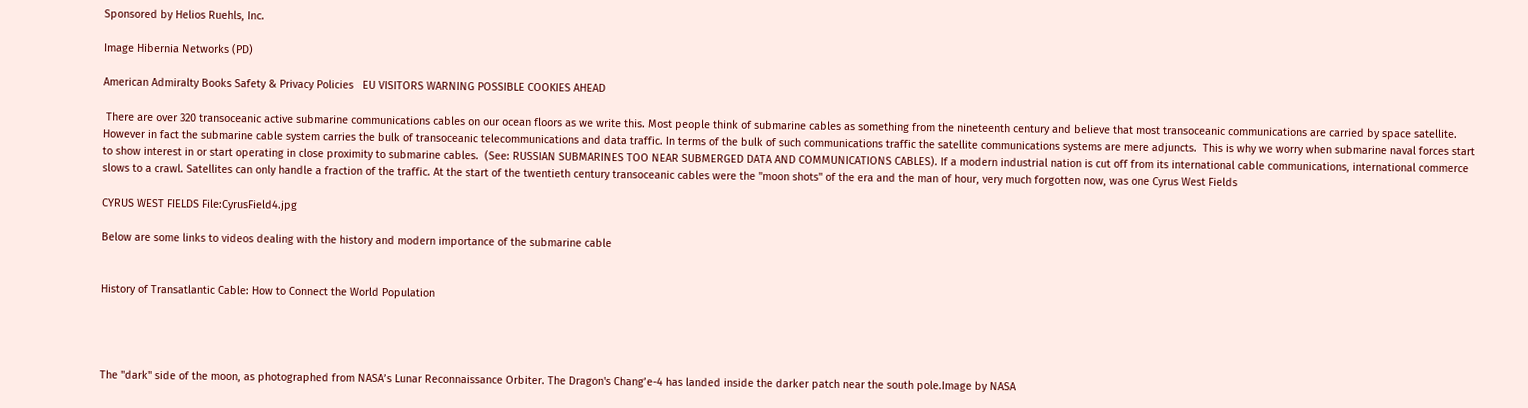Sponsored by Helios Ruehls, Inc.

Image Hibernia Networks (PD)

American Admiralty Books Safety & Privacy Policies   EU VISITORS WARNING POSSIBLE COOKIES AHEAD

 There are over 320 transoceanic active submarine communications cables on our ocean floors as we write this. Most people think of submarine cables as something from the nineteenth century and believe that most transoceanic communications are carried by space satellite. However in fact the submarine cable system carries the bulk of transoceanic telecommunications and data traffic. In terms of the bulk of such communications traffic the satellite communications systems are mere adjuncts.  This is why we worry when submarine naval forces start to show interest in or start operating in close proximity to submarine cables.  (See: RUSSIAN SUBMARINES TOO NEAR SUBMERGED DATA AND COMMUNICATIONS CABLES). If a modern industrial nation is cut off from its international cable communications, international commerce slows to a crawl. Satellites can only handle a fraction of the traffic. At the start of the twentieth century transoceanic cables were the "moon shots" of the era and the man of hour, very much forgotten now, was one Cyrus West Fields

CYRUS WEST FIELDS File:CyrusField4.jpg

Below are some links to videos dealing with the history and modern importance of the submarine cable


History of Transatlantic Cable: How to Connect the World Population




The "dark" side of the moon, as photographed from NASA’s Lunar Reconnaissance Orbiter. The Dragon's Chang’e-4 has landed inside the darker patch near the south pole.Image by NASA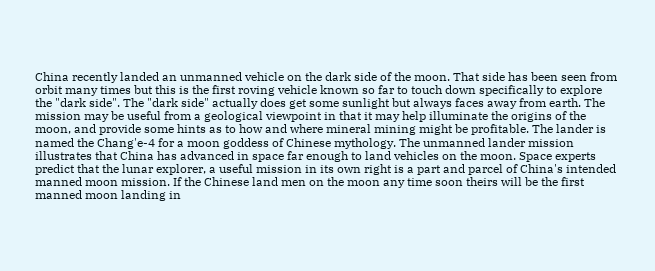China recently landed an unmanned vehicle on the dark side of the moon. That side has been seen from orbit many times but this is the first roving vehicle known so far to touch down specifically to explore the "dark side". The "dark side" actually does get some sunlight but always faces away from earth. The mission may be useful from a geological viewpoint in that it may help illuminate the origins of the moon, and provide some hints as to how and where mineral mining might be profitable. The lander is named the Chang'e-4 for a moon goddess of Chinese mythology. The unmanned lander mission illustrates that China has advanced in space far enough to land vehicles on the moon. Space experts predict that the lunar explorer, a useful mission in its own right is a part and parcel of China's intended manned moon mission. If the Chinese land men on the moon any time soon theirs will be the first manned moon landing in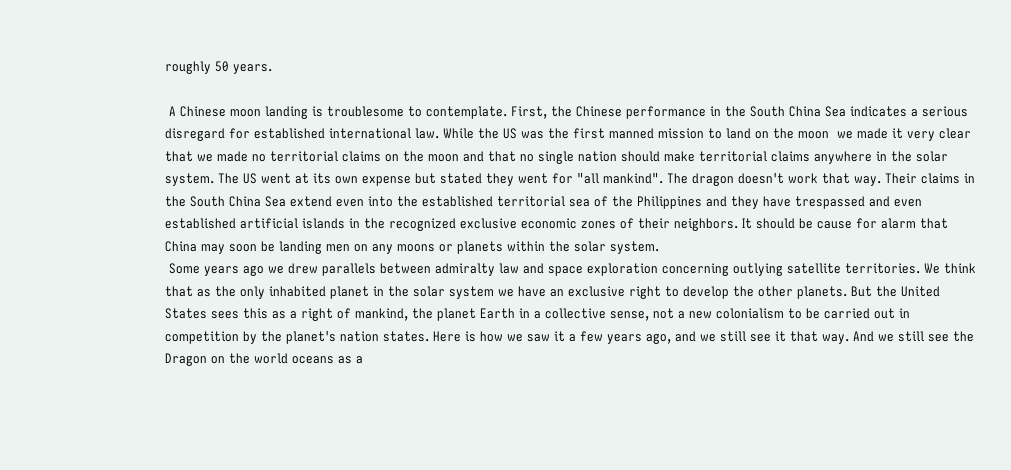roughly 50 years.

 A Chinese moon landing is troublesome to contemplate. First, the Chinese performance in the South China Sea indicates a serious disregard for established international law. While the US was the first manned mission to land on the moon  we made it very clear that we made no territorial claims on the moon and that no single nation should make territorial claims anywhere in the solar system. The US went at its own expense but stated they went for "all mankind". The dragon doesn't work that way. Their claims in the South China Sea extend even into the established territorial sea of the Philippines and they have trespassed and even established artificial islands in the recognized exclusive economic zones of their neighbors. It should be cause for alarm that China may soon be landing men on any moons or planets within the solar system.
 Some years ago we drew parallels between admiralty law and space exploration concerning outlying satellite territories. We think that as the only inhabited planet in the solar system we have an exclusive right to develop the other planets. But the United States sees this as a right of mankind, the planet Earth in a collective sense, not a new colonialism to be carried out in competition by the planet's nation states. Here is how we saw it a few years ago, and we still see it that way. And we still see the Dragon on the world oceans as a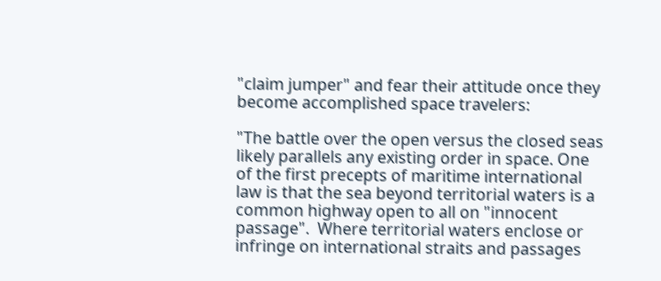"claim jumper" and fear their attitude once they become accomplished space travelers:

"The battle over the open versus the closed seas likely parallels any existing order in space. One of the first precepts of maritime international law is that the sea beyond territorial waters is a common highway open to all on "innocent passage".  Where territorial waters enclose or infringe on international straits and passages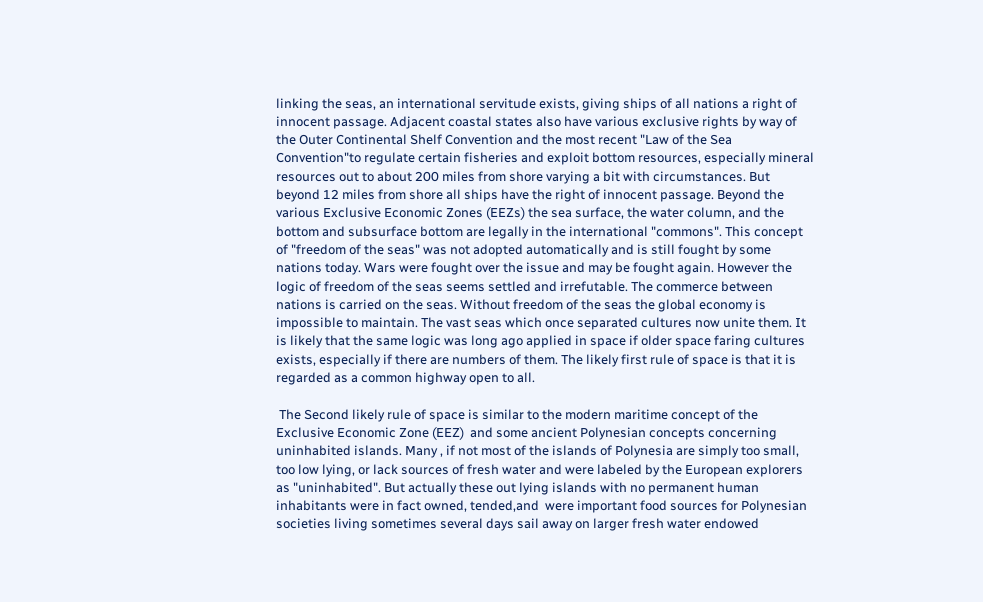linking the seas, an international servitude exists, giving ships of all nations a right of innocent passage. Adjacent coastal states also have various exclusive rights by way of the Outer Continental Shelf Convention and the most recent "Law of the Sea Convention"to regulate certain fisheries and exploit bottom resources, especially mineral resources out to about 200 miles from shore varying a bit with circumstances. But beyond 12 miles from shore all ships have the right of innocent passage. Beyond the various Exclusive Economic Zones (EEZs) the sea surface, the water column, and the bottom and subsurface bottom are legally in the international "commons". This concept of "freedom of the seas" was not adopted automatically and is still fought by some nations today. Wars were fought over the issue and may be fought again. However the logic of freedom of the seas seems settled and irrefutable. The commerce between nations is carried on the seas. Without freedom of the seas the global economy is impossible to maintain. The vast seas which once separated cultures now unite them. It is likely that the same logic was long ago applied in space if older space faring cultures exists, especially if there are numbers of them. The likely first rule of space is that it is regarded as a common highway open to all.

 The Second likely rule of space is similar to the modern maritime concept of the Exclusive Economic Zone (EEZ)  and some ancient Polynesian concepts concerning uninhabited islands. Many , if not most of the islands of Polynesia are simply too small, too low lying, or lack sources of fresh water and were labeled by the European explorers as "uninhabited". But actually these out lying islands with no permanent human inhabitants were in fact owned, tended,and  were important food sources for Polynesian societies living sometimes several days sail away on larger fresh water endowed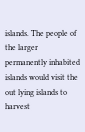islands. The people of the larger permanently inhabited islands would visit the out lying islands to harvest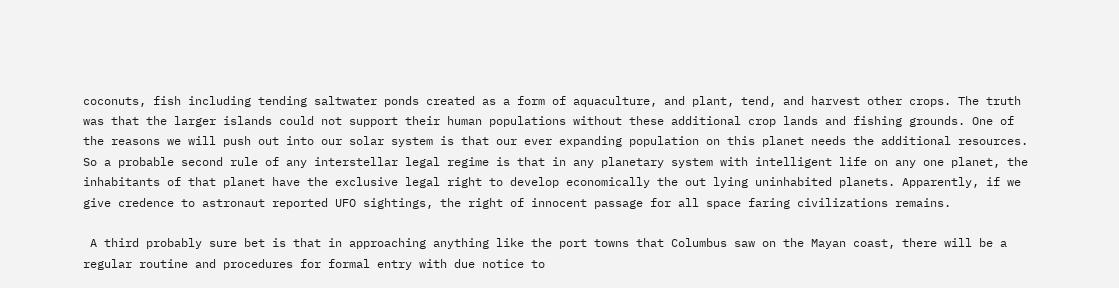coconuts, fish including tending saltwater ponds created as a form of aquaculture, and plant, tend, and harvest other crops. The truth was that the larger islands could not support their human populations without these additional crop lands and fishing grounds. One of the reasons we will push out into our solar system is that our ever expanding population on this planet needs the additional resources. So a probable second rule of any interstellar legal regime is that in any planetary system with intelligent life on any one planet, the inhabitants of that planet have the exclusive legal right to develop economically the out lying uninhabited planets. Apparently, if we give credence to astronaut reported UFO sightings, the right of innocent passage for all space faring civilizations remains.

 A third probably sure bet is that in approaching anything like the port towns that Columbus saw on the Mayan coast, there will be a regular routine and procedures for formal entry with due notice to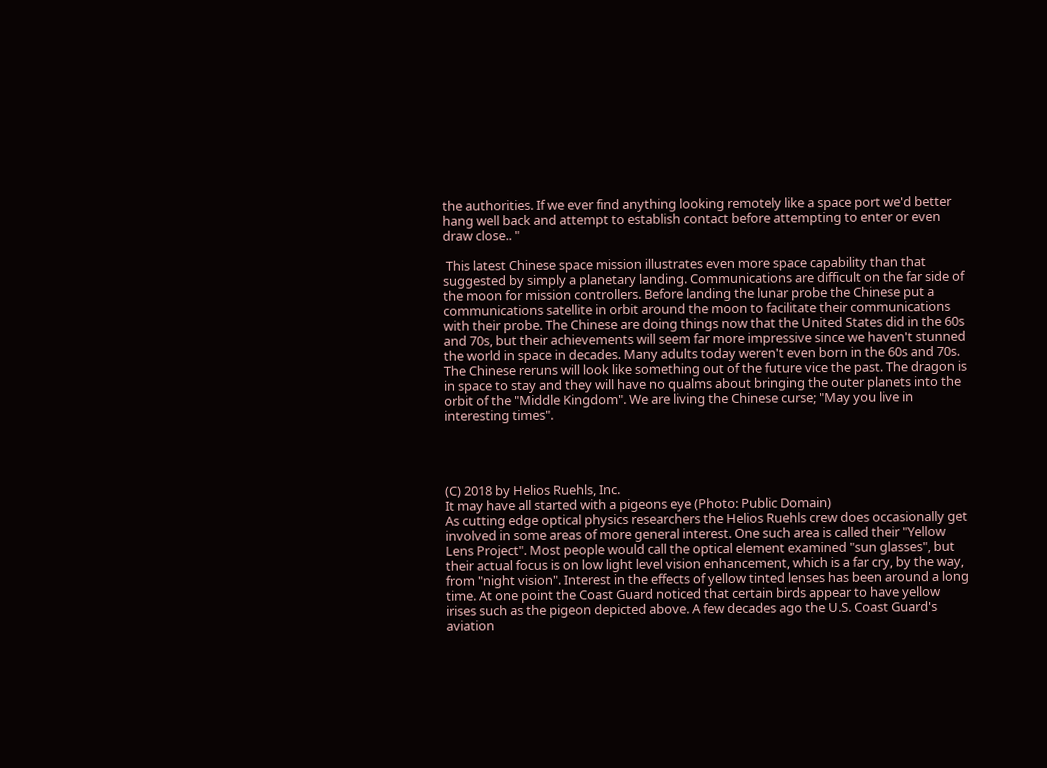the authorities. If we ever find anything looking remotely like a space port we'd better hang well back and attempt to establish contact before attempting to enter or even draw close.. "

 This latest Chinese space mission illustrates even more space capability than that suggested by simply a planetary landing. Communications are difficult on the far side of the moon for mission controllers. Before landing the lunar probe the Chinese put a communications satellite in orbit around the moon to facilitate their communications with their probe. The Chinese are doing things now that the United States did in the 60s and 70s, but their achievements will seem far more impressive since we haven't stunned the world in space in decades. Many adults today weren't even born in the 60s and 70s. The Chinese reruns will look like something out of the future vice the past. The dragon is in space to stay and they will have no qualms about bringing the outer planets into the orbit of the "Middle Kingdom". We are living the Chinese curse; "May you live in interesting times".




(C) 2018 by Helios Ruehls, Inc.
It may have all started with a pigeons eye (Photo: Public Domain)
As cutting edge optical physics researchers the Helios Ruehls crew does occasionally get involved in some areas of more general interest. One such area is called their "Yellow Lens Project". Most people would call the optical element examined "sun glasses", but their actual focus is on low light level vision enhancement, which is a far cry, by the way, from "night vision". Interest in the effects of yellow tinted lenses has been around a long time. At one point the Coast Guard noticed that certain birds appear to have yellow irises such as the pigeon depicted above. A few decades ago the U.S. Coast Guard's  aviation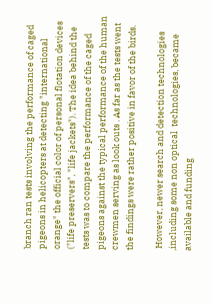branch ran tests involving the performance of caged pigeons in helicopters at detecting "international orange" the official color of personal flotation devices ("life preservers", "life jackets"). The idea behind the tests was to compare the performance of the caged pigeons against the typical performance of the human crewmen serving as look outs . As far as the tests went the findings were rather positive in favor of the birds.

 However, newer search and detection technologies ,including some non optical  technologies, became available and funding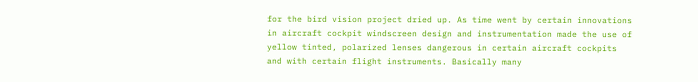for the bird vision project dried up. As time went by certain innovations in aircraft cockpit windscreen design and instrumentation made the use of yellow tinted, polarized lenses dangerous in certain aircraft cockpits and with certain flight instruments. Basically many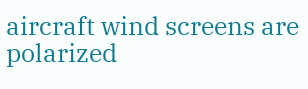aircraft wind screens are polarized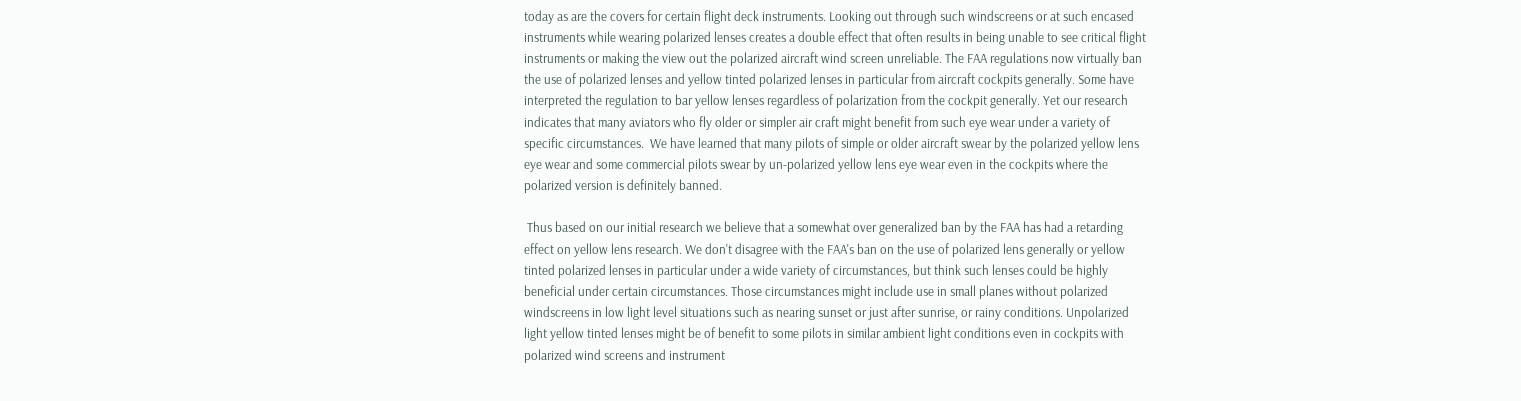today as are the covers for certain flight deck instruments. Looking out through such windscreens or at such encased instruments while wearing polarized lenses creates a double effect that often results in being unable to see critical flight instruments or making the view out the polarized aircraft wind screen unreliable. The FAA regulations now virtually ban the use of polarized lenses and yellow tinted polarized lenses in particular from aircraft cockpits generally. Some have interpreted the regulation to bar yellow lenses regardless of polarization from the cockpit generally. Yet our research indicates that many aviators who fly older or simpler air craft might benefit from such eye wear under a variety of specific circumstances.  We have learned that many pilots of simple or older aircraft swear by the polarized yellow lens eye wear and some commercial pilots swear by un-polarized yellow lens eye wear even in the cockpits where the polarized version is definitely banned.

 Thus based on our initial research we believe that a somewhat over generalized ban by the FAA has had a retarding effect on yellow lens research. We don't disagree with the FAA's ban on the use of polarized lens generally or yellow tinted polarized lenses in particular under a wide variety of circumstances, but think such lenses could be highly beneficial under certain circumstances. Those circumstances might include use in small planes without polarized windscreens in low light level situations such as nearing sunset or just after sunrise, or rainy conditions. Unpolarized light yellow tinted lenses might be of benefit to some pilots in similar ambient light conditions even in cockpits with polarized wind screens and instrument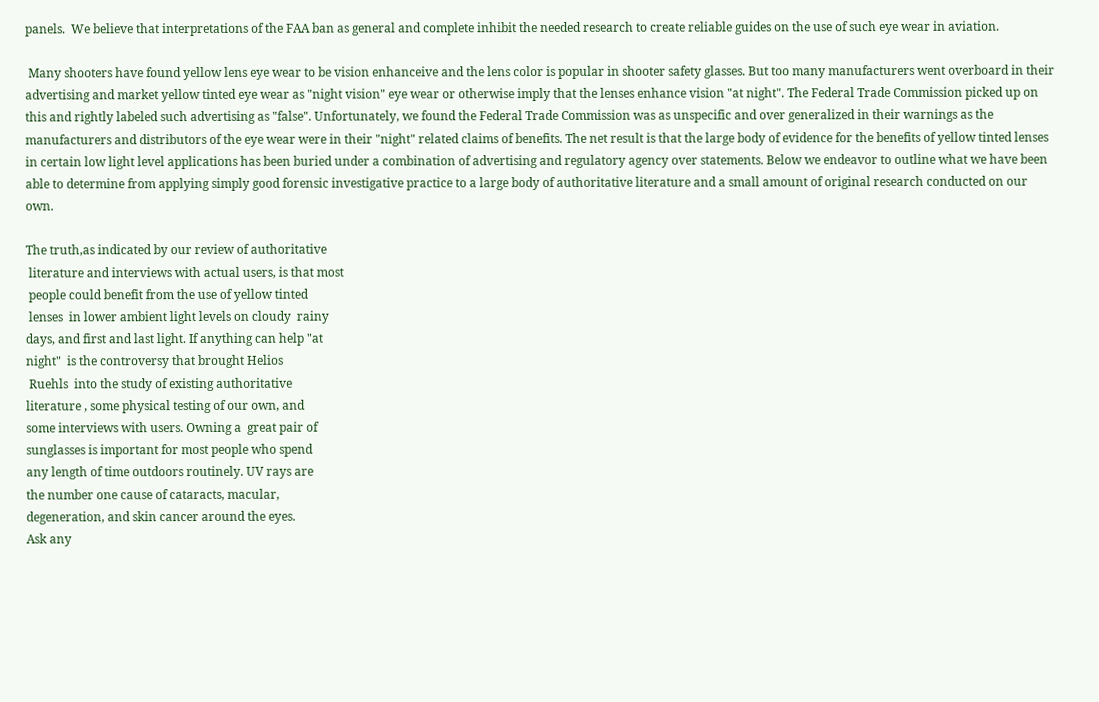panels.  We believe that interpretations of the FAA ban as general and complete inhibit the needed research to create reliable guides on the use of such eye wear in aviation.

 Many shooters have found yellow lens eye wear to be vision enhanceive and the lens color is popular in shooter safety glasses. But too many manufacturers went overboard in their advertising and market yellow tinted eye wear as "night vision" eye wear or otherwise imply that the lenses enhance vision "at night". The Federal Trade Commission picked up on this and rightly labeled such advertising as "false". Unfortunately, we found the Federal Trade Commission was as unspecific and over generalized in their warnings as the manufacturers and distributors of the eye wear were in their "night" related claims of benefits. The net result is that the large body of evidence for the benefits of yellow tinted lenses in certain low light level applications has been buried under a combination of advertising and regulatory agency over statements. Below we endeavor to outline what we have been able to determine from applying simply good forensic investigative practice to a large body of authoritative literature and a small amount of original research conducted on our own.

The truth,as indicated by our review of authoritative
 literature and interviews with actual users, is that most
 people could benefit from the use of yellow tinted
 lenses  in lower ambient light levels on cloudy  rainy
days, and first and last light. If anything can help "at
night"  is the controversy that brought Helios
 Ruehls  into the study of existing authoritative
literature , some physical testing of our own, and
some interviews with users. Owning a  great pair of
sunglasses is important for most people who spend
any length of time outdoors routinely. UV rays are
the number one cause of cataracts, macular,
degeneration, and skin cancer around the eyes.
Ask any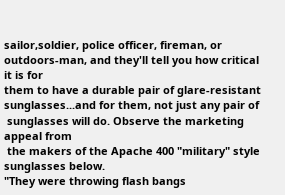sailor,soldier, police officer, fireman, or
outdoors-man, and they'll tell you how critical it is for
them to have a durable pair of glare-resistant
sunglasses...and for them, not just any pair of
 sunglasses will do. Observe the marketing appeal from
 the makers of the Apache 400 "military" style
sunglasses below.
"They were throwing flash bangs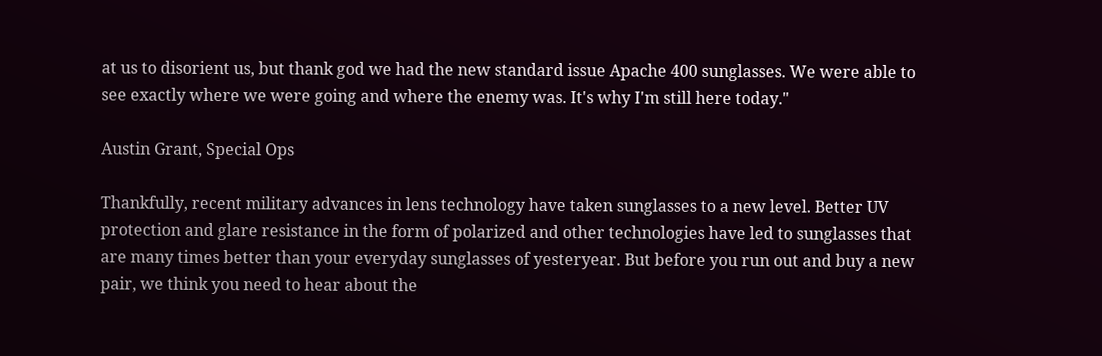at us to disorient us, but thank god we had the new standard issue Apache 400 sunglasses. We were able to see exactly where we were going and where the enemy was. It's why I'm still here today."

Austin Grant, Special Ops

Thankfully, recent military advances in lens technology have taken sunglasses to a new level. Better UV protection and glare resistance in the form of polarized and other technologies have led to sunglasses that are many times better than your everyday sunglasses of yesteryear. But before you run out and buy a new pair, we think you need to hear about the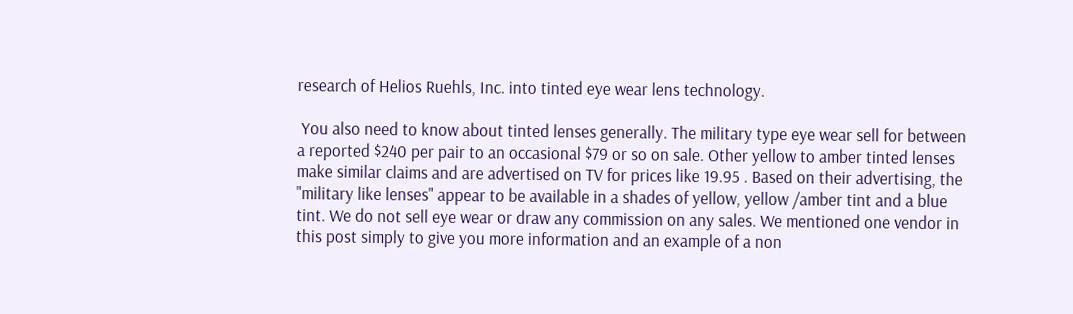research of Helios Ruehls, Inc. into tinted eye wear lens technology.

 You also need to know about tinted lenses generally. The military type eye wear sell for between a reported $240 per pair to an occasional $79 or so on sale. Other yellow to amber tinted lenses make similar claims and are advertised on TV for prices like 19.95 . Based on their advertising, the "military like lenses" appear to be available in a shades of yellow, yellow /amber tint and a blue tint. We do not sell eye wear or draw any commission on any sales. We mentioned one vendor in this post simply to give you more information and an example of a non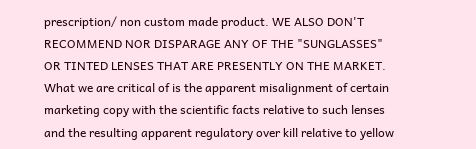prescription/ non custom made product. WE ALSO DON'T RECOMMEND NOR DISPARAGE ANY OF THE "SUNGLASSES" OR TINTED LENSES THAT ARE PRESENTLY ON THE MARKET. What we are critical of is the apparent misalignment of certain marketing copy with the scientific facts relative to such lenses and the resulting apparent regulatory over kill relative to yellow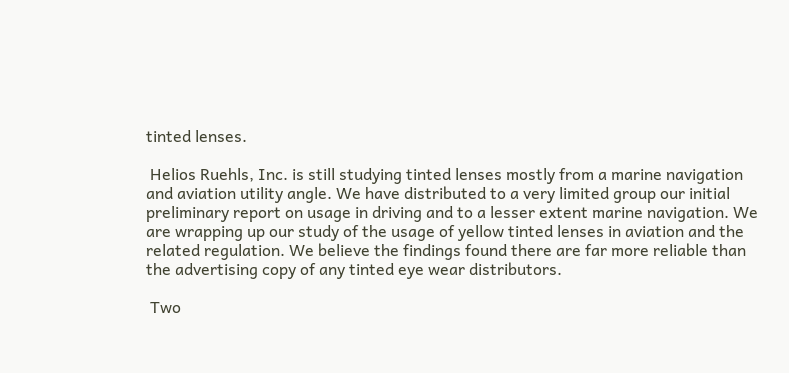tinted lenses.

 Helios Ruehls, Inc. is still studying tinted lenses mostly from a marine navigation and aviation utility angle. We have distributed to a very limited group our initial preliminary report on usage in driving and to a lesser extent marine navigation. We are wrapping up our study of the usage of yellow tinted lenses in aviation and the related regulation. We believe the findings found there are far more reliable than the advertising copy of any tinted eye wear distributors.

 Two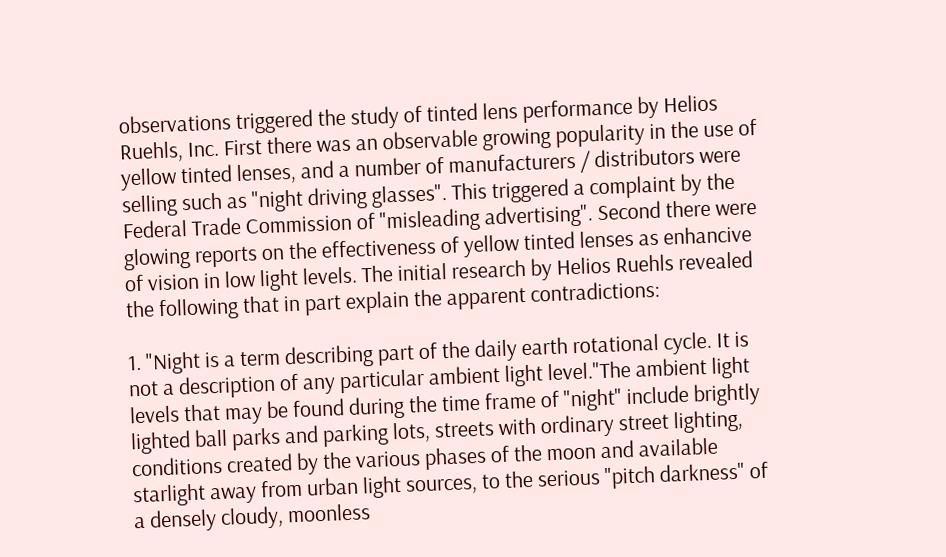observations triggered the study of tinted lens performance by Helios Ruehls, Inc. First there was an observable growing popularity in the use of yellow tinted lenses, and a number of manufacturers / distributors were selling such as "night driving glasses". This triggered a complaint by the Federal Trade Commission of "misleading advertising". Second there were glowing reports on the effectiveness of yellow tinted lenses as enhancive of vision in low light levels. The initial research by Helios Ruehls revealed the following that in part explain the apparent contradictions:

1. "Night is a term describing part of the daily earth rotational cycle. It is not a description of any particular ambient light level."The ambient light levels that may be found during the time frame of "night" include brightly lighted ball parks and parking lots, streets with ordinary street lighting, conditions created by the various phases of the moon and available starlight away from urban light sources, to the serious "pitch darkness" of a densely cloudy, moonless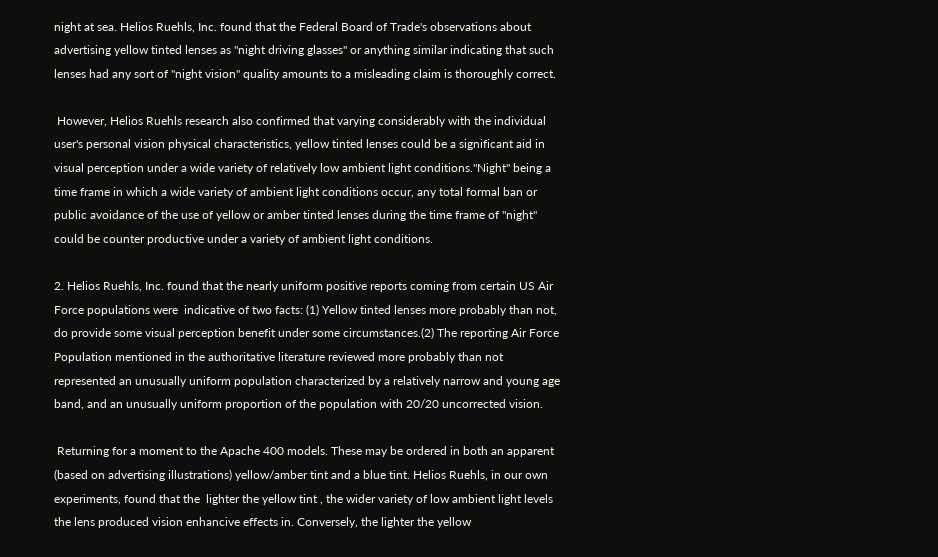night at sea. Helios Ruehls, Inc. found that the Federal Board of Trade's observations about advertising yellow tinted lenses as "night driving glasses" or anything similar indicating that such lenses had any sort of "night vision" quality amounts to a misleading claim is thoroughly correct.

 However, Helios Ruehls research also confirmed that varying considerably with the individual user's personal vision physical characteristics, yellow tinted lenses could be a significant aid in visual perception under a wide variety of relatively low ambient light conditions."Night" being a time frame in which a wide variety of ambient light conditions occur, any total formal ban or public avoidance of the use of yellow or amber tinted lenses during the time frame of "night" could be counter productive under a variety of ambient light conditions.

2. Helios Ruehls, Inc. found that the nearly uniform positive reports coming from certain US Air Force populations were  indicative of two facts: (1) Yellow tinted lenses more probably than not, do provide some visual perception benefit under some circumstances.(2) The reporting Air Force Population mentioned in the authoritative literature reviewed more probably than not represented an unusually uniform population characterized by a relatively narrow and young age band, and an unusually uniform proportion of the population with 20/20 uncorrected vision.

 Returning for a moment to the Apache 400 models. These may be ordered in both an apparent (based on advertising illustrations) yellow/amber tint and a blue tint. Helios Ruehls, in our own experiments, found that the  lighter the yellow tint , the wider variety of low ambient light levels the lens produced vision enhancive effects in. Conversely, the lighter the yellow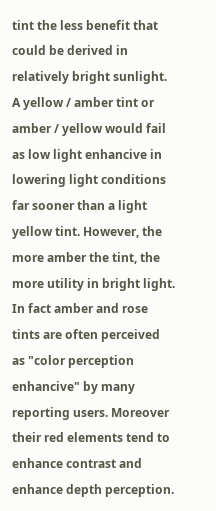tint the less benefit that could be derived in relatively bright sunlight. A yellow / amber tint or amber / yellow would fail as low light enhancive in lowering light conditions far sooner than a light yellow tint. However, the more amber the tint, the more utility in bright light. In fact amber and rose tints are often perceived as "color perception enhancive" by many reporting users. Moreover their red elements tend to enhance contrast and enhance depth perception.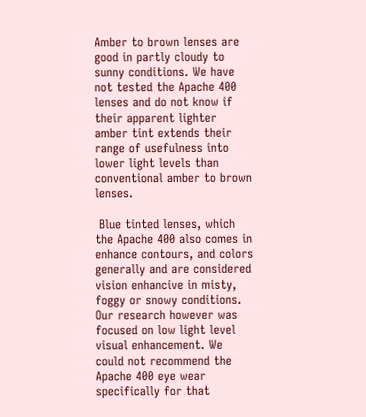Amber to brown lenses are good in partly cloudy to sunny conditions. We have not tested the Apache 400 lenses and do not know if their apparent lighter amber tint extends their range of usefulness into lower light levels than conventional amber to brown lenses.

 Blue tinted lenses, which the Apache 400 also comes in enhance contours, and colors generally and are considered vision enhancive in misty, foggy or snowy conditions. Our research however was focused on low light level visual enhancement. We could not recommend the Apache 400 eye wear specifically for that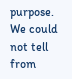purpose. We could not tell from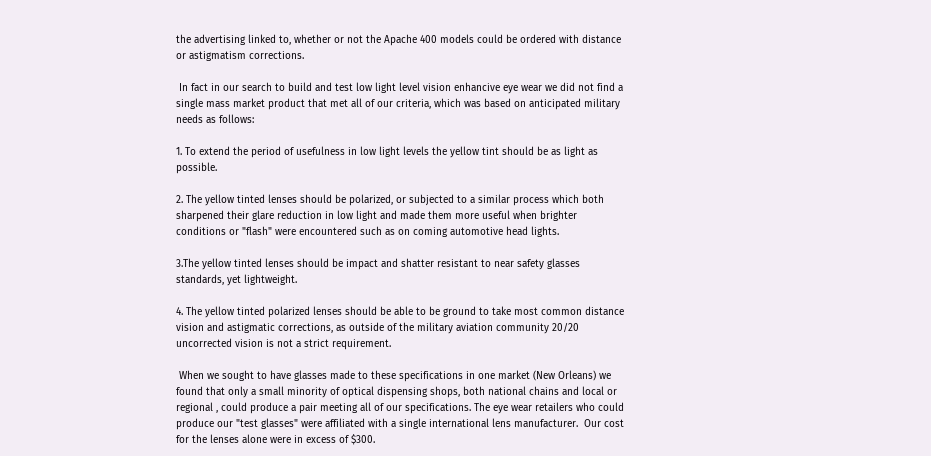the advertising linked to, whether or not the Apache 400 models could be ordered with distance or astigmatism corrections.

 In fact in our search to build and test low light level vision enhancive eye wear we did not find a single mass market product that met all of our criteria, which was based on anticipated military needs as follows:

1. To extend the period of usefulness in low light levels the yellow tint should be as light as possible.

2. The yellow tinted lenses should be polarized, or subjected to a similar process which both sharpened their glare reduction in low light and made them more useful when brighter conditions or "flash" were encountered such as on coming automotive head lights.

3.The yellow tinted lenses should be impact and shatter resistant to near safety glasses standards, yet lightweight.

4. The yellow tinted polarized lenses should be able to be ground to take most common distance vision and astigmatic corrections, as outside of the military aviation community 20/20 uncorrected vision is not a strict requirement.

 When we sought to have glasses made to these specifications in one market (New Orleans) we found that only a small minority of optical dispensing shops, both national chains and local or regional , could produce a pair meeting all of our specifications. The eye wear retailers who could produce our "test glasses" were affiliated with a single international lens manufacturer.  Our cost for the lenses alone were in excess of $300.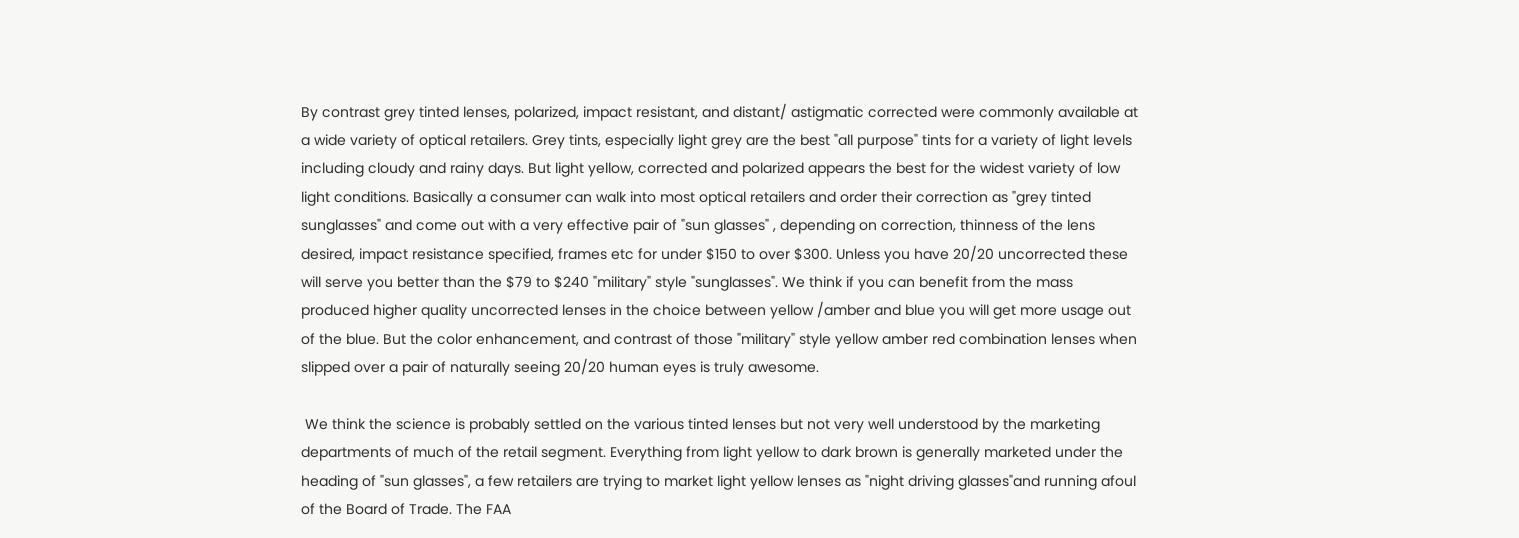By contrast grey tinted lenses, polarized, impact resistant, and distant/ astigmatic corrected were commonly available at a wide variety of optical retailers. Grey tints, especially light grey are the best "all purpose" tints for a variety of light levels including cloudy and rainy days. But light yellow, corrected and polarized appears the best for the widest variety of low light conditions. Basically a consumer can walk into most optical retailers and order their correction as "grey tinted sunglasses" and come out with a very effective pair of "sun glasses" , depending on correction, thinness of the lens desired, impact resistance specified, frames etc for under $150 to over $300. Unless you have 20/20 uncorrected these will serve you better than the $79 to $240 "military" style "sunglasses". We think if you can benefit from the mass produced higher quality uncorrected lenses in the choice between yellow /amber and blue you will get more usage out of the blue. But the color enhancement, and contrast of those "military" style yellow amber red combination lenses when slipped over a pair of naturally seeing 20/20 human eyes is truly awesome.

 We think the science is probably settled on the various tinted lenses but not very well understood by the marketing departments of much of the retail segment. Everything from light yellow to dark brown is generally marketed under the heading of "sun glasses", a few retailers are trying to market light yellow lenses as "night driving glasses"and running afoul of the Board of Trade. The FAA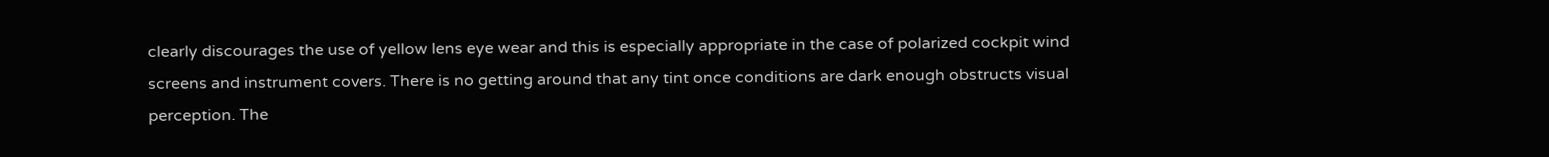clearly discourages the use of yellow lens eye wear and this is especially appropriate in the case of polarized cockpit wind screens and instrument covers. There is no getting around that any tint once conditions are dark enough obstructs visual perception. The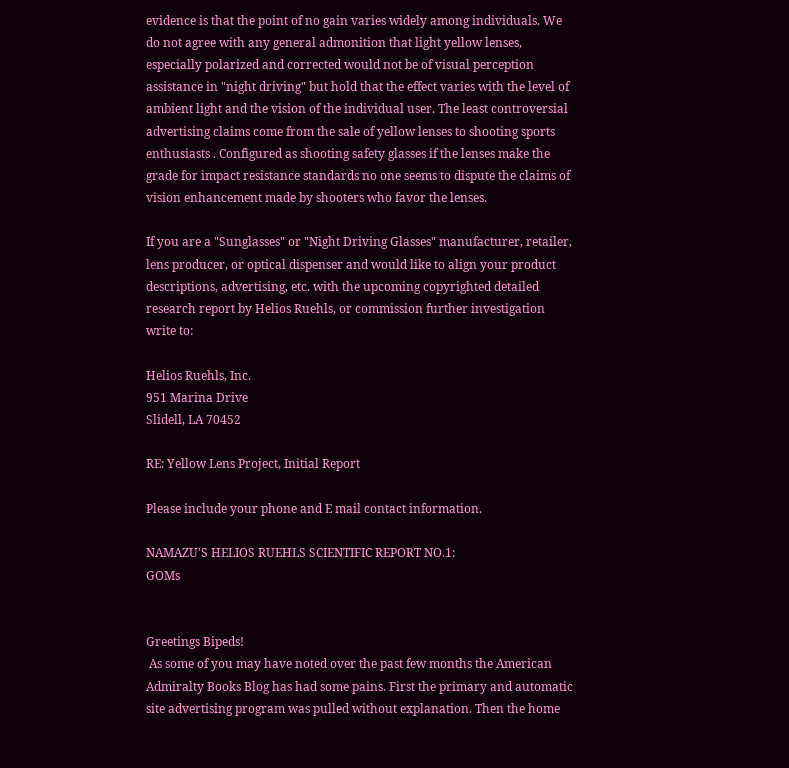evidence is that the point of no gain varies widely among individuals. We do not agree with any general admonition that light yellow lenses, especially polarized and corrected would not be of visual perception assistance in "night driving" but hold that the effect varies with the level of ambient light and the vision of the individual user. The least controversial advertising claims come from the sale of yellow lenses to shooting sports enthusiasts . Configured as shooting safety glasses if the lenses make the grade for impact resistance standards no one seems to dispute the claims of vision enhancement made by shooters who favor the lenses.

If you are a "Sunglasses" or "Night Driving Glasses" manufacturer, retailer, lens producer, or optical dispenser and would like to align your product descriptions, advertising, etc. with the upcoming copyrighted detailed research report by Helios Ruehls, or commission further investigation write to:

Helios Ruehls, Inc.
951 Marina Drive
Slidell, LA 70452

RE: Yellow Lens Project, Initial Report

Please include your phone and E mail contact information.

NAMAZU'S HELIOS RUEHLS SCIENTIFIC REPORT NO.1:                                             GOMs


Greetings Bipeds!
 As some of you may have noted over the past few months the American Admiralty Books Blog has had some pains. First the primary and automatic site advertising program was pulled without explanation. Then the home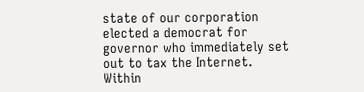state of our corporation elected a democrat for governor who immediately set out to tax the Internet. Within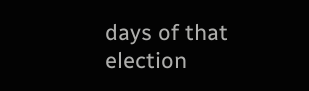days of that election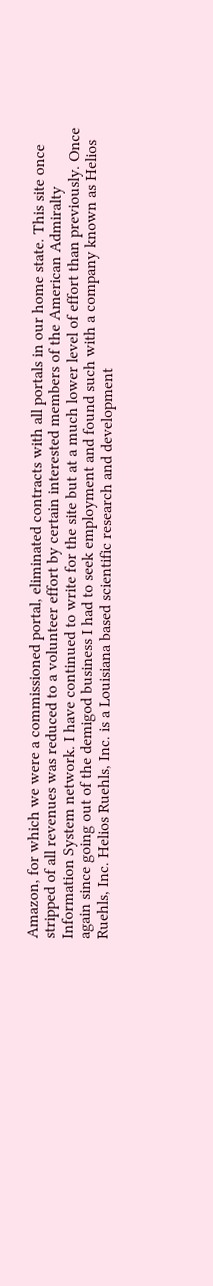Amazon, for which we were a commissioned portal, eliminated contracts with all portals in our home state. This site once stripped of all revenues was reduced to a volunteer effort by certain interested members of the American Admiralty Information System network. I have continued to write for the site but at a much lower level of effort than previously. Once again since going out of the demigod business I had to seek employment and found such with a company known as Helios Ruehls, Inc. Helios Ruehls, Inc. is a Louisiana based scientific research and development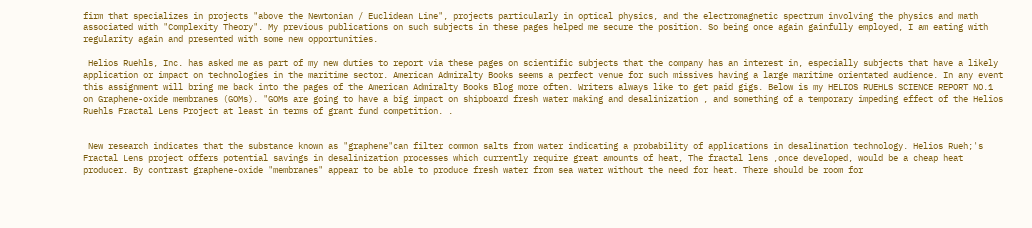firm that specializes in projects "above the Newtonian / Euclidean Line", projects particularly in optical physics, and the electromagnetic spectrum involving the physics and math associated with "Complexity Theory". My previous publications on such subjects in these pages helped me secure the position. So being once again gainfully employed, I am eating with regularity again and presented with some new opportunities.

 Helios Ruehls, Inc. has asked me as part of my new duties to report via these pages on scientific subjects that the company has an interest in, especially subjects that have a likely application or impact on technologies in the maritime sector. American Admiralty Books seems a perfect venue for such missives having a large maritime orientated audience. In any event this assignment will bring me back into the pages of the American Admiralty Books Blog more often. Writers always like to get paid gigs. Below is my HELIOS RUEHLS SCIENCE REPORT NO.1  on Graphene-oxide membranes (GOMs). "GOMs are going to have a big impact on shipboard fresh water making and desalinization , and something of a temporary impeding effect of the Helios Ruehls Fractal Lens Project at least in terms of grant fund competition. .


 New research indicates that the substance known as "graphene"can filter common salts from water indicating a probability of applications in desalination technology. Helios Rueh;'s Fractal Lens project offers potential savings in desalinization processes which currently require great amounts of heat, The fractal lens ,once developed, would be a cheap heat producer. By contrast graphene-oxide "membranes" appear to be able to produce fresh water from sea water without the need for heat. There should be room for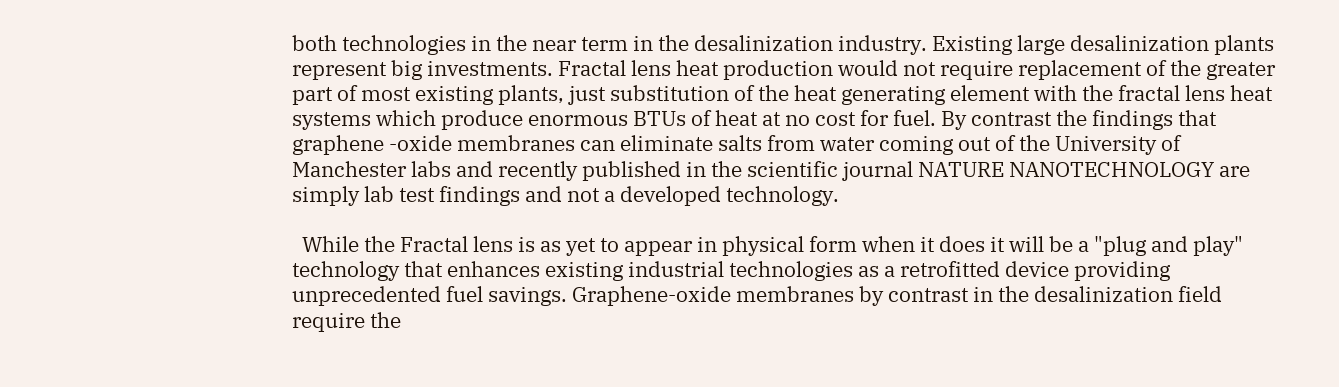both technologies in the near term in the desalinization industry. Existing large desalinization plants represent big investments. Fractal lens heat production would not require replacement of the greater part of most existing plants, just substitution of the heat generating element with the fractal lens heat systems which produce enormous BTUs of heat at no cost for fuel. By contrast the findings that graphene -oxide membranes can eliminate salts from water coming out of the University of Manchester labs and recently published in the scientific journal NATURE NANOTECHNOLOGY are simply lab test findings and not a developed technology.

  While the Fractal lens is as yet to appear in physical form when it does it will be a "plug and play" technology that enhances existing industrial technologies as a retrofitted device providing unprecedented fuel savings. Graphene-oxide membranes by contrast in the desalinization field require the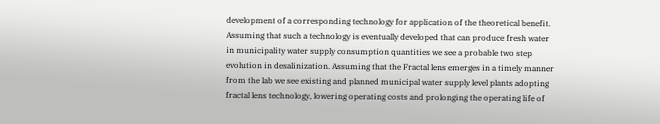development of a corresponding technology for application of the theoretical benefit. Assuming that such a technology is eventually developed that can produce fresh water in municipality water supply consumption quantities we see a probable two step evolution in desalinization. Assuming that the Fractal lens emerges in a timely manner from the lab we see existing and planned municipal water supply level plants adopting fractal lens technology, lowering operating costs and prolonging the operating life of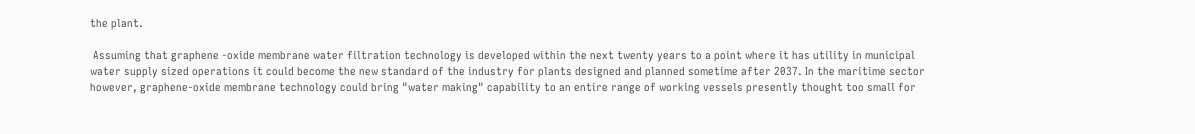the plant.

 Assuming that graphene -oxide membrane water filtration technology is developed within the next twenty years to a point where it has utility in municipal water supply sized operations it could become the new standard of the industry for plants designed and planned sometime after 2037. In the maritime sector however, graphene-oxide membrane technology could bring "water making" capability to an entire range of working vessels presently thought too small for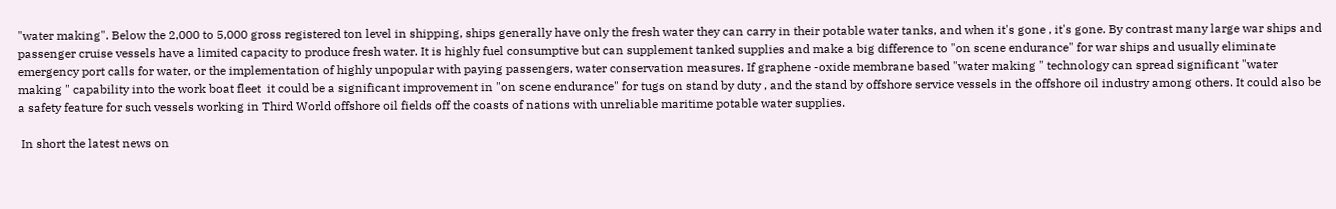"water making". Below the 2,000 to 5,000 gross registered ton level in shipping, ships generally have only the fresh water they can carry in their potable water tanks, and when it's gone , it's gone. By contrast many large war ships and passenger cruise vessels have a limited capacity to produce fresh water. It is highly fuel consumptive but can supplement tanked supplies and make a big difference to "on scene endurance" for war ships and usually eliminate emergency port calls for water, or the implementation of highly unpopular with paying passengers, water conservation measures. If graphene -oxide membrane based "water making " technology can spread significant "water making " capability into the work boat fleet  it could be a significant improvement in "on scene endurance" for tugs on stand by duty , and the stand by offshore service vessels in the offshore oil industry among others. It could also be a safety feature for such vessels working in Third World offshore oil fields off the coasts of nations with unreliable maritime potable water supplies.

 In short the latest news on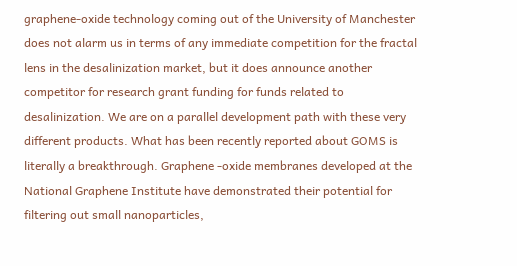graphene-oxide technology coming out of the University of Manchester does not alarm us in terms of any immediate competition for the fractal lens in the desalinization market, but it does announce another competitor for research grant funding for funds related to desalinization. We are on a parallel development path with these very different products. What has been recently reported about GOMS is literally a breakthrough. Graphene -oxide membranes developed at the National Graphene Institute have demonstrated their potential for filtering out small nanoparticles,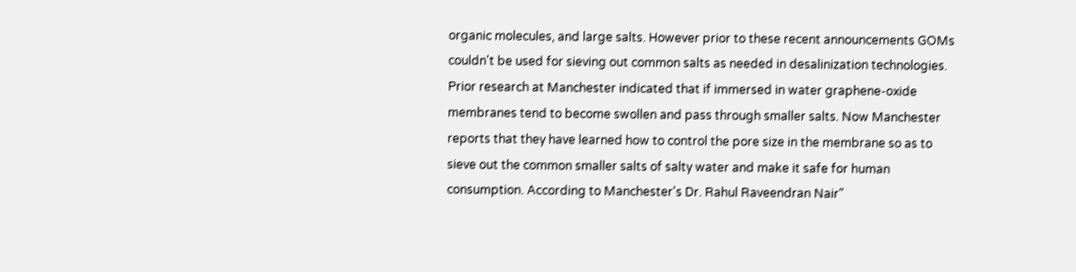organic molecules, and large salts. However prior to these recent announcements GOMs couldn't be used for sieving out common salts as needed in desalinization technologies. Prior research at Manchester indicated that if immersed in water graphene-oxide membranes tend to become swollen and pass through smaller salts. Now Manchester reports that they have learned how to control the pore size in the membrane so as to sieve out the common smaller salts of salty water and make it safe for human consumption. According to Manchester's Dr. Rahul Raveendran Nair"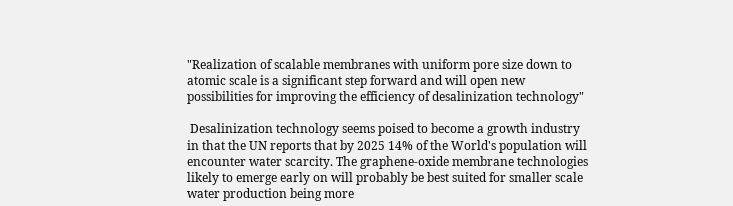"Realization of scalable membranes with uniform pore size down to atomic scale is a significant step forward and will open new possibilities for improving the efficiency of desalinization technology"

 Desalinization technology seems poised to become a growth industry in that the UN reports that by 2025 14% of the World's population will encounter water scarcity. The graphene-oxide membrane technologies likely to emerge early on will probably be best suited for smaller scale water production being more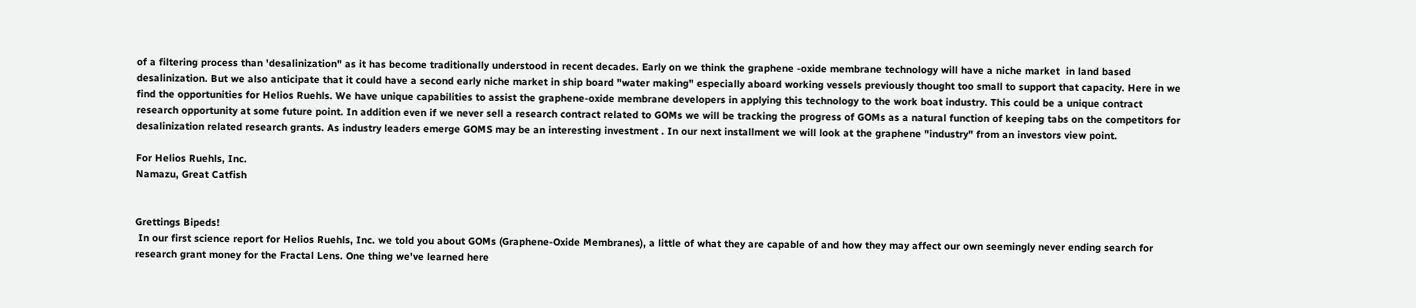of a filtering process than 'desalinization" as it has become traditionally understood in recent decades. Early on we think the graphene -oxide membrane technology will have a niche market  in land based desalinization. But we also anticipate that it could have a second early niche market in ship board "water making" especially aboard working vessels previously thought too small to support that capacity. Here in we find the opportunities for Helios Ruehls. We have unique capabilities to assist the graphene-oxide membrane developers in applying this technology to the work boat industry. This could be a unique contract research opportunity at some future point. In addition even if we never sell a research contract related to GOMs we will be tracking the progress of GOMs as a natural function of keeping tabs on the competitors for desalinization related research grants. As industry leaders emerge GOMS may be an interesting investment . In our next installment we will look at the graphene "industry" from an investors view point.

For Helios Ruehls, Inc.
Namazu, Great Catfish


Grettings Bipeds!
 In our first science report for Helios Ruehls, Inc. we told you about GOMs (Graphene-Oxide Membranes), a little of what they are capable of and how they may affect our own seemingly never ending search for research grant money for the Fractal Lens. One thing we've learned here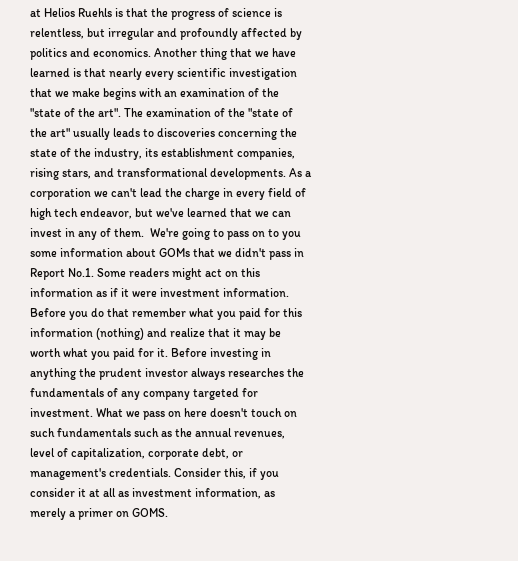at Helios Ruehls is that the progress of science is relentless, but irregular and profoundly affected by politics and economics. Another thing that we have learned is that nearly every scientific investigation that we make begins with an examination of the "state of the art". The examination of the "state of the art" usually leads to discoveries concerning the state of the industry, its establishment companies, rising stars, and transformational developments. As a corporation we can't lead the charge in every field of high tech endeavor, but we've learned that we can invest in any of them.  We're going to pass on to you some information about GOMs that we didn't pass in Report No.1. Some readers might act on this information as if it were investment information. Before you do that remember what you paid for this information (nothing) and realize that it may be worth what you paid for it. Before investing in anything the prudent investor always researches the fundamentals of any company targeted for investment. What we pass on here doesn't touch on such fundamentals such as the annual revenues, level of capitalization, corporate debt, or management's credentials. Consider this, if you consider it at all as investment information, as merely a primer on GOMS.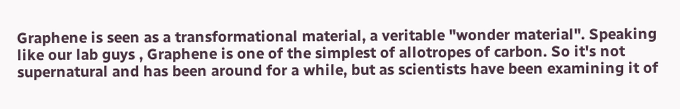Graphene is seen as a transformational material, a veritable "wonder material". Speaking like our lab guys , Graphene is one of the simplest of allotropes of carbon. So it's not supernatural and has been around for a while, but as scientists have been examining it of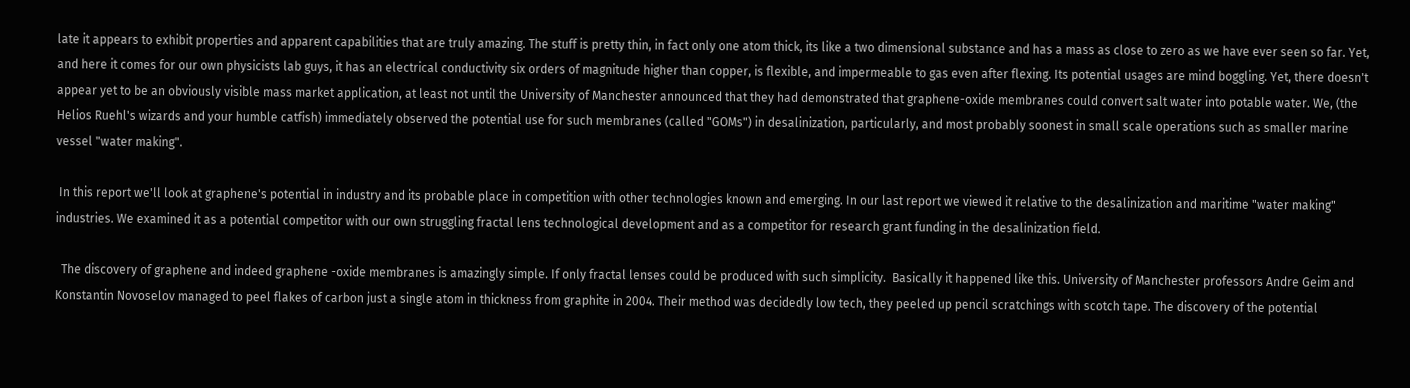late it appears to exhibit properties and apparent capabilities that are truly amazing. The stuff is pretty thin, in fact only one atom thick, its like a two dimensional substance and has a mass as close to zero as we have ever seen so far. Yet, and here it comes for our own physicists lab guys, it has an electrical conductivity six orders of magnitude higher than copper, is flexible, and impermeable to gas even after flexing. Its potential usages are mind boggling. Yet, there doesn't appear yet to be an obviously visible mass market application, at least not until the University of Manchester announced that they had demonstrated that graphene-oxide membranes could convert salt water into potable water. We, (the Helios Ruehl's wizards and your humble catfish) immediately observed the potential use for such membranes (called "GOMs") in desalinization, particularly, and most probably soonest in small scale operations such as smaller marine vessel "water making".

 In this report we'll look at graphene's potential in industry and its probable place in competition with other technologies known and emerging. In our last report we viewed it relative to the desalinization and maritime "water making" industries. We examined it as a potential competitor with our own struggling fractal lens technological development and as a competitor for research grant funding in the desalinization field.

  The discovery of graphene and indeed graphene -oxide membranes is amazingly simple. If only fractal lenses could be produced with such simplicity.  Basically it happened like this. University of Manchester professors Andre Geim and Konstantin Novoselov managed to peel flakes of carbon just a single atom in thickness from graphite in 2004. Their method was decidedly low tech, they peeled up pencil scratchings with scotch tape. The discovery of the potential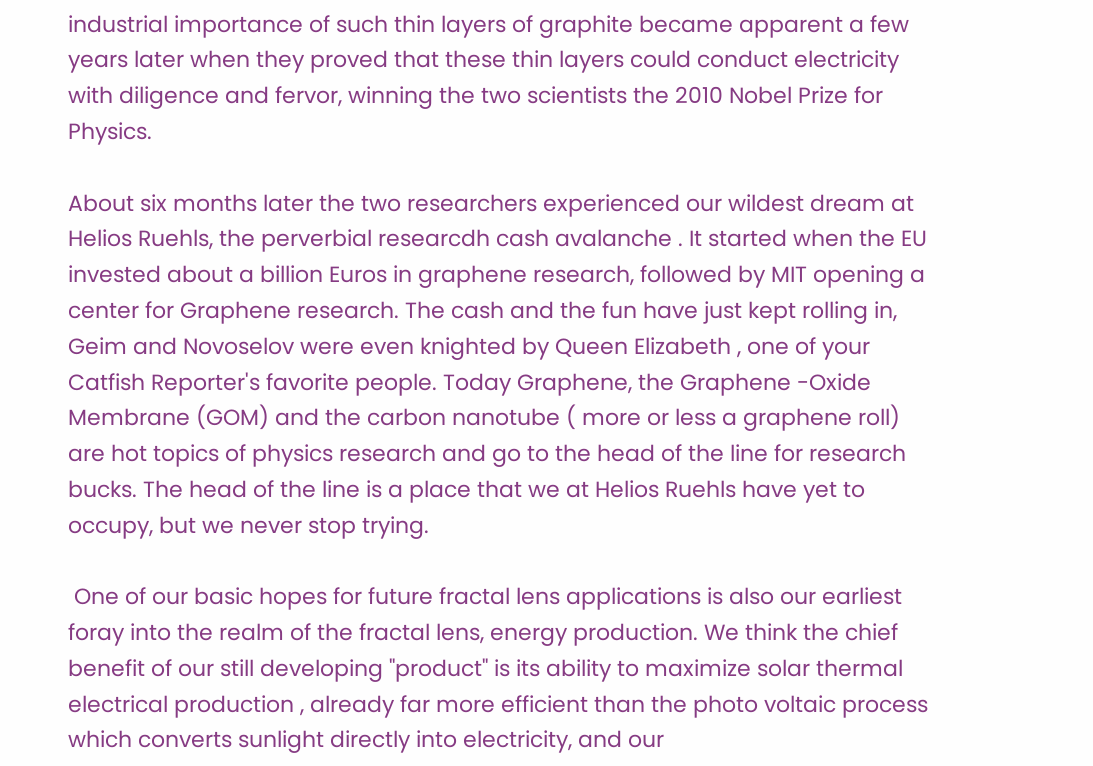industrial importance of such thin layers of graphite became apparent a few years later when they proved that these thin layers could conduct electricity with diligence and fervor, winning the two scientists the 2010 Nobel Prize for Physics.

About six months later the two researchers experienced our wildest dream at Helios Ruehls, the perverbial researcdh cash avalanche . It started when the EU invested about a billion Euros in graphene research, followed by MIT opening a center for Graphene research. The cash and the fun have just kept rolling in, Geim and Novoselov were even knighted by Queen Elizabeth , one of your Catfish Reporter's favorite people. Today Graphene, the Graphene -Oxide Membrane (GOM) and the carbon nanotube ( more or less a graphene roll) are hot topics of physics research and go to the head of the line for research bucks. The head of the line is a place that we at Helios Ruehls have yet to occupy, but we never stop trying.

 One of our basic hopes for future fractal lens applications is also our earliest foray into the realm of the fractal lens, energy production. We think the chief benefit of our still developing "product" is its ability to maximize solar thermal electrical production , already far more efficient than the photo voltaic process which converts sunlight directly into electricity, and our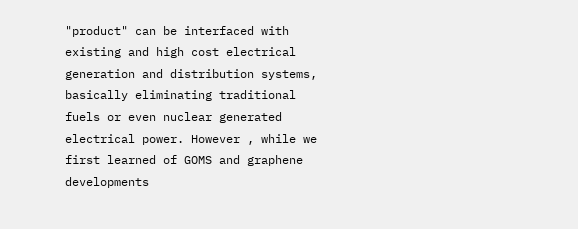"product" can be interfaced with existing and high cost electrical generation and distribution systems, basically eliminating traditional fuels or even nuclear generated electrical power. However , while we first learned of GOMS and graphene developments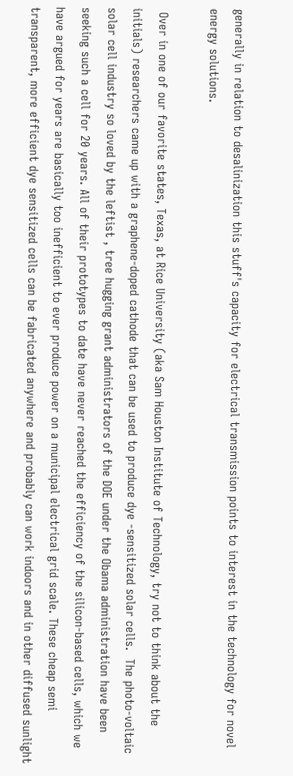generally in relation to desalinization this stuff's capacity for electrical transmission points to interest in the technology for novel energy solutions.

 Over in one of our favorite states, Texas, at Rice University (aka Sam Houston Institute of Technology, try not to think about the initials) researchers came up with a graphene-doped cathode that can be used to produce dye -sensitized solar cells.  The photo-voltaic solar cell industry so loved by the leftist , tree hugging grant administrators of the DOE under the Obama administration have been seeking such a cell for 20 years. All of their prototypes to date have never reached the efficiency of the silicon-based cells, which we have argued for years are basically too inefficient to ever produce power on a municipal electrical grid scale. These cheap semi transparent, more efficient dye sensitized cells can be fabricated anywhere and probably can work indoors and in other diffused sunlight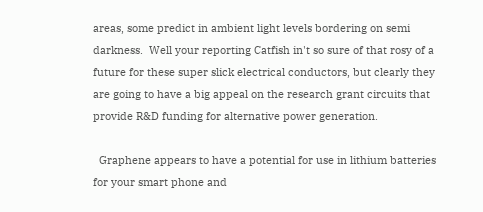areas, some predict in ambient light levels bordering on semi darkness.  Well your reporting Catfish in't so sure of that rosy of a future for these super slick electrical conductors, but clearly they are going to have a big appeal on the research grant circuits that provide R&D funding for alternative power generation.

  Graphene appears to have a potential for use in lithium batteries for your smart phone and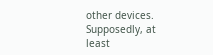other devices. Supposedly, at least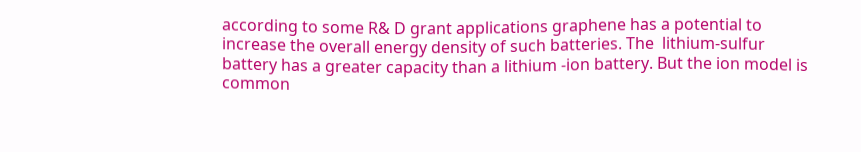according to some R& D grant applications graphene has a potential to increase the overall energy density of such batteries. The  lithium-sulfur battery has a greater capacity than a lithium -ion battery. But the ion model is common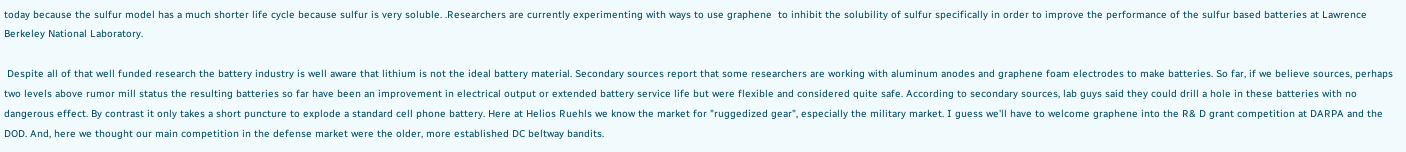today because the sulfur model has a much shorter life cycle because sulfur is very soluble. .Researchers are currently experimenting with ways to use graphene  to inhibit the solubility of sulfur specifically in order to improve the performance of the sulfur based batteries at Lawrence Berkeley National Laboratory.

 Despite all of that well funded research the battery industry is well aware that lithium is not the ideal battery material. Secondary sources report that some researchers are working with aluminum anodes and graphene foam electrodes to make batteries. So far, if we believe sources, perhaps two levels above rumor mill status the resulting batteries so far have been an improvement in electrical output or extended battery service life but were flexible and considered quite safe. According to secondary sources, lab guys said they could drill a hole in these batteries with no dangerous effect. By contrast it only takes a short puncture to explode a standard cell phone battery. Here at Helios Ruehls we know the market for "ruggedized gear", especially the military market. I guess we'll have to welcome graphene into the R& D grant competition at DARPA and the DOD. And, here we thought our main competition in the defense market were the older, more established DC beltway bandits.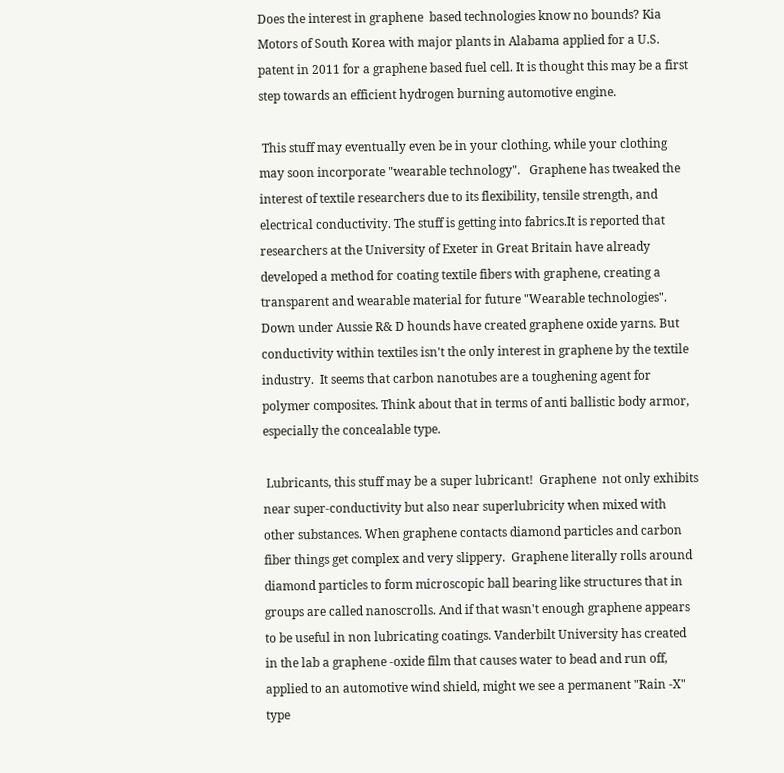Does the interest in graphene  based technologies know no bounds? Kia Motors of South Korea with major plants in Alabama applied for a U.S. patent in 2011 for a graphene based fuel cell. It is thought this may be a first step towards an efficient hydrogen burning automotive engine.

 This stuff may eventually even be in your clothing, while your clothing may soon incorporate "wearable technology".   Graphene has tweaked the interest of textile researchers due to its flexibility, tensile strength, and electrical conductivity. The stuff is getting into fabrics.It is reported that researchers at the University of Exeter in Great Britain have already developed a method for coating textile fibers with graphene, creating a transparent and wearable material for future "Wearable technologies". Down under Aussie R& D hounds have created graphene oxide yarns. But conductivity within textiles isn't the only interest in graphene by the textile industry.  It seems that carbon nanotubes are a toughening agent for polymer composites. Think about that in terms of anti ballistic body armor, especially the concealable type.

 Lubricants, this stuff may be a super lubricant!  Graphene  not only exhibits near super-conductivity but also near superlubricity when mixed with other substances. When graphene contacts diamond particles and carbon fiber things get complex and very slippery.  Graphene literally rolls around diamond particles to form microscopic ball bearing like structures that in groups are called nanoscrolls. And if that wasn't enough graphene appears to be useful in non lubricating coatings. Vanderbilt University has created in the lab a graphene -oxide film that causes water to bead and run off, applied to an automotive wind shield, might we see a permanent "Rain -X" type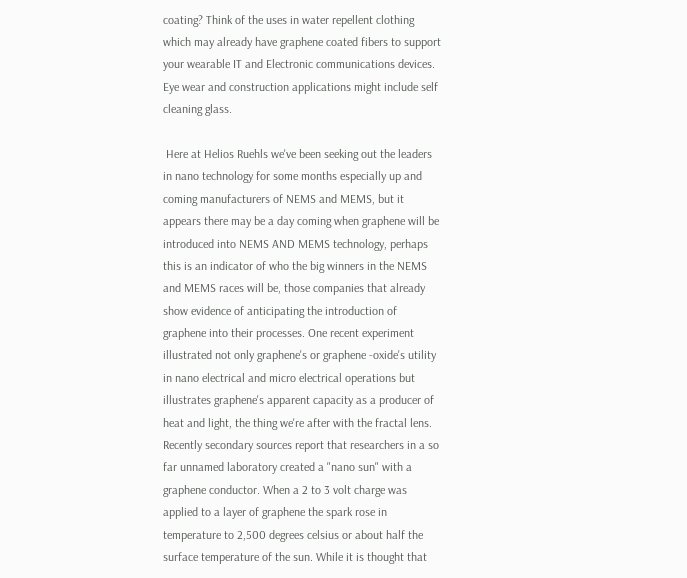coating? Think of the uses in water repellent clothing which may already have graphene coated fibers to support your wearable IT and Electronic communications devices. Eye wear and construction applications might include self cleaning glass.

 Here at Helios Ruehls we've been seeking out the leaders in nano technology for some months especially up and coming manufacturers of NEMS and MEMS, but it appears there may be a day coming when graphene will be introduced into NEMS AND MEMS technology, perhaps this is an indicator of who the big winners in the NEMS and MEMS races will be, those companies that already show evidence of anticipating the introduction of graphene into their processes. One recent experiment illustrated not only graphene's or graphene -oxide's utility in nano electrical and micro electrical operations but illustrates graphene's apparent capacity as a producer of heat and light, the thing we're after with the fractal lens. Recently secondary sources report that researchers in a so far unnamed laboratory created a "nano sun" with a graphene conductor. When a 2 to 3 volt charge was applied to a layer of graphene the spark rose in temperature to 2,500 degrees celsius or about half the surface temperature of the sun. While it is thought that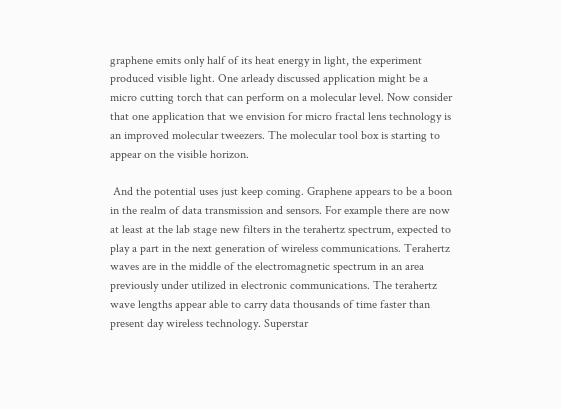graphene emits only half of its heat energy in light, the experiment produced visible light. One arleady discussed application might be a micro cutting torch that can perform on a molecular level. Now consider that one application that we envision for micro fractal lens technology is an improved molecular tweezers. The molecular tool box is starting to appear on the visible horizon.

 And the potential uses just keep coming. Graphene appears to be a boon in the realm of data transmission and sensors. For example there are now at least at the lab stage new filters in the terahertz spectrum, expected to play a part in the next generation of wireless communications. Terahertz waves are in the middle of the electromagnetic spectrum in an area previously under utilized in electronic communications. The terahertz wave lengths appear able to carry data thousands of time faster than present day wireless technology. Superstar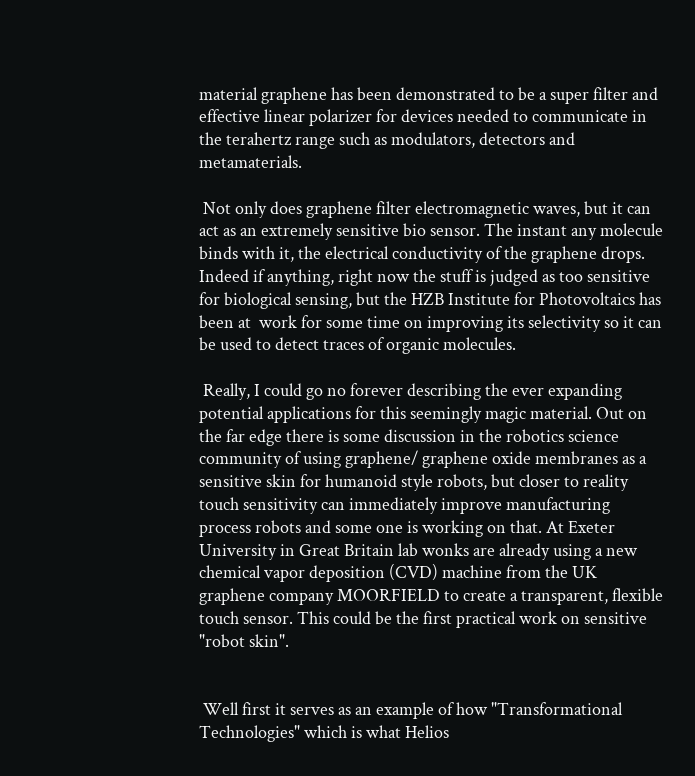material graphene has been demonstrated to be a super filter and effective linear polarizer for devices needed to communicate in the terahertz range such as modulators, detectors and metamaterials.

 Not only does graphene filter electromagnetic waves, but it can act as an extremely sensitive bio sensor. The instant any molecule binds with it, the electrical conductivity of the graphene drops. Indeed if anything, right now the stuff is judged as too sensitive for biological sensing, but the HZB Institute for Photovoltaics has been at  work for some time on improving its selectivity so it can be used to detect traces of organic molecules.

 Really, I could go no forever describing the ever expanding potential applications for this seemingly magic material. Out on the far edge there is some discussion in the robotics science community of using graphene/ graphene oxide membranes as a sensitive skin for humanoid style robots, but closer to reality touch sensitivity can immediately improve manufacturing process robots and some one is working on that. At Exeter University in Great Britain lab wonks are already using a new chemical vapor deposition (CVD) machine from the UK graphene company MOORFIELD to create a transparent, flexible touch sensor. This could be the first practical work on sensitive "robot skin".


 Well first it serves as an example of how "Transformational Technologies" which is what Helios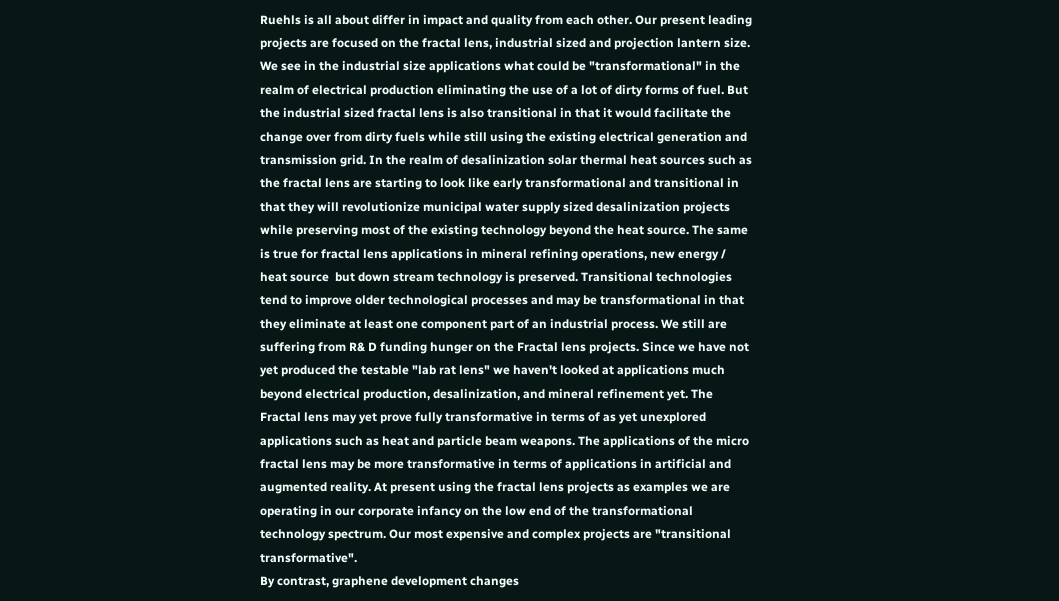Ruehls is all about differ in impact and quality from each other. Our present leading projects are focused on the fractal lens, industrial sized and projection lantern size. We see in the industrial size applications what could be "transformational" in the realm of electrical production eliminating the use of a lot of dirty forms of fuel. But the industrial sized fractal lens is also transitional in that it would facilitate the change over from dirty fuels while still using the existing electrical generation and transmission grid. In the realm of desalinization solar thermal heat sources such as the fractal lens are starting to look like early transformational and transitional in that they will revolutionize municipal water supply sized desalinization projects while preserving most of the existing technology beyond the heat source. The same is true for fractal lens applications in mineral refining operations, new energy / heat source  but down stream technology is preserved. Transitional technologies tend to improve older technological processes and may be transformational in that they eliminate at least one component part of an industrial process. We still are suffering from R& D funding hunger on the Fractal lens projects. Since we have not yet produced the testable "lab rat lens" we haven't looked at applications much beyond electrical production, desalinization, and mineral refinement yet. The Fractal lens may yet prove fully transformative in terms of as yet unexplored applications such as heat and particle beam weapons. The applications of the micro fractal lens may be more transformative in terms of applications in artificial and augmented reality. At present using the fractal lens projects as examples we are operating in our corporate infancy on the low end of the transformational technology spectrum. Our most expensive and complex projects are "transitional transformative".
By contrast, graphene development changes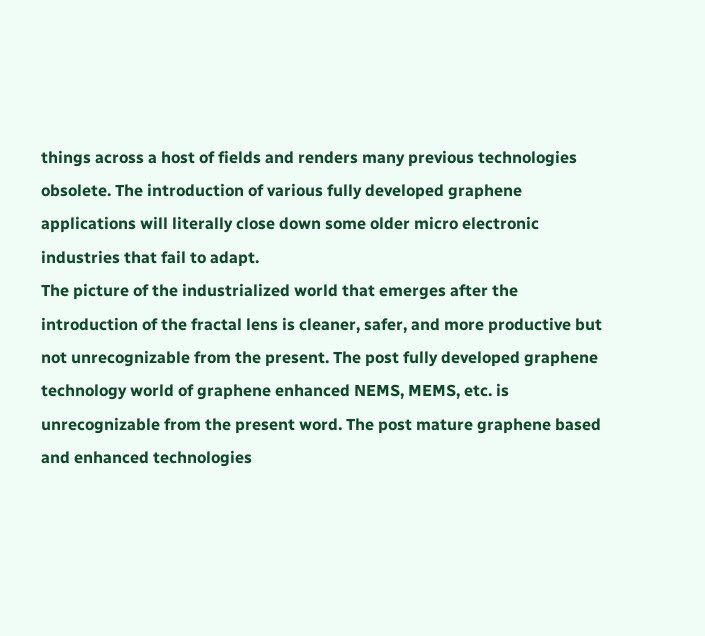things across a host of fields and renders many previous technologies obsolete. The introduction of various fully developed graphene applications will literally close down some older micro electronic industries that fail to adapt.
The picture of the industrialized world that emerges after the introduction of the fractal lens is cleaner, safer, and more productive but not unrecognizable from the present. The post fully developed graphene technology world of graphene enhanced NEMS, MEMS, etc. is unrecognizable from the present word. The post mature graphene based and enhanced technologies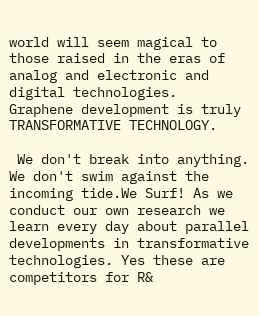world will seem magical to those raised in the eras of analog and electronic and digital technologies.  Graphene development is truly TRANSFORMATIVE TECHNOLOGY.

 We don't break into anything. We don't swim against the incoming tide.We Surf! As we conduct our own research we learn every day about parallel developments in transformative technologies. Yes these are competitors for R&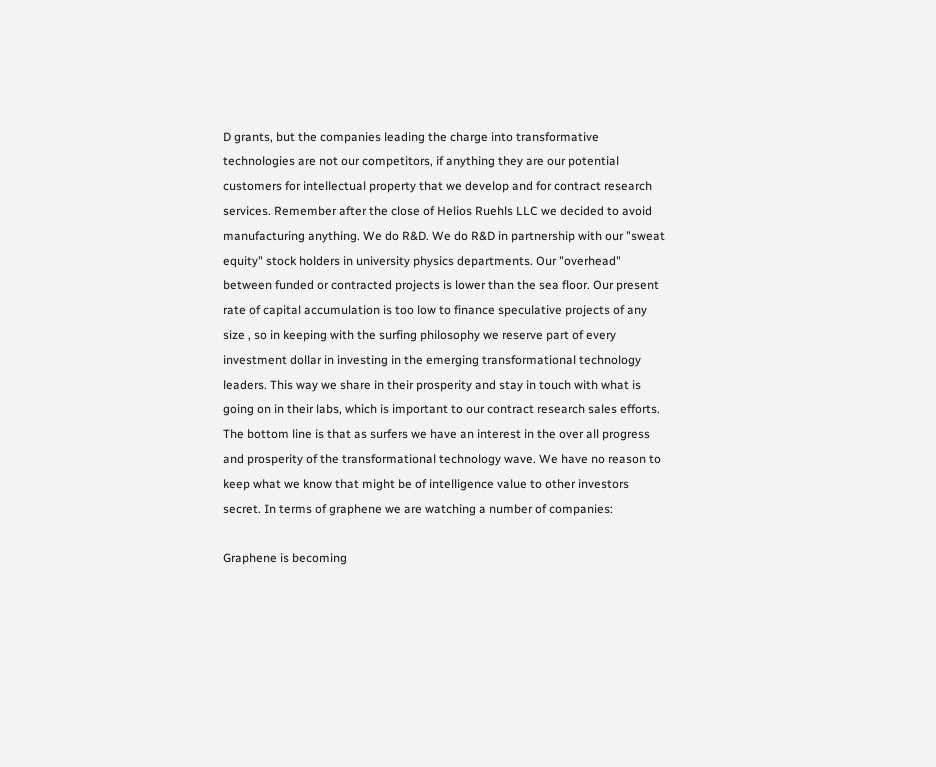D grants, but the companies leading the charge into transformative technologies are not our competitors, if anything they are our potential customers for intellectual property that we develop and for contract research services. Remember after the close of Helios Ruehls LLC we decided to avoid manufacturing anything. We do R&D. We do R&D in partnership with our "sweat equity" stock holders in university physics departments. Our "overhead" between funded or contracted projects is lower than the sea floor. Our present rate of capital accumulation is too low to finance speculative projects of any size , so in keeping with the surfing philosophy we reserve part of every investment dollar in investing in the emerging transformational technology leaders. This way we share in their prosperity and stay in touch with what is going on in their labs, which is important to our contract research sales efforts. The bottom line is that as surfers we have an interest in the over all progress and prosperity of the transformational technology wave. We have no reason to keep what we know that might be of intelligence value to other investors secret. In terms of graphene we are watching a number of companies:

Graphene is becoming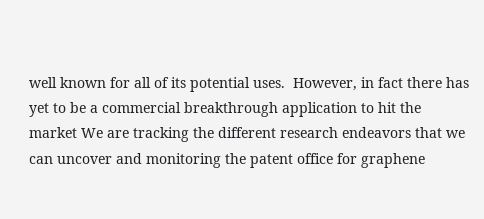well known for all of its potential uses.  However, in fact there has yet to be a commercial breakthrough application to hit the market We are tracking the different research endeavors that we can uncover and monitoring the patent office for graphene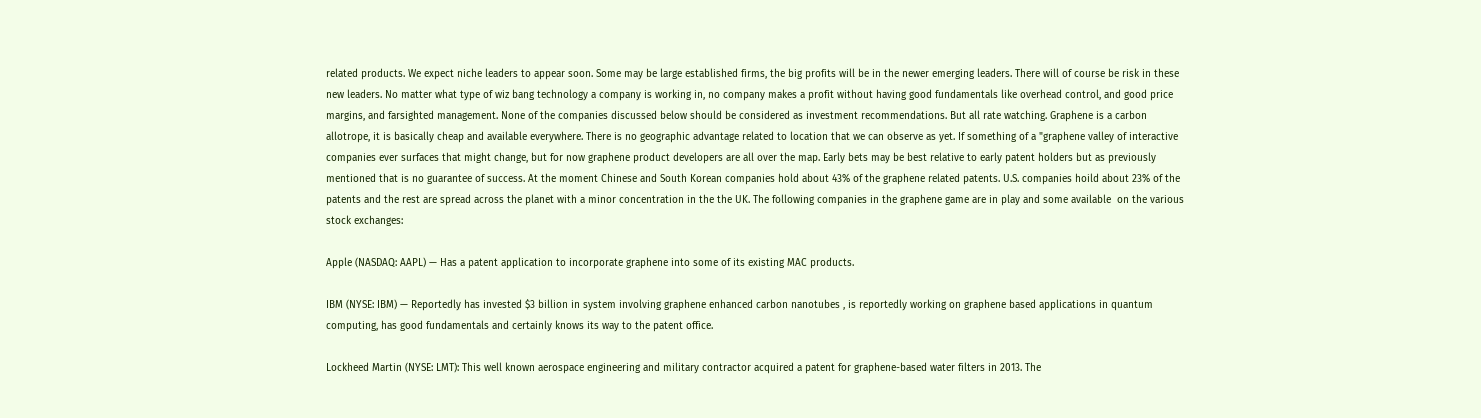related products. We expect niche leaders to appear soon. Some may be large established firms, the big profits will be in the newer emerging leaders. There will of course be risk in these new leaders. No matter what type of wiz bang technology a company is working in, no company makes a profit without having good fundamentals like overhead control, and good price margins, and farsighted management. None of the companies discussed below should be considered as investment recommendations. But all rate watching. Graphene is a carbon allotrope, it is basically cheap and available everywhere. There is no geographic advantage related to location that we can observe as yet. If something of a "graphene valley of interactive companies ever surfaces that might change, but for now graphene product developers are all over the map. Early bets may be best relative to early patent holders but as previously mentioned that is no guarantee of success. At the moment Chinese and South Korean companies hold about 43% of the graphene related patents. U.S. companies hoild about 23% of the patents and the rest are spread across the planet with a minor concentration in the the UK. The following companies in the graphene game are in play and some available  on the various stock exchanges:

Apple (NASDAQ: AAPL) — Has a patent application to incorporate graphene into some of its existing MAC products.

IBM (NYSE: IBM) — Reportedly has invested $3 billion in system involving graphene enhanced carbon nanotubes , is reportedly working on graphene based applications in quantum computing, has good fundamentals and certainly knows its way to the patent office.

Lockheed Martin (NYSE: LMT): This well known aerospace engineering and military contractor acquired a patent for graphene-based water filters in 2013. The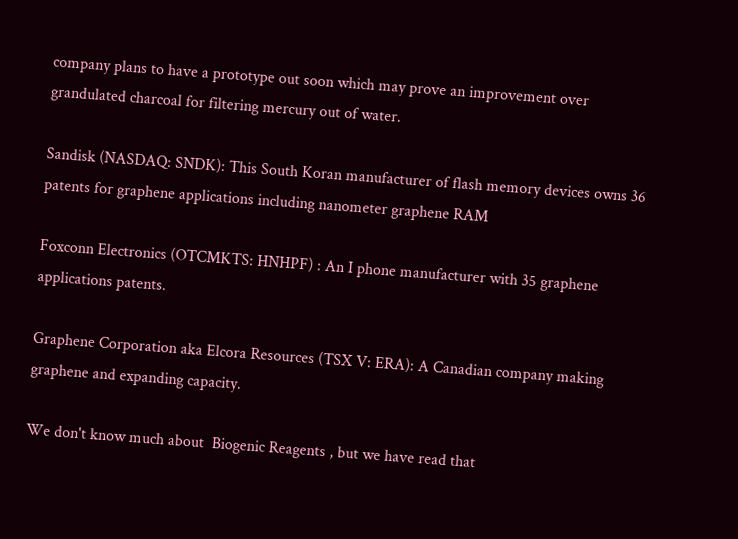company plans to have a prototype out soon which may prove an improvement over grandulated charcoal for filtering mercury out of water.

Sandisk (NASDAQ: SNDK): This South Koran manufacturer of flash memory devices owns 36 patents for graphene applications including nanometer graphene RAM

Foxconn Electronics (OTCMKTS: HNHPF) : An I phone manufacturer with 35 graphene applications patents.

Graphene Corporation aka Elcora Resources (TSX V: ERA): A Canadian company making graphene and expanding capacity.

We don't know much about  Biogenic Reagents , but we have read that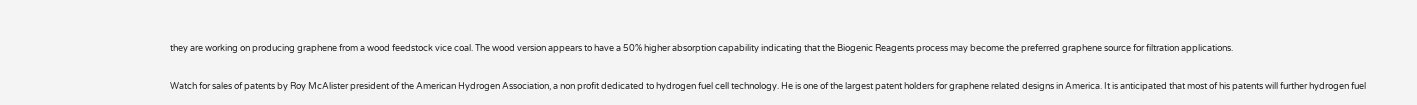they are working on producing graphene from a wood feedstock vice coal. The wood version appears to have a 50% higher absorption capability indicating that the Biogenic Reagents process may become the preferred graphene source for filtration applications.

Watch for sales of patents by Roy McAlister president of the American Hydrogen Association, a non profit dedicated to hydrogen fuel cell technology. He is one of the largest patent holders for graphene related designs in America. It is anticipated that most of his patents will further hydrogen fuel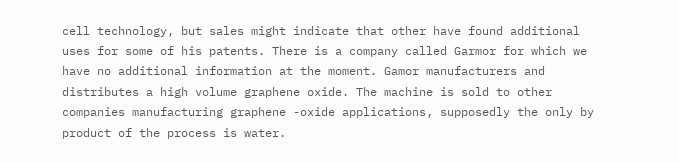cell technology, but sales might indicate that other have found additional uses for some of his patents. There is a company called Garmor for which we have no additional information at the moment. Gamor manufacturers and distributes a high volume graphene oxide. The machine is sold to other companies manufacturing graphene -oxide applications, supposedly the only by product of the process is water.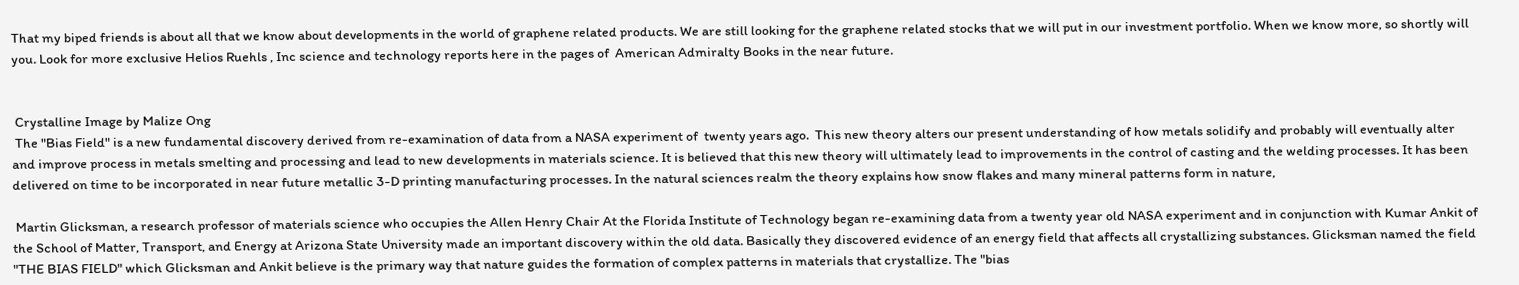That my biped friends is about all that we know about developments in the world of graphene related products. We are still looking for the graphene related stocks that we will put in our investment portfolio. When we know more, so shortly will you. Look for more exclusive Helios Ruehls , Inc science and technology reports here in the pages of  American Admiralty Books in the near future.


 Crystalline Image by Malize Ong
 The "Bias Field" is a new fundamental discovery derived from re-examination of data from a NASA experiment of  twenty years ago.  This new theory alters our present understanding of how metals solidify and probably will eventually alter and improve process in metals smelting and processing and lead to new developments in materials science. It is believed that this new theory will ultimately lead to improvements in the control of casting and the welding processes. It has been delivered on time to be incorporated in near future metallic 3-D printing manufacturing processes. In the natural sciences realm the theory explains how snow flakes and many mineral patterns form in nature,

 Martin Glicksman, a research professor of materials science who occupies the Allen Henry Chair At the Florida Institute of Technology began re-examining data from a twenty year old NASA experiment and in conjunction with Kumar Ankit of the School of Matter, Transport, and Energy at Arizona State University made an important discovery within the old data. Basically they discovered evidence of an energy field that affects all crystallizing substances. Glicksman named the field "THE BIAS FIELD" which Glicksman and Ankit believe is the primary way that nature guides the formation of complex patterns in materials that crystallize. The "bias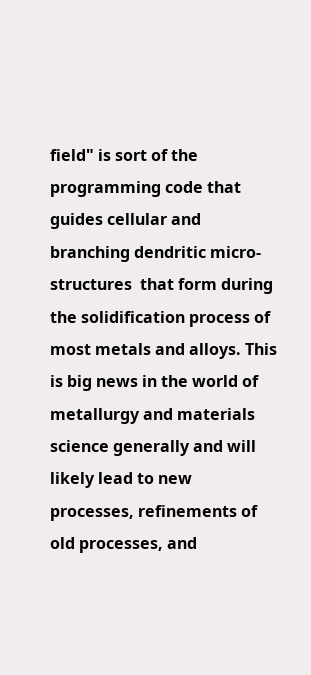field" is sort of the programming code that guides cellular and branching dendritic micro-structures  that form during the solidification process of most metals and alloys. This is big news in the world of metallurgy and materials science generally and will likely lead to new processes, refinements of old processes, and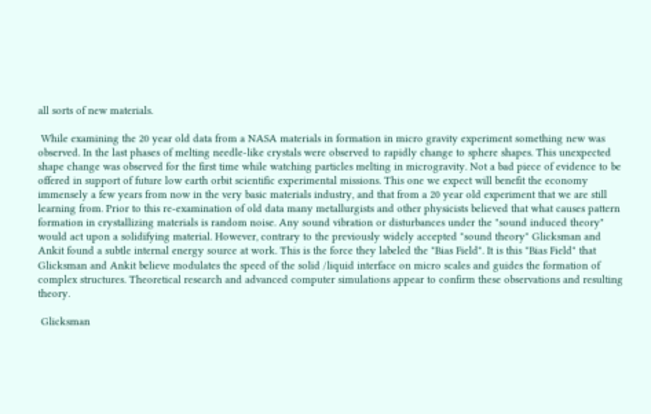all sorts of new materials.

 While examining the 20 year old data from a NASA materials in formation in micro gravity experiment something new was observed. In the last phases of melting needle-like crystals were observed to rapidly change to sphere shapes. This unexpected shape change was observed for the first time while watching particles melting in microgravity. Not a bad piece of evidence to be offered in support of future low earth orbit scientific experimental missions. This one we expect will benefit the economy immensely a few years from now in the very basic materials industry, and that from a 20 year old experiment that we are still learning from. Prior to this re-examination of old data many metallurgists and other physicists believed that what causes pattern formation in crystallizing materials is random noise. Any sound vibration or disturbances under the "sound induced theory" would act upon a solidifying material. However, contrary to the previously widely accepted "sound theory" Glicksman and Ankit found a subtle internal energy source at work. This is the force they labeled the "Bias Field". It is this "Bias Field" that Glicksman and Ankit believe modulates the speed of the solid /liquid interface on micro scales and guides the formation of complex structures. Theoretical research and advanced computer simulations appear to confirm these observations and resulting theory.

 Glicksman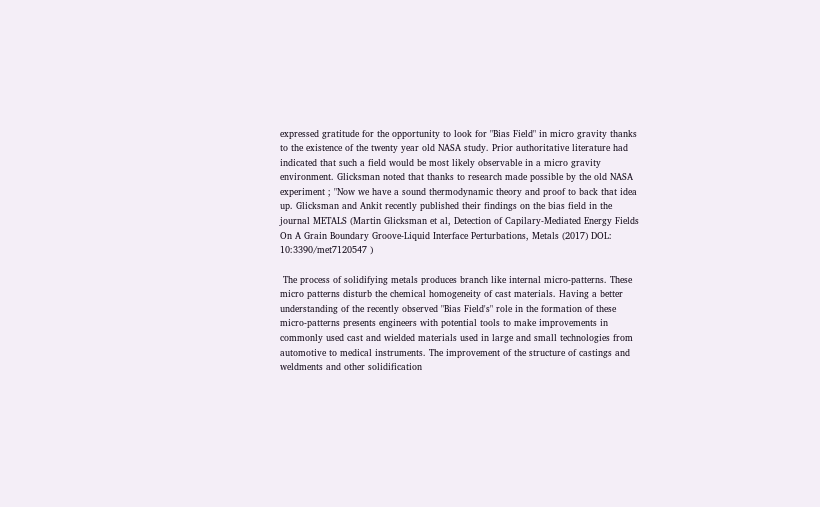expressed gratitude for the opportunity to look for "Bias Field" in micro gravity thanks to the existence of the twenty year old NASA study. Prior authoritative literature had indicated that such a field would be most likely observable in a micro gravity environment. Glicksman noted that thanks to research made possible by the old NASA experiment ; "Now we have a sound thermodynamic theory and proof to back that idea up. Glicksman and Ankit recently published their findings on the bias field in the journal METALS (Martin Glicksman et al, Detection of Capilary-Mediated Energy Fields On A Grain Boundary Groove-Liquid Interface Perturbations, Metals (2017) DOL: 10:3390/met7120547 )

 The process of solidifying metals produces branch like internal micro-patterns. These micro patterns disturb the chemical homogeneity of cast materials. Having a better understanding of the recently observed "Bias Field's" role in the formation of these micro-patterns presents engineers with potential tools to make improvements in commonly used cast and wielded materials used in large and small technologies from automotive to medical instruments. The improvement of the structure of castings and weldments and other solidification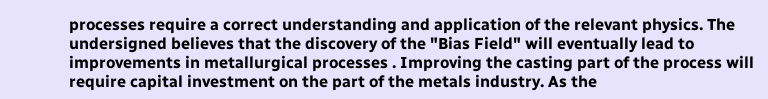processes require a correct understanding and application of the relevant physics. The undersigned believes that the discovery of the "Bias Field" will eventually lead to improvements in metallurgical processes . Improving the casting part of the process will require capital investment on the part of the metals industry. As the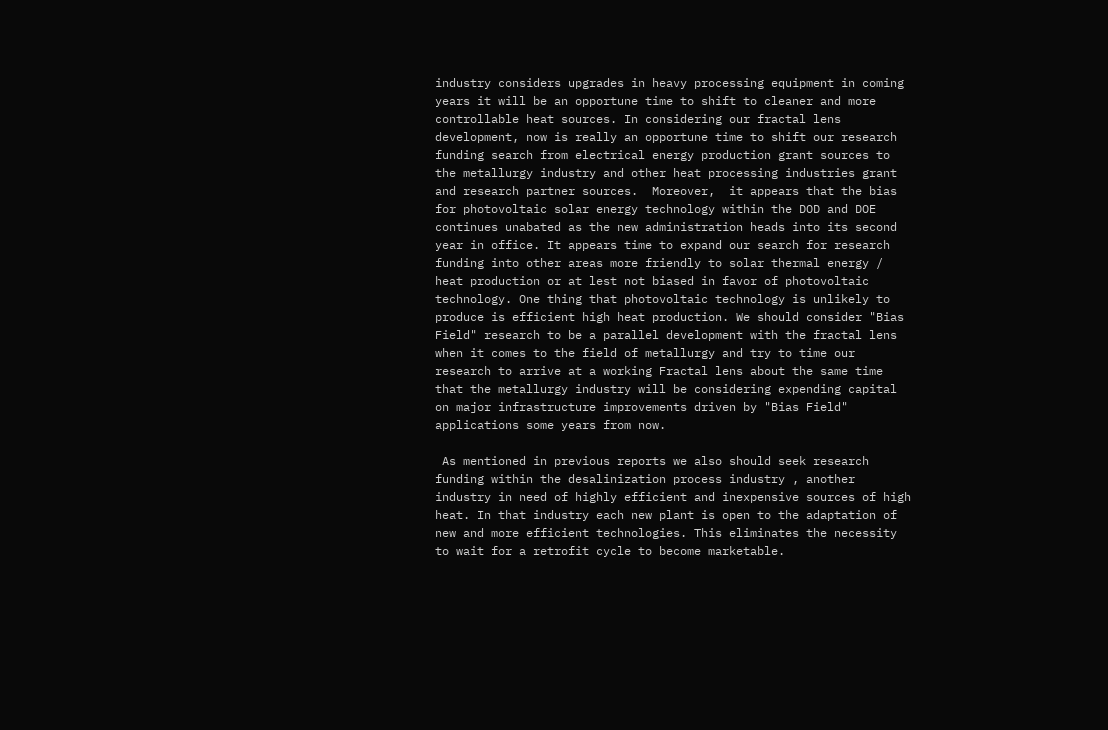industry considers upgrades in heavy processing equipment in coming years it will be an opportune time to shift to cleaner and more controllable heat sources. In considering our fractal lens development, now is really an opportune time to shift our research funding search from electrical energy production grant sources to the metallurgy industry and other heat processing industries grant and research partner sources.  Moreover,  it appears that the bias for photovoltaic solar energy technology within the DOD and DOE continues unabated as the new administration heads into its second year in office. It appears time to expand our search for research funding into other areas more friendly to solar thermal energy / heat production or at lest not biased in favor of photovoltaic technology. One thing that photovoltaic technology is unlikely to produce is efficient high heat production. We should consider "Bias Field" research to be a parallel development with the fractal lens when it comes to the field of metallurgy and try to time our research to arrive at a working Fractal lens about the same time that the metallurgy industry will be considering expending capital on major infrastructure improvements driven by "Bias Field" applications some years from now.

 As mentioned in previous reports we also should seek research funding within the desalinization process industry , another industry in need of highly efficient and inexpensive sources of high heat. In that industry each new plant is open to the adaptation of new and more efficient technologies. This eliminates the necessity to wait for a retrofit cycle to become marketable.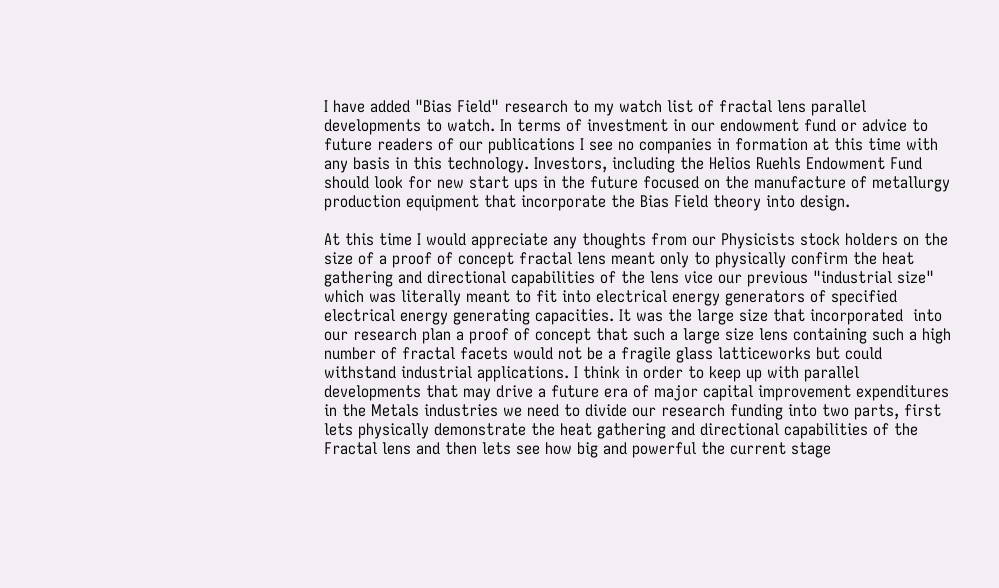I have added "Bias Field" research to my watch list of fractal lens parallel developments to watch. In terms of investment in our endowment fund or advice to future readers of our publications I see no companies in formation at this time with any basis in this technology. Investors, including the Helios Ruehls Endowment Fund  should look for new start ups in the future focused on the manufacture of metallurgy production equipment that incorporate the Bias Field theory into design.

At this time I would appreciate any thoughts from our Physicists stock holders on the size of a proof of concept fractal lens meant only to physically confirm the heat gathering and directional capabilities of the lens vice our previous "industrial size" which was literally meant to fit into electrical energy generators of specified electrical energy generating capacities. It was the large size that incorporated  into our research plan a proof of concept that such a large size lens containing such a high number of fractal facets would not be a fragile glass latticeworks but could withstand industrial applications. I think in order to keep up with parallel developments that may drive a future era of major capital improvement expenditures in the Metals industries we need to divide our research funding into two parts, first lets physically demonstrate the heat gathering and directional capabilities of the Fractal lens and then lets see how big and powerful the current stage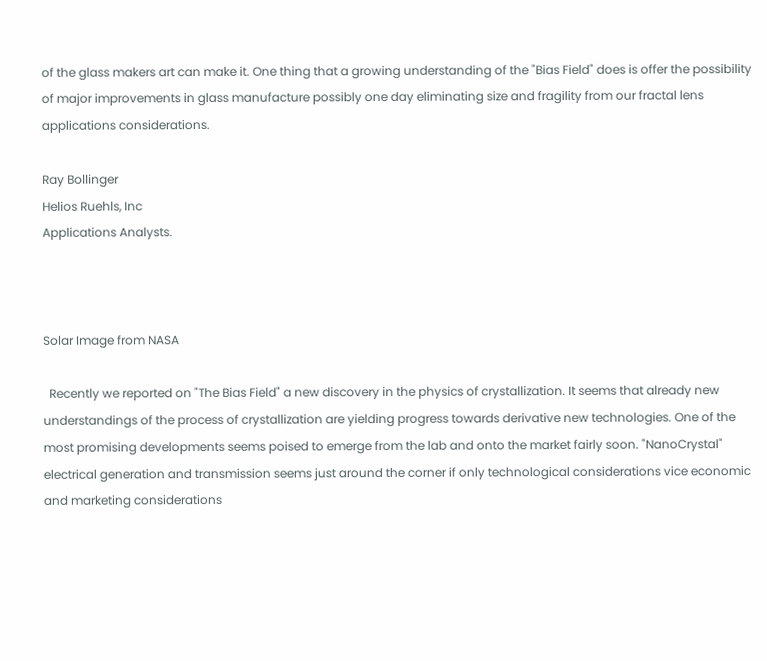of the glass makers art can make it. One thing that a growing understanding of the "Bias Field" does is offer the possibility of major improvements in glass manufacture possibly one day eliminating size and fragility from our fractal lens applications considerations.

Ray Bollinger
Helios Ruehls, Inc
Applications Analysts.



Solar Image from NASA

  Recently we reported on "The Bias Field" a new discovery in the physics of crystallization. It seems that already new understandings of the process of crystallization are yielding progress towards derivative new technologies. One of the most promising developments seems poised to emerge from the lab and onto the market fairly soon. "NanoCrystal" electrical generation and transmission seems just around the corner if only technological considerations vice economic and marketing considerations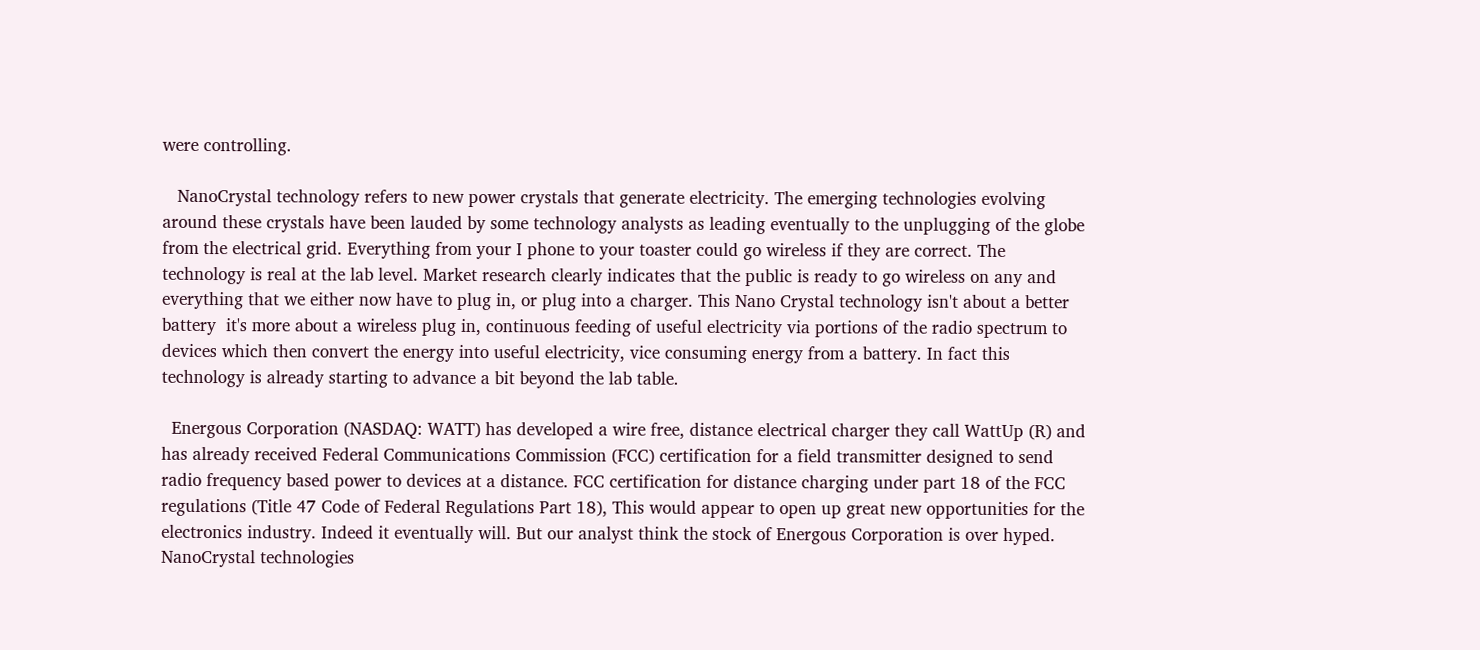were controlling.

   NanoCrystal technology refers to new power crystals that generate electricity. The emerging technologies evolving around these crystals have been lauded by some technology analysts as leading eventually to the unplugging of the globe from the electrical grid. Everything from your I phone to your toaster could go wireless if they are correct. The technology is real at the lab level. Market research clearly indicates that the public is ready to go wireless on any and everything that we either now have to plug in, or plug into a charger. This Nano Crystal technology isn't about a better battery  it's more about a wireless plug in, continuous feeding of useful electricity via portions of the radio spectrum to devices which then convert the energy into useful electricity, vice consuming energy from a battery. In fact this technology is already starting to advance a bit beyond the lab table.

  Energous Corporation (NASDAQ: WATT) has developed a wire free, distance electrical charger they call WattUp (R) and has already received Federal Communications Commission (FCC) certification for a field transmitter designed to send radio frequency based power to devices at a distance. FCC certification for distance charging under part 18 of the FCC regulations (Title 47 Code of Federal Regulations Part 18), This would appear to open up great new opportunities for the electronics industry. Indeed it eventually will. But our analyst think the stock of Energous Corporation is over hyped.  NanoCrystal technologies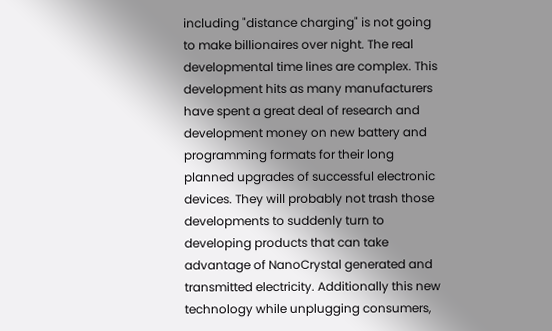including "distance charging" is not going to make billionaires over night. The real developmental time lines are complex. This development hits as many manufacturers have spent a great deal of research and development money on new battery and programming formats for their long planned upgrades of successful electronic devices. They will probably not trash those developments to suddenly turn to developing products that can take advantage of NanoCrystal generated and transmitted electricity. Additionally this new technology while unplugging consumers,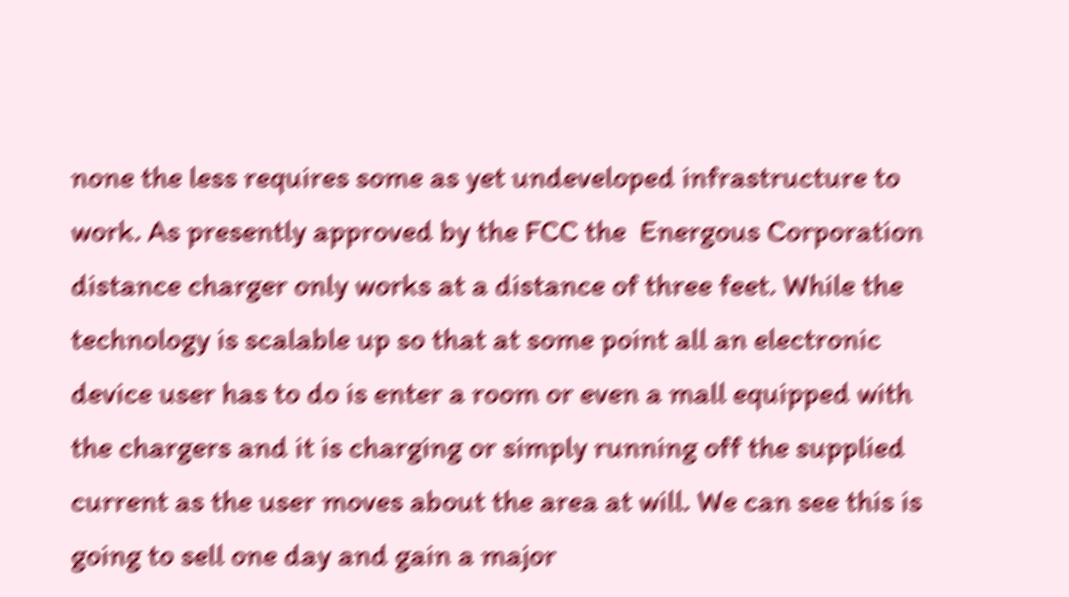none the less requires some as yet undeveloped infrastructure to work. As presently approved by the FCC the  Energous Corporation distance charger only works at a distance of three feet. While the technology is scalable up so that at some point all an electronic device user has to do is enter a room or even a mall equipped with the chargers and it is charging or simply running off the supplied current as the user moves about the area at will. We can see this is going to sell one day and gain a major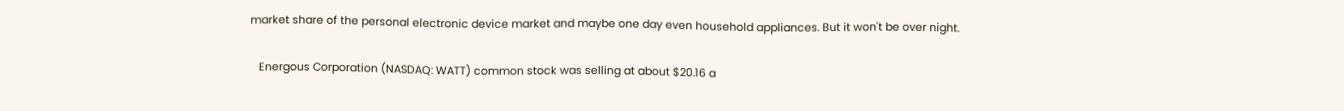market share of the personal electronic device market and maybe one day even household appliances. But it won't be over night.

   Energous Corporation (NASDAQ: WATT) common stock was selling at about $20.16 a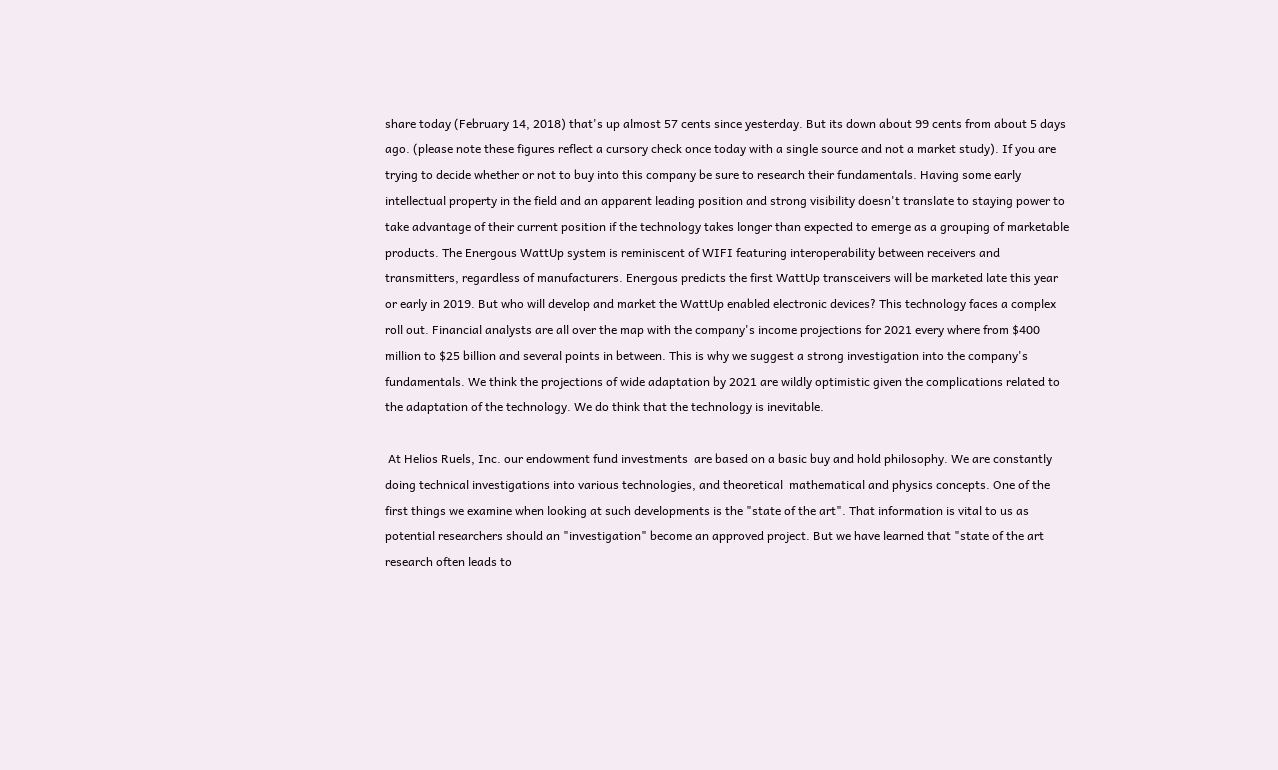share today (February 14, 2018) that's up almost 57 cents since yesterday. But its down about 99 cents from about 5 days ago. (please note these figures reflect a cursory check once today with a single source and not a market study). If you are trying to decide whether or not to buy into this company be sure to research their fundamentals. Having some early intellectual property in the field and an apparent leading position and strong visibility doesn't translate to staying power to take advantage of their current position if the technology takes longer than expected to emerge as a grouping of marketable products. The Energous WattUp system is reminiscent of WIFI featuring interoperability between receivers and transmitters, regardless of manufacturers. Energous predicts the first WattUp transceivers will be marketed late this year or early in 2019. But who will develop and market the WattUp enabled electronic devices? This technology faces a complex roll out. Financial analysts are all over the map with the company's income projections for 2021 every where from $400 million to $25 billion and several points in between. This is why we suggest a strong investigation into the company's fundamentals. We think the projections of wide adaptation by 2021 are wildly optimistic given the complications related to the adaptation of the technology. We do think that the technology is inevitable.

 At Helios Ruels, Inc. our endowment fund investments  are based on a basic buy and hold philosophy. We are constantly doing technical investigations into various technologies, and theoretical  mathematical and physics concepts. One of the first things we examine when looking at such developments is the "state of the art". That information is vital to us as potential researchers should an "investigation" become an approved project. But we have learned that "state of the art research often leads to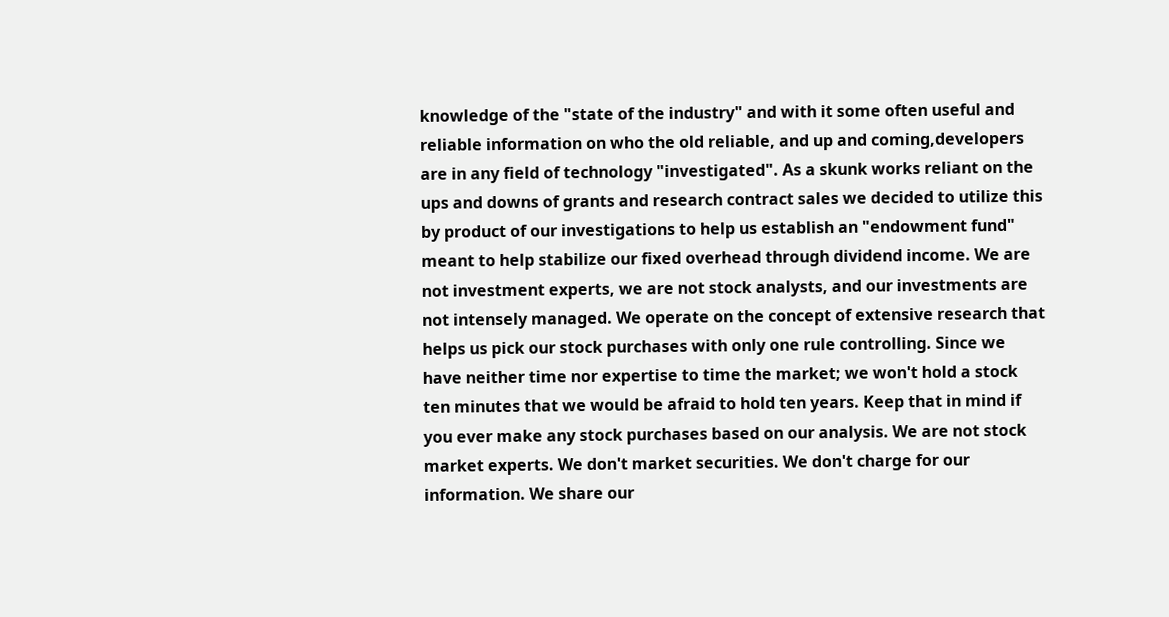knowledge of the "state of the industry" and with it some often useful and reliable information on who the old reliable, and up and coming,developers are in any field of technology "investigated". As a skunk works reliant on the ups and downs of grants and research contract sales we decided to utilize this by product of our investigations to help us establish an "endowment fund" meant to help stabilize our fixed overhead through dividend income. We are not investment experts, we are not stock analysts, and our investments are not intensely managed. We operate on the concept of extensive research that helps us pick our stock purchases with only one rule controlling. Since we have neither time nor expertise to time the market; we won't hold a stock ten minutes that we would be afraid to hold ten years. Keep that in mind if you ever make any stock purchases based on our analysis. We are not stock market experts. We don't market securities. We don't charge for our information. We share our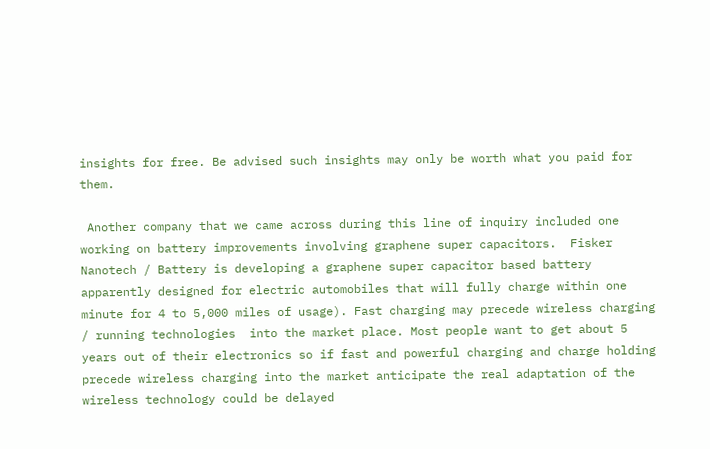insights for free. Be advised such insights may only be worth what you paid for them.

 Another company that we came across during this line of inquiry included one working on battery improvements involving graphene super capacitors.  Fisker Nanotech / Battery is developing a graphene super capacitor based battery apparently designed for electric automobiles that will fully charge within one minute for 4 to 5,000 miles of usage). Fast charging may precede wireless charging / running technologies  into the market place. Most people want to get about 5 years out of their electronics so if fast and powerful charging and charge holding precede wireless charging into the market anticipate the real adaptation of the wireless technology could be delayed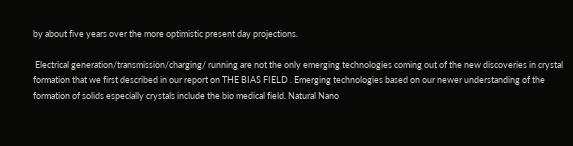by about five years over the more optimistic present day projections.

 Electrical generation/transmission/charging/ running are not the only emerging technologies coming out of the new discoveries in crystal formation that we first described in our report on THE BIAS FIELD . Emerging technologies based on our newer understanding of the formation of solids especially crystals include the bio medical field. Natural Nano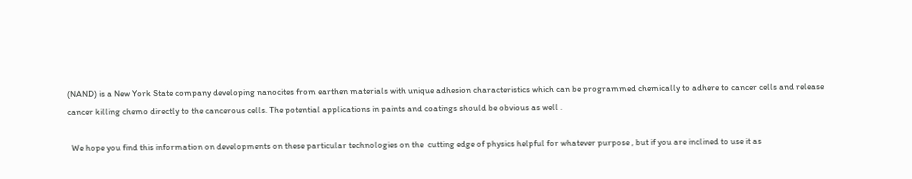(NAND) is a New York State company developing nanocites from earthen materials with unique adhesion characteristics which can be programmed chemically to adhere to cancer cells and release cancer killing chemo directly to the cancerous cells. The potential applications in paints and coatings should be obvious as well .

  We hope you find this information on developments on these particular technologies on the  cutting edge of physics helpful for whatever purpose , but if you are inclined to use it as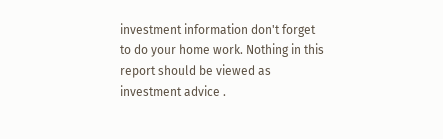investment information don't forget to do your home work. Nothing in this report should be viewed as investment advice .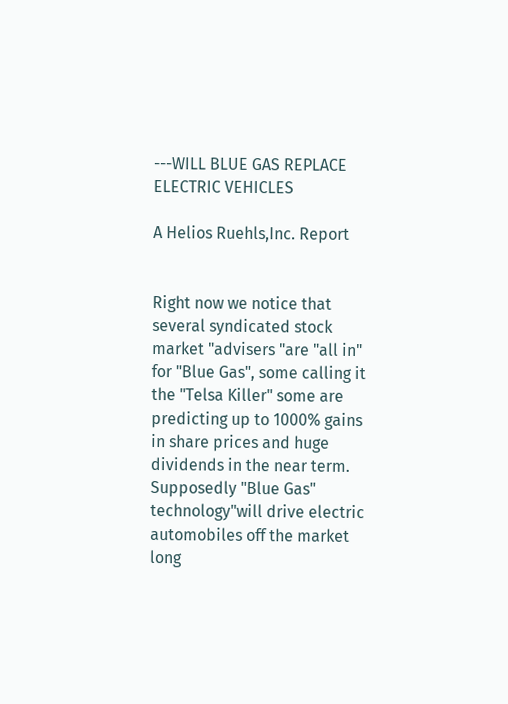---WILL BLUE GAS REPLACE ELECTRIC VEHICLES

A Helios Ruehls,Inc. Report


Right now we notice that several syndicated stock market "advisers "are "all in" for "Blue Gas", some calling it the "Telsa Killer" some are predicting up to 1000% gains in share prices and huge dividends in the near term. Supposedly "Blue Gas" technology"will drive electric automobiles off the market long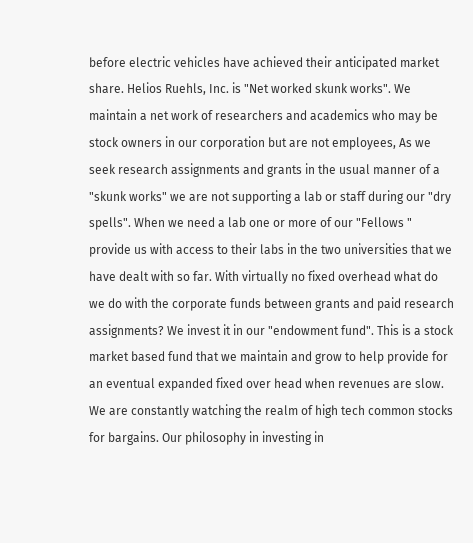before electric vehicles have achieved their anticipated market share. Helios Ruehls, Inc. is "Net worked skunk works". We maintain a net work of researchers and academics who may be stock owners in our corporation but are not employees, As we seek research assignments and grants in the usual manner of a "skunk works" we are not supporting a lab or staff during our "dry spells". When we need a lab one or more of our "Fellows " provide us with access to their labs in the two universities that we have dealt with so far. With virtually no fixed overhead what do we do with the corporate funds between grants and paid research assignments? We invest it in our "endowment fund". This is a stock market based fund that we maintain and grow to help provide for an eventual expanded fixed over head when revenues are slow. We are constantly watching the realm of high tech common stocks for bargains. Our philosophy in investing in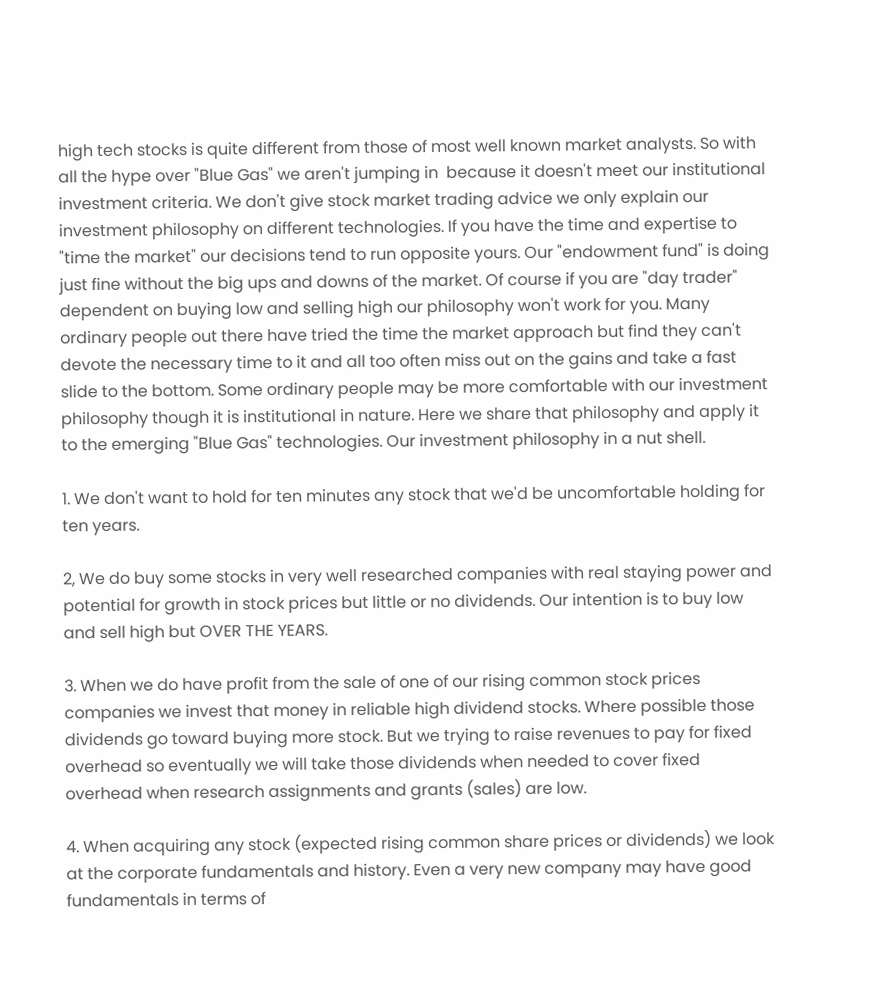high tech stocks is quite different from those of most well known market analysts. So with all the hype over "Blue Gas" we aren't jumping in  because it doesn't meet our institutional investment criteria. We don't give stock market trading advice we only explain our investment philosophy on different technologies. If you have the time and expertise to "time the market" our decisions tend to run opposite yours. Our "endowment fund" is doing just fine without the big ups and downs of the market. Of course if you are "day trader" dependent on buying low and selling high our philosophy won't work for you. Many ordinary people out there have tried the time the market approach but find they can't devote the necessary time to it and all too often miss out on the gains and take a fast slide to the bottom. Some ordinary people may be more comfortable with our investment philosophy though it is institutional in nature. Here we share that philosophy and apply it to the emerging "Blue Gas" technologies. Our investment philosophy in a nut shell.

1. We don't want to hold for ten minutes any stock that we'd be uncomfortable holding for ten years.

2, We do buy some stocks in very well researched companies with real staying power and potential for growth in stock prices but little or no dividends. Our intention is to buy low and sell high but OVER THE YEARS.

3. When we do have profit from the sale of one of our rising common stock prices companies we invest that money in reliable high dividend stocks. Where possible those dividends go toward buying more stock. But we trying to raise revenues to pay for fixed overhead so eventually we will take those dividends when needed to cover fixed overhead when research assignments and grants (sales) are low.

4. When acquiring any stock (expected rising common share prices or dividends) we look at the corporate fundamentals and history. Even a very new company may have good fundamentals in terms of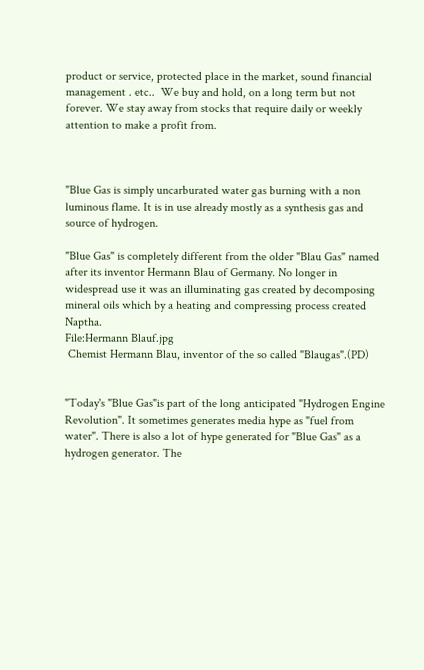product or service, protected place in the market, sound financial management . etc..  We buy and hold, on a long term but not forever. We stay away from stocks that require daily or weekly attention to make a profit from.



"Blue Gas is simply uncarburated water gas burning with a non luminous flame. It is in use already mostly as a synthesis gas and source of hydrogen.

"Blue Gas" is completely different from the older "Blau Gas" named after its inventor Hermann Blau of Germany. No longer in widespread use it was an illuminating gas created by decomposing mineral oils which by a heating and compressing process created Naptha.
File:Hermann Blauf.jpg
 Chemist Hermann Blau, inventor of the so called "Blaugas".(PD)


"Today's "Blue Gas"is part of the long anticipated "Hydrogen Engine Revolution". It sometimes generates media hype as "fuel from water". There is also a lot of hype generated for "Blue Gas" as a hydrogen generator. The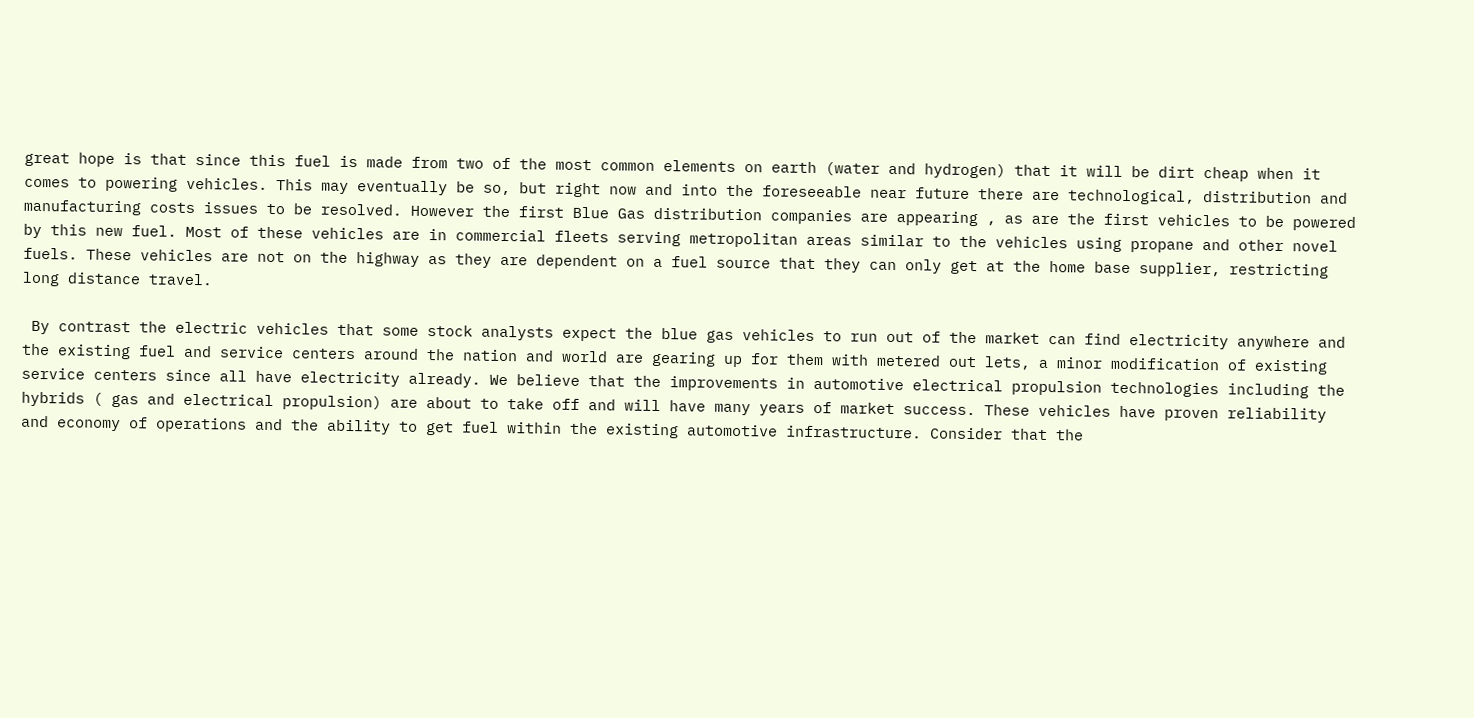great hope is that since this fuel is made from two of the most common elements on earth (water and hydrogen) that it will be dirt cheap when it comes to powering vehicles. This may eventually be so, but right now and into the foreseeable near future there are technological, distribution and manufacturing costs issues to be resolved. However the first Blue Gas distribution companies are appearing , as are the first vehicles to be powered by this new fuel. Most of these vehicles are in commercial fleets serving metropolitan areas similar to the vehicles using propane and other novel fuels. These vehicles are not on the highway as they are dependent on a fuel source that they can only get at the home base supplier, restricting long distance travel.

 By contrast the electric vehicles that some stock analysts expect the blue gas vehicles to run out of the market can find electricity anywhere and the existing fuel and service centers around the nation and world are gearing up for them with metered out lets, a minor modification of existing service centers since all have electricity already. We believe that the improvements in automotive electrical propulsion technologies including the hybrids ( gas and electrical propulsion) are about to take off and will have many years of market success. These vehicles have proven reliability and economy of operations and the ability to get fuel within the existing automotive infrastructure. Consider that the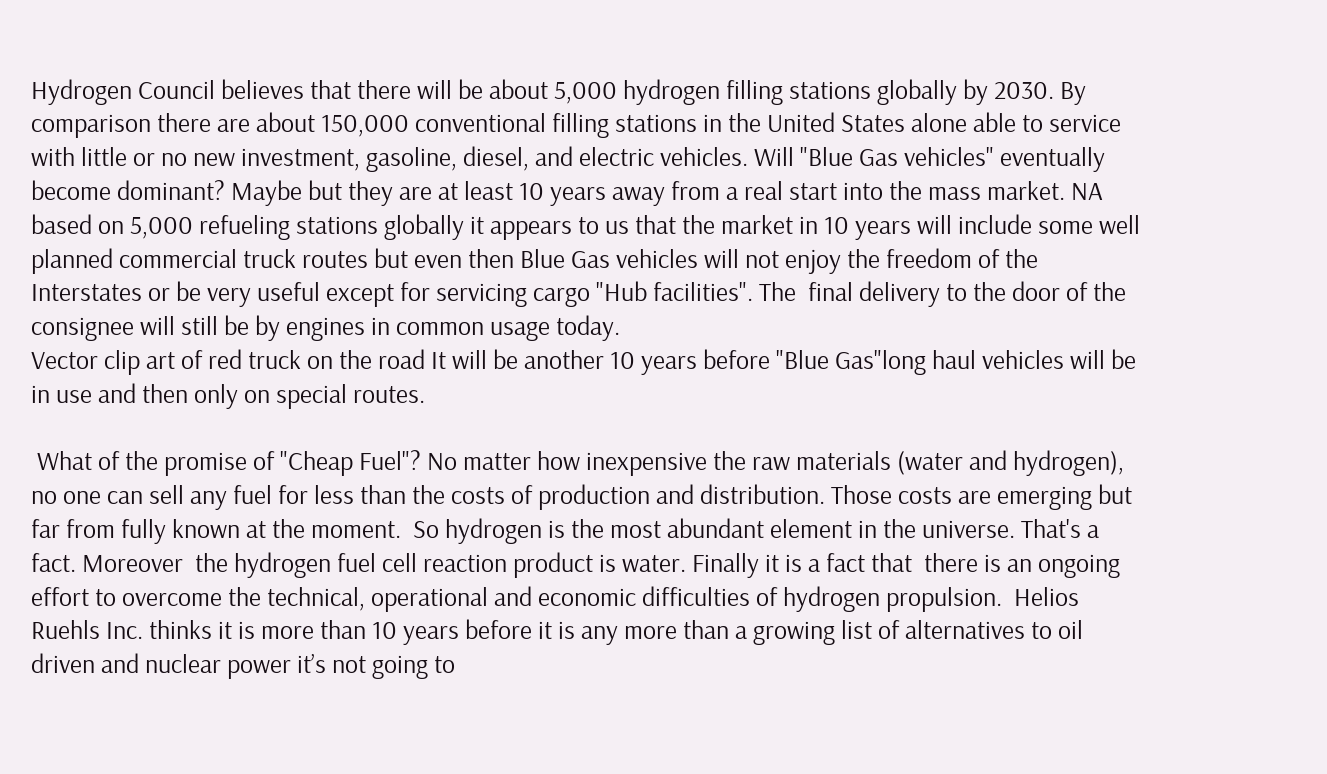Hydrogen Council believes that there will be about 5,000 hydrogen filling stations globally by 2030. By comparison there are about 150,000 conventional filling stations in the United States alone able to service with little or no new investment, gasoline, diesel, and electric vehicles. Will "Blue Gas vehicles" eventually become dominant? Maybe but they are at least 10 years away from a real start into the mass market. NA based on 5,000 refueling stations globally it appears to us that the market in 10 years will include some well planned commercial truck routes but even then Blue Gas vehicles will not enjoy the freedom of the Interstates or be very useful except for servicing cargo "Hub facilities". The  final delivery to the door of the consignee will still be by engines in common usage today.
Vector clip art of red truck on the road It will be another 10 years before "Blue Gas"long haul vehicles will be in use and then only on special routes.

 What of the promise of "Cheap Fuel"? No matter how inexpensive the raw materials (water and hydrogen), no one can sell any fuel for less than the costs of production and distribution. Those costs are emerging but far from fully known at the moment.  So hydrogen is the most abundant element in the universe. That's a fact. Moreover  the hydrogen fuel cell reaction product is water. Finally it is a fact that  there is an ongoing effort to overcome the technical, operational and economic difficulties of hydrogen propulsion.  Helios Ruehls Inc. thinks it is more than 10 years before it is any more than a growing list of alternatives to oil driven and nuclear power it’s not going to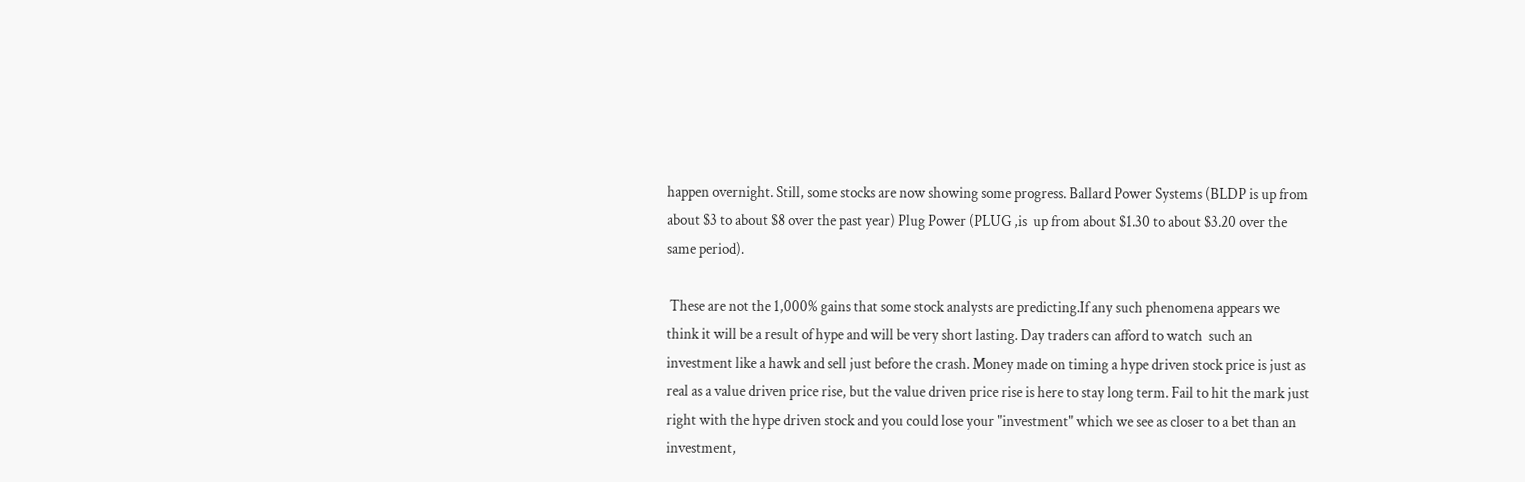happen overnight. Still, some stocks are now showing some progress. Ballard Power Systems (BLDP is up from about $3 to about $8 over the past year) Plug Power (PLUG ,is  up from about $1.30 to about $3.20 over the same period).

 These are not the 1,000% gains that some stock analysts are predicting.If any such phenomena appears we think it will be a result of hype and will be very short lasting. Day traders can afford to watch  such an investment like a hawk and sell just before the crash. Money made on timing a hype driven stock price is just as real as a value driven price rise, but the value driven price rise is here to stay long term. Fail to hit the mark just right with the hype driven stock and you could lose your "investment" which we see as closer to a bet than an investment,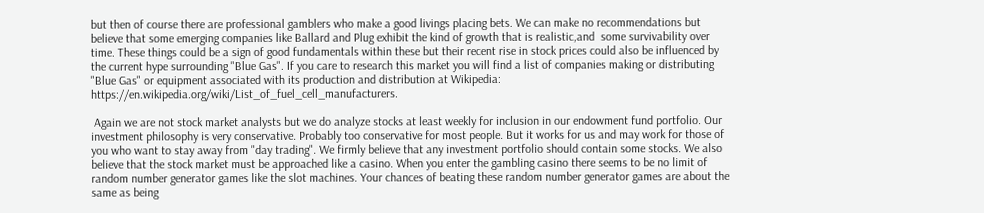but then of course there are professional gamblers who make a good livings placing bets. We can make no recommendations but believe that some emerging companies like Ballard and Plug exhibit the kind of growth that is realistic,and  some survivability over time. These things could be a sign of good fundamentals within these but their recent rise in stock prices could also be influenced by the current hype surrounding "Blue Gas". If you care to research this market you will find a list of companies making or distributing "Blue Gas" or equipment associated with its production and distribution at Wikipedia: https://en.wikipedia.org/wiki/List_of_fuel_cell_manufacturers.

 Again we are not stock market analysts but we do analyze stocks at least weekly for inclusion in our endowment fund portfolio. Our investment philosophy is very conservative. Probably too conservative for most people. But it works for us and may work for those of you who want to stay away from "day trading". We firmly believe that any investment portfolio should contain some stocks. We also believe that the stock market must be approached like a casino. When you enter the gambling casino there seems to be no limit of random number generator games like the slot machines. Your chances of beating these random number generator games are about the same as being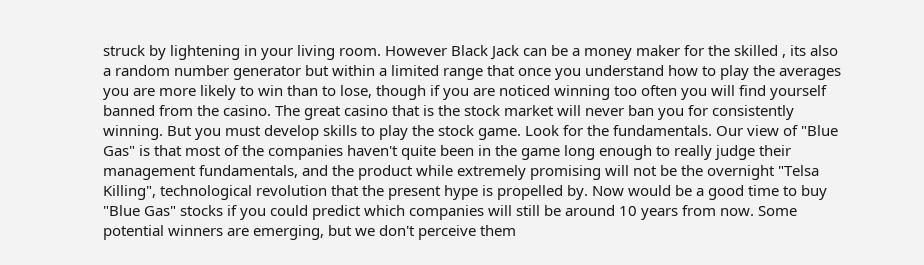struck by lightening in your living room. However Black Jack can be a money maker for the skilled , its also a random number generator but within a limited range that once you understand how to play the averages you are more likely to win than to lose, though if you are noticed winning too often you will find yourself banned from the casino. The great casino that is the stock market will never ban you for consistently winning. But you must develop skills to play the stock game. Look for the fundamentals. Our view of "Blue Gas" is that most of the companies haven't quite been in the game long enough to really judge their management fundamentals, and the product while extremely promising will not be the overnight "Telsa Killing", technological revolution that the present hype is propelled by. Now would be a good time to buy "Blue Gas" stocks if you could predict which companies will still be around 10 years from now. Some potential winners are emerging, but we don't perceive them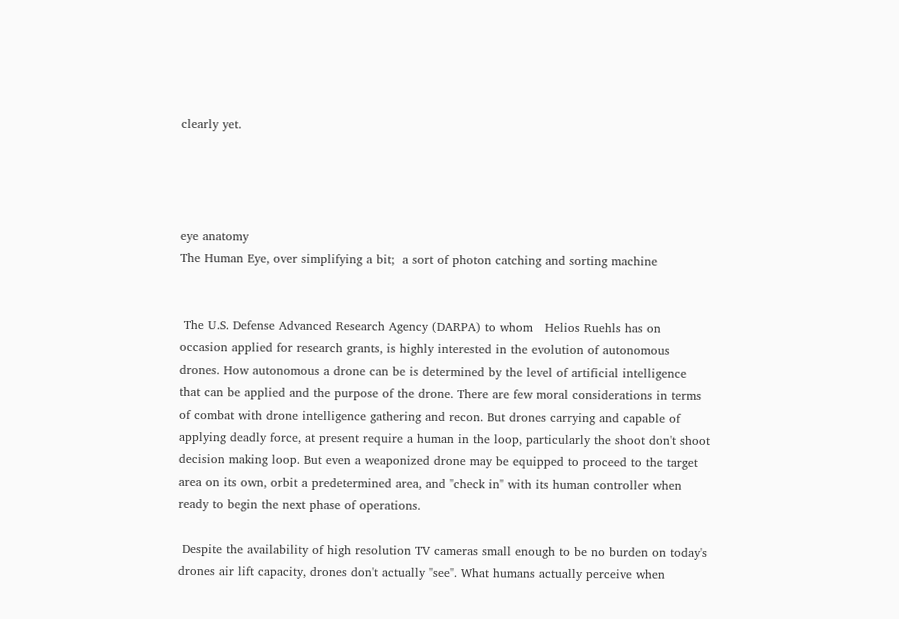clearly yet.




eye anatomy
The Human Eye, over simplifying a bit;  a sort of photon catching and sorting machine


 The U.S. Defense Advanced Research Agency (DARPA) to whom   Helios Ruehls has on occasion applied for research grants, is highly interested in the evolution of autonomous drones. How autonomous a drone can be is determined by the level of artificial intelligence that can be applied and the purpose of the drone. There are few moral considerations in terms of combat with drone intelligence gathering and recon. But drones carrying and capable of applying deadly force, at present require a human in the loop, particularly the shoot don't shoot decision making loop. But even a weaponized drone may be equipped to proceed to the target area on its own, orbit a predetermined area, and "check in" with its human controller when ready to begin the next phase of operations.

 Despite the availability of high resolution TV cameras small enough to be no burden on today's drones air lift capacity, drones don't actually "see". What humans actually perceive when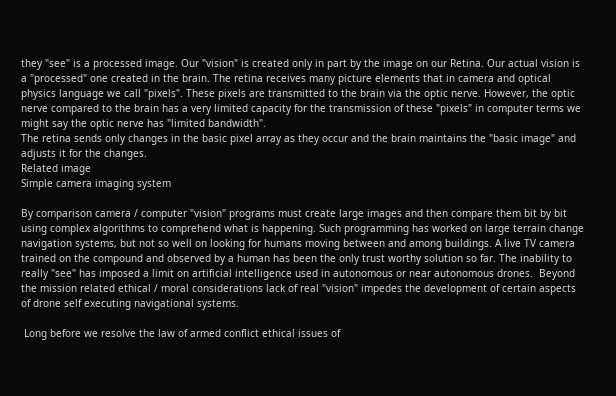they "see" is a processed image. Our "vision" is created only in part by the image on our Retina. Our actual vision is a "processed" one created in the brain. The retina receives many picture elements that in camera and optical physics language we call "pixels". These pixels are transmitted to the brain via the optic nerve. However, the optic nerve compared to the brain has a very limited capacity for the transmission of these "pixels" in computer terms we might say the optic nerve has "limited bandwidth".
The retina sends only changes in the basic pixel array as they occur and the brain maintains the "basic image" and adjusts it for the changes.
Related image
Simple camera imaging system

By comparison camera / computer "vision" programs must create large images and then compare them bit by bit using complex algorithms to comprehend what is happening. Such programming has worked on large terrain change navigation systems, but not so well on looking for humans moving between and among buildings. A live TV camera trained on the compound and observed by a human has been the only trust worthy solution so far. The inability to really "see" has imposed a limit on artificial intelligence used in autonomous or near autonomous drones.  Beyond the mission related ethical / moral considerations lack of real "vision" impedes the development of certain aspects of drone self executing navigational systems.

 Long before we resolve the law of armed conflict ethical issues of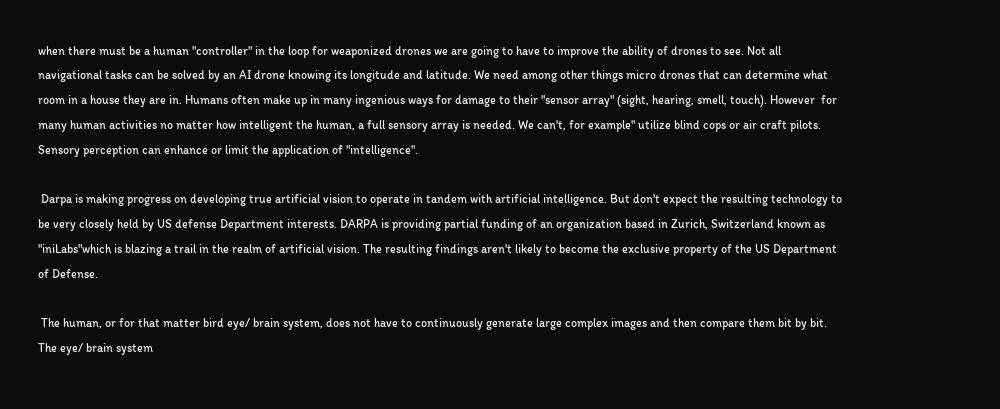when there must be a human "controller" in the loop for weaponized drones we are going to have to improve the ability of drones to see. Not all navigational tasks can be solved by an AI drone knowing its longitude and latitude. We need among other things micro drones that can determine what room in a house they are in. Humans often make up in many ingenious ways for damage to their "sensor array" (sight, hearing, smell, touch). However  for many human activities no matter how intelligent the human, a full sensory array is needed. We can't, for example" utilize blind cops or air craft pilots. Sensory perception can enhance or limit the application of "intelligence".

 Darpa is making progress on developing true artificial vision to operate in tandem with artificial intelligence. But don't expect the resulting technology to be very closely held by US defense Department interests. DARPA is providing partial funding of an organization based in Zurich, Switzerland known as "iniLabs"which is blazing a trail in the realm of artificial vision. The resulting findings aren't likely to become the exclusive property of the US Department of Defense.

 The human, or for that matter bird eye/ brain system, does not have to continuously generate large complex images and then compare them bit by bit. The eye/ brain system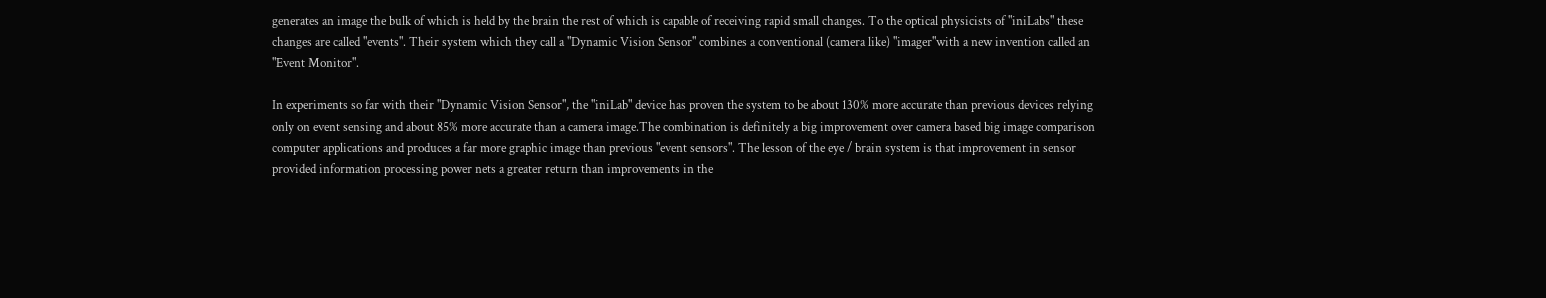generates an image the bulk of which is held by the brain the rest of which is capable of receiving rapid small changes. To the optical physicists of "iniLabs" these changes are called "events". Their system which they call a "Dynamic Vision Sensor" combines a conventional (camera like) "imager"with a new invention called an "Event Monitor".

In experiments so far with their "Dynamic Vision Sensor", the "iniLab" device has proven the system to be about 130% more accurate than previous devices relying only on event sensing and about 85% more accurate than a camera image.The combination is definitely a big improvement over camera based big image comparison computer applications and produces a far more graphic image than previous "event sensors". The lesson of the eye / brain system is that improvement in sensor provided information processing power nets a greater return than improvements in the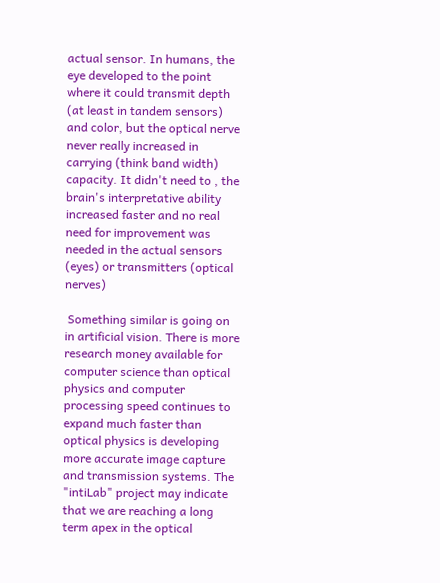actual sensor. In humans, the eye developed to the point where it could transmit depth (at least in tandem sensors) and color, but the optical nerve never really increased in carrying (think band width) capacity. It didn't need to , the brain's interpretative ability increased faster and no real need for improvement was needed in the actual sensors (eyes) or transmitters (optical nerves)

 Something similar is going on in artificial vision. There is more research money available for computer science than optical physics and computer processing speed continues to expand much faster than optical physics is developing more accurate image capture and transmission systems. The "intiLab" project may indicate that we are reaching a long term apex in the optical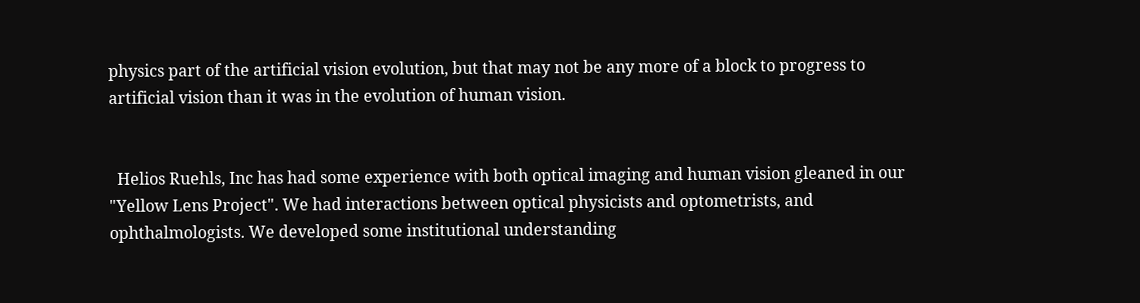physics part of the artificial vision evolution, but that may not be any more of a block to progress to artificial vision than it was in the evolution of human vision.


  Helios Ruehls, Inc has had some experience with both optical imaging and human vision gleaned in our "Yellow Lens Project". We had interactions between optical physicists and optometrists, and ophthalmologists. We developed some institutional understanding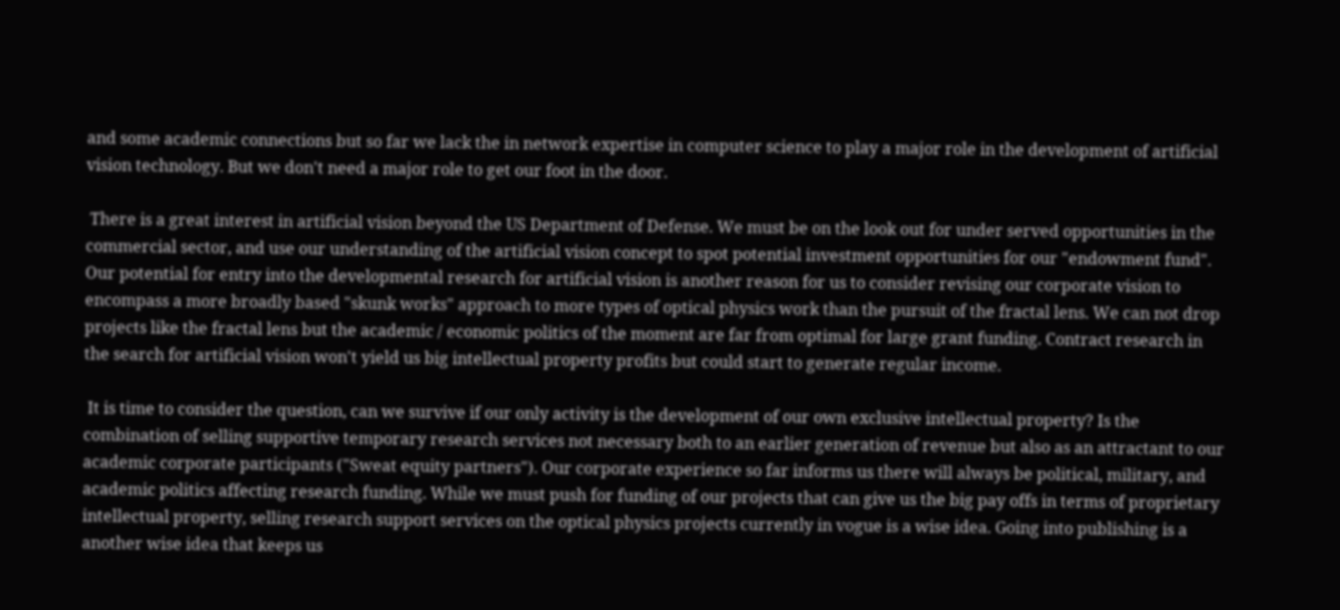and some academic connections but so far we lack the in network expertise in computer science to play a major role in the development of artificial vision technology. But we don't need a major role to get our foot in the door.

 There is a great interest in artificial vision beyond the US Department of Defense. We must be on the look out for under served opportunities in the commercial sector, and use our understanding of the artificial vision concept to spot potential investment opportunities for our "endowment fund".  Our potential for entry into the developmental research for artificial vision is another reason for us to consider revising our corporate vision to encompass a more broadly based "skunk works" approach to more types of optical physics work than the pursuit of the fractal lens. We can not drop projects like the fractal lens but the academic / economic politics of the moment are far from optimal for large grant funding. Contract research in the search for artificial vision won't yield us big intellectual property profits but could start to generate regular income.

 It is time to consider the question, can we survive if our only activity is the development of our own exclusive intellectual property? Is the combination of selling supportive temporary research services not necessary both to an earlier generation of revenue but also as an attractant to our academic corporate participants ("Sweat equity partners"). Our corporate experience so far informs us there will always be political, military, and academic politics affecting research funding. While we must push for funding of our projects that can give us the big pay offs in terms of proprietary intellectual property, selling research support services on the optical physics projects currently in vogue is a wise idea. Going into publishing is a another wise idea that keeps us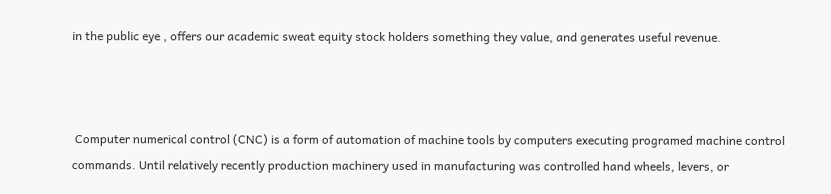in the public eye , offers our academic sweat equity stock holders something they value, and generates useful revenue.



 Computer numerical control (CNC) is a form of automation of machine tools by computers executing programed machine control commands. Until relatively recently production machinery used in manufacturing was controlled hand wheels, levers, or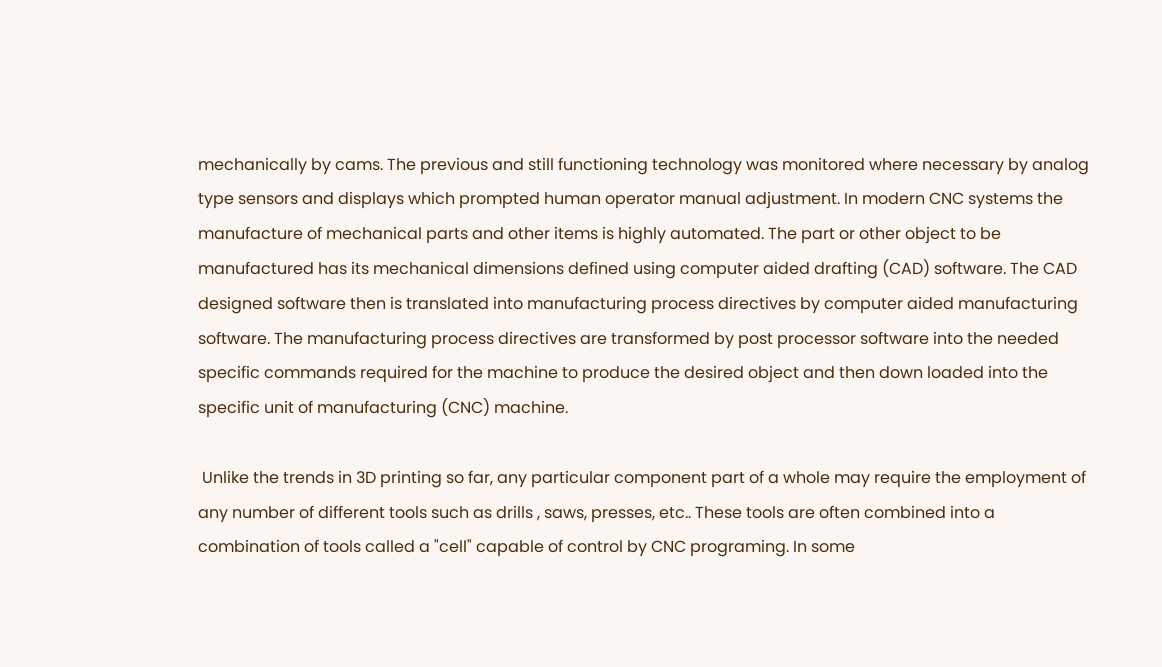mechanically by cams. The previous and still functioning technology was monitored where necessary by analog type sensors and displays which prompted human operator manual adjustment. In modern CNC systems the manufacture of mechanical parts and other items is highly automated. The part or other object to be manufactured has its mechanical dimensions defined using computer aided drafting (CAD) software. The CAD designed software then is translated into manufacturing process directives by computer aided manufacturing software. The manufacturing process directives are transformed by post processor software into the needed specific commands required for the machine to produce the desired object and then down loaded into the specific unit of manufacturing (CNC) machine.

 Unlike the trends in 3D printing so far, any particular component part of a whole may require the employment of any number of different tools such as drills , saws, presses, etc.. These tools are often combined into a combination of tools called a "cell" capable of control by CNC programing. In some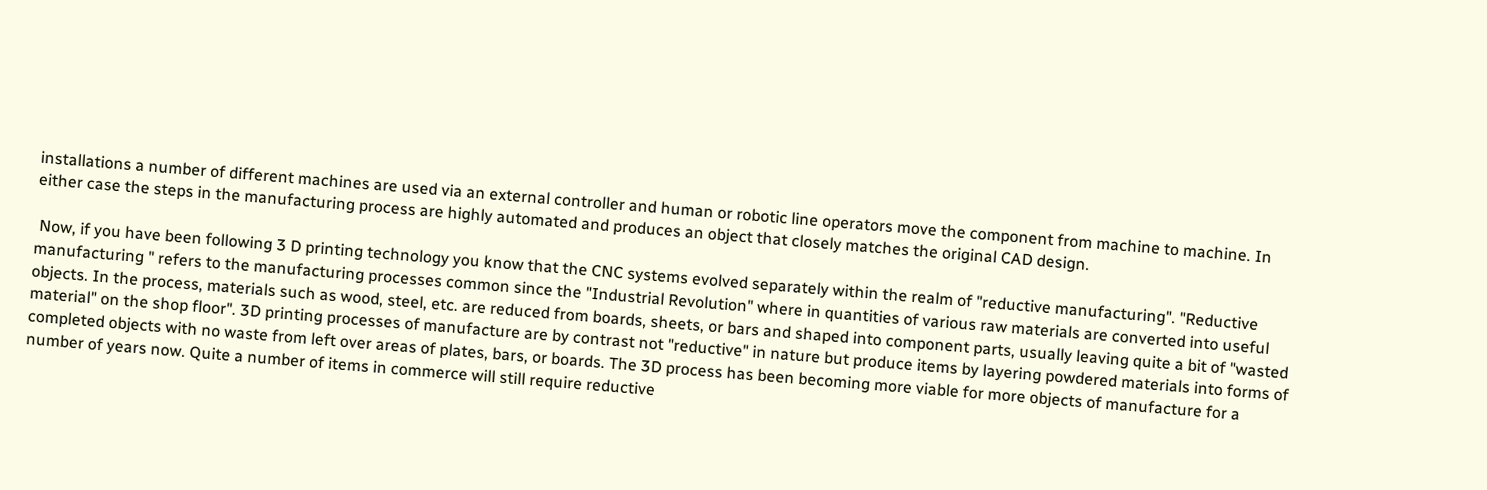installations a number of different machines are used via an external controller and human or robotic line operators move the component from machine to machine. In either case the steps in the manufacturing process are highly automated and produces an object that closely matches the original CAD design.

 Now, if you have been following 3 D printing technology you know that the CNC systems evolved separately within the realm of "reductive manufacturing". "Reductive manufacturing " refers to the manufacturing processes common since the "Industrial Revolution" where in quantities of various raw materials are converted into useful objects. In the process, materials such as wood, steel, etc. are reduced from boards, sheets, or bars and shaped into component parts, usually leaving quite a bit of "wasted material" on the shop floor". 3D printing processes of manufacture are by contrast not "reductive" in nature but produce items by layering powdered materials into forms of completed objects with no waste from left over areas of plates, bars, or boards. The 3D process has been becoming more viable for more objects of manufacture for a number of years now. Quite a number of items in commerce will still require reductive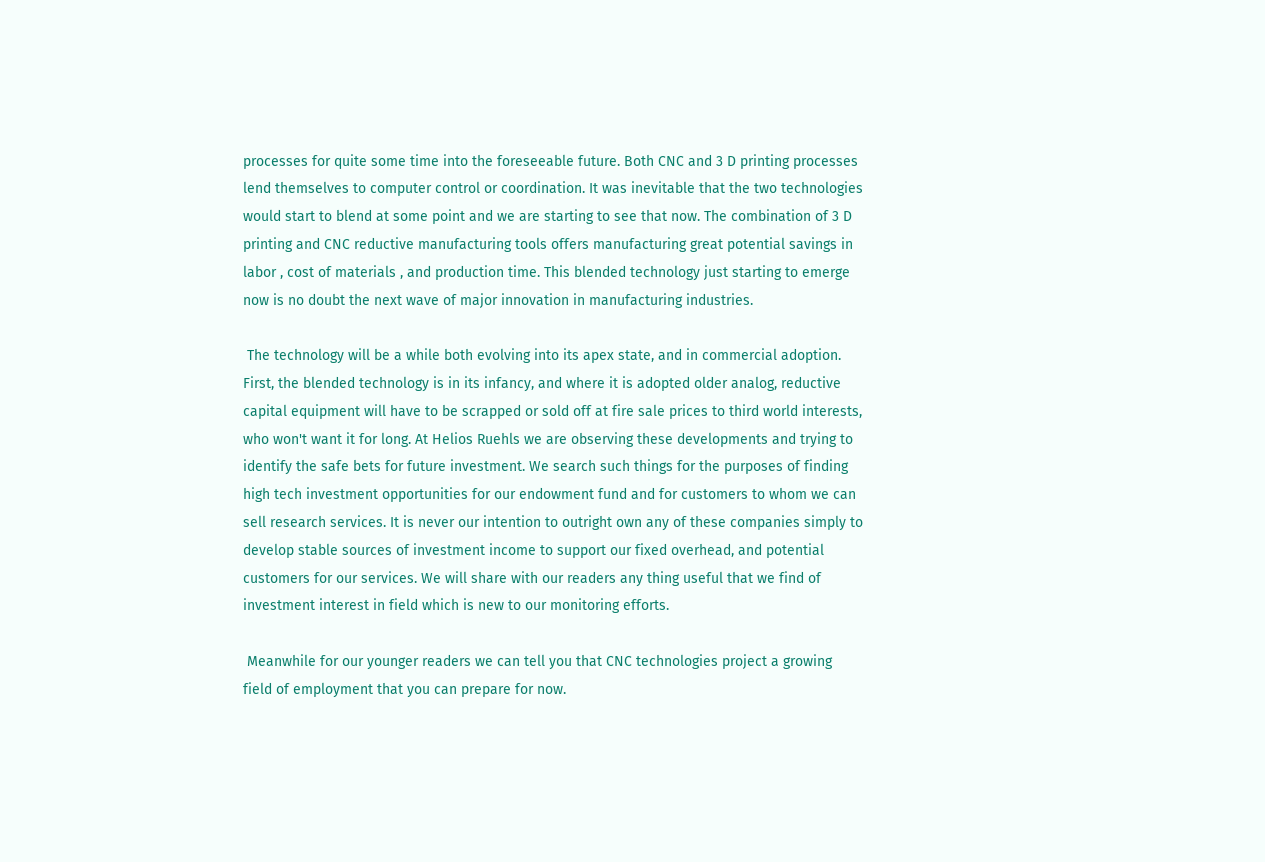processes for quite some time into the foreseeable future. Both CNC and 3 D printing processes lend themselves to computer control or coordination. It was inevitable that the two technologies would start to blend at some point and we are starting to see that now. The combination of 3 D printing and CNC reductive manufacturing tools offers manufacturing great potential savings in labor , cost of materials , and production time. This blended technology just starting to emerge now is no doubt the next wave of major innovation in manufacturing industries.

 The technology will be a while both evolving into its apex state, and in commercial adoption. First, the blended technology is in its infancy, and where it is adopted older analog, reductive capital equipment will have to be scrapped or sold off at fire sale prices to third world interests, who won't want it for long. At Helios Ruehls we are observing these developments and trying to identify the safe bets for future investment. We search such things for the purposes of finding high tech investment opportunities for our endowment fund and for customers to whom we can sell research services. It is never our intention to outright own any of these companies simply to develop stable sources of investment income to support our fixed overhead, and potential customers for our services. We will share with our readers any thing useful that we find of investment interest in field which is new to our monitoring efforts.

 Meanwhile for our younger readers we can tell you that CNC technologies project a growing field of employment that you can prepare for now.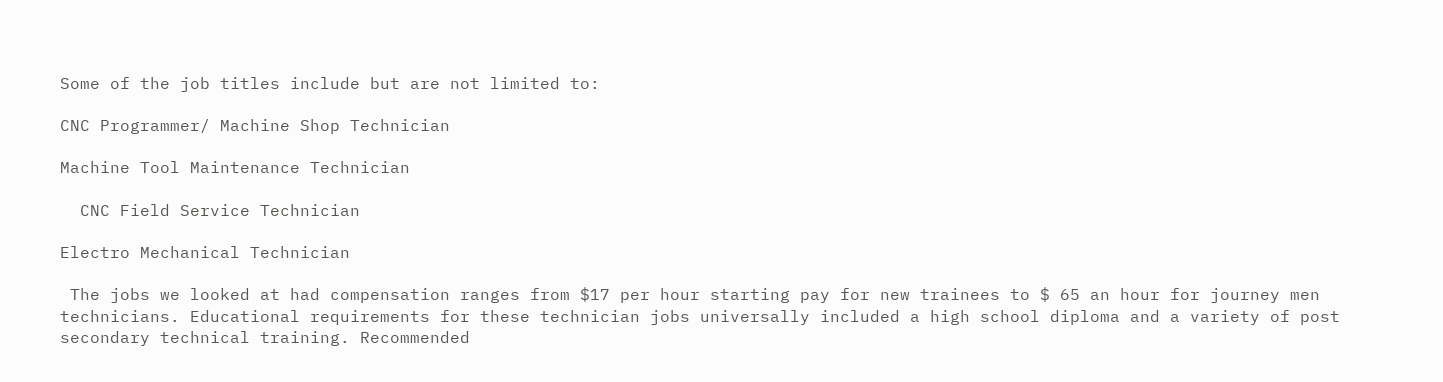Some of the job titles include but are not limited to:

CNC Programmer/ Machine Shop Technician

Machine Tool Maintenance Technician

  CNC Field Service Technician

Electro Mechanical Technician

 The jobs we looked at had compensation ranges from $17 per hour starting pay for new trainees to $ 65 an hour for journey men technicians. Educational requirements for these technician jobs universally included a high school diploma and a variety of post secondary technical training. Recommended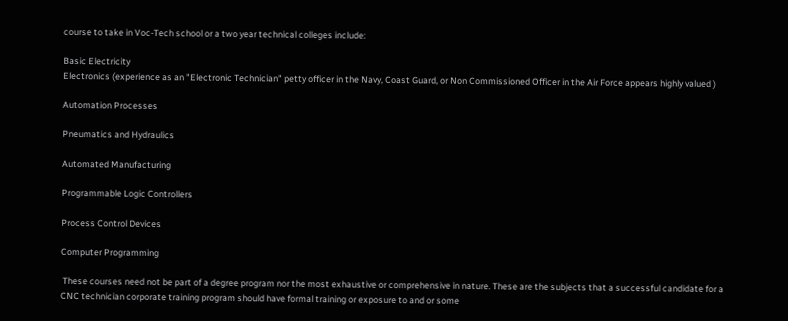course to take in Voc-Tech school or a two year technical colleges include:

Basic Electricity
Electronics (experience as an "Electronic Technician" petty officer in the Navy, Coast Guard, or Non Commissioned Officer in the Air Force appears highly valued )

Automation Processes

Pneumatics and Hydraulics

Automated Manufacturing

Programmable Logic Controllers

Process Control Devices

Computer Programming

 These courses need not be part of a degree program nor the most exhaustive or comprehensive in nature. These are the subjects that a successful candidate for a CNC technician corporate training program should have formal training or exposure to and or some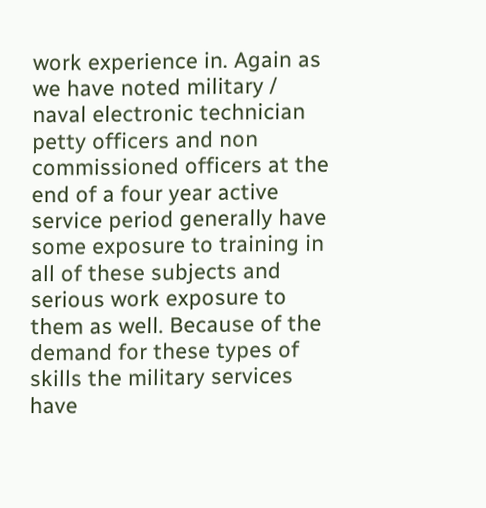work experience in. Again as we have noted military / naval electronic technician petty officers and non commissioned officers at the end of a four year active service period generally have some exposure to training in all of these subjects and serious work exposure to them as well. Because of the demand for these types of skills the military services have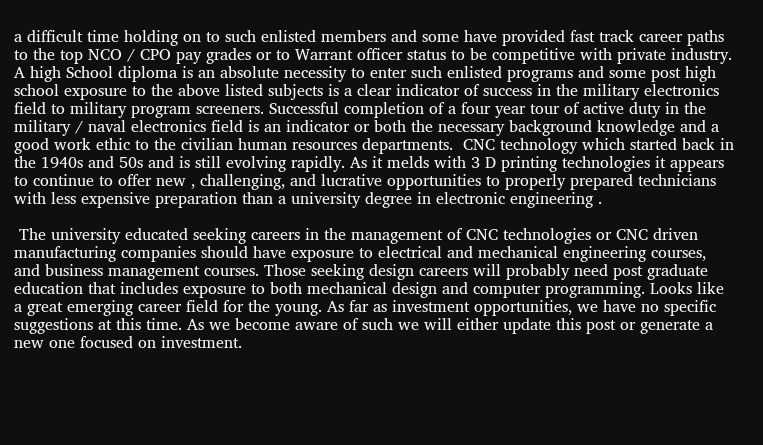a difficult time holding on to such enlisted members and some have provided fast track career paths to the top NCO / CPO pay grades or to Warrant officer status to be competitive with private industry. A high School diploma is an absolute necessity to enter such enlisted programs and some post high school exposure to the above listed subjects is a clear indicator of success in the military electronics field to military program screeners. Successful completion of a four year tour of active duty in the military / naval electronics field is an indicator or both the necessary background knowledge and a good work ethic to the civilian human resources departments.  CNC technology which started back in the 1940s and 50s and is still evolving rapidly. As it melds with 3 D printing technologies it appears to continue to offer new , challenging, and lucrative opportunities to properly prepared technicians with less expensive preparation than a university degree in electronic engineering .

 The university educated seeking careers in the management of CNC technologies or CNC driven manufacturing companies should have exposure to electrical and mechanical engineering courses, and business management courses. Those seeking design careers will probably need post graduate education that includes exposure to both mechanical design and computer programming. Looks like a great emerging career field for the young. As far as investment opportunities, we have no specific suggestions at this time. As we become aware of such we will either update this post or generate a new one focused on investment.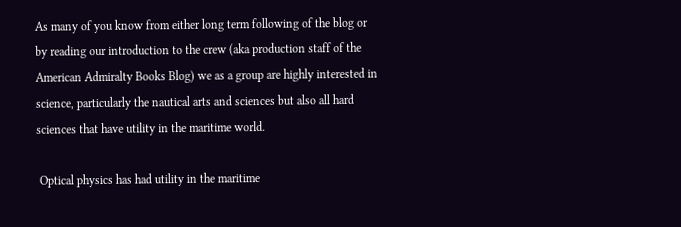As many of you know from either long term following of the blog or by reading our introduction to the crew (aka production staff of the American Admiralty Books Blog) we as a group are highly interested in science, particularly the nautical arts and sciences but also all hard sciences that have utility in the maritime world.

 Optical physics has had utility in the maritime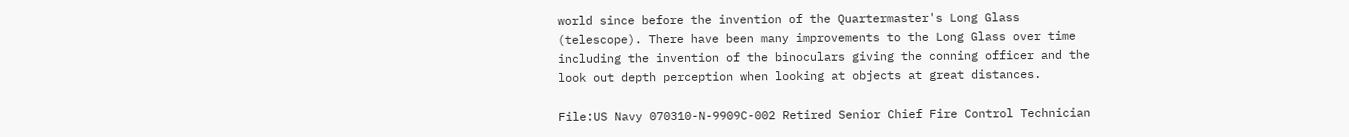world since before the invention of the Quartermaster's Long Glass (telescope). There have been many improvements to the Long Glass over time including the invention of the binoculars giving the conning officer and the look out depth perception when looking at objects at great distances.

File:US Navy 070310-N-9909C-002 Retired Senior Chief Fire Control Technician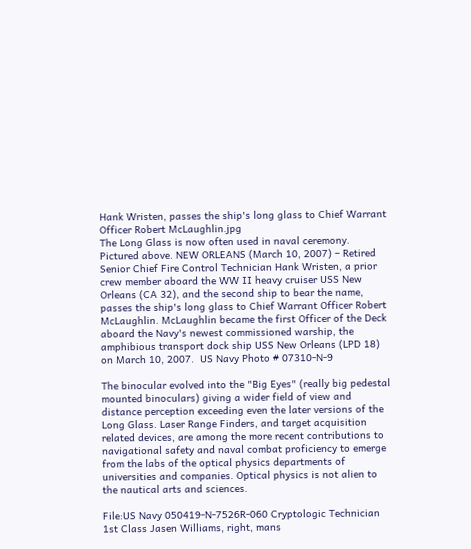Hank Wristen, passes the ship's long glass to Chief Warrant Officer Robert McLaughlin.jpg
The Long Glass is now often used in naval ceremony. Pictured above. NEW ORLEANS (March 10, 2007) – Retired Senior Chief Fire Control Technician Hank Wristen, a prior crew member aboard the WW II heavy cruiser USS New Orleans (CA 32), and the second ship to bear the name, passes the ship's long glass to Chief Warrant Officer Robert McLaughlin. McLaughlin became the first Officer of the Deck aboard the Navy's newest commissioned warship, the amphibious transport dock ship USS New Orleans (LPD 18) on March 10, 2007.  US Navy Photo # 07310-N-9

The binocular evolved into the "Big Eyes" (really big pedestal mounted binoculars) giving a wider field of view and distance perception exceeding even the later versions of the Long Glass. Laser Range Finders, and target acquisition related devices, are among the more recent contributions to navigational safety and naval combat proficiency to emerge from the labs of the optical physics departments of universities and companies. Optical physics is not alien to the nautical arts and sciences.

File:US Navy 050419-N-7526R-060 Cryptologic Technician 1st Class Jasen Williams, right, mans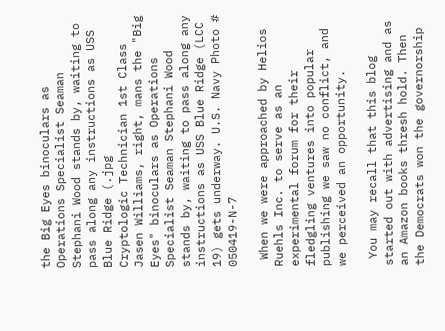the Big Eyes binoculars as Operations Specialist Seaman Stephani Wood stands by, waiting to pass along any instructions as USS Blue Ridge (.jpg
Cryptologic Technician 1st Class Jasen Williams, right, mans the "Big Eyes" binoculars as Operations Specialist Seaman Stephani Wood stands by, waiting to pass along any instructions as USS Blue Ridge (LCC 19) gets underway. U.S. Navy Photo # 050419-N-7

 When we were approached by Helios Ruehls Inc. to serve as an experimental forum for their fledgling ventures into popular publishing we saw no conflict, and we perceived an opportunity.

 You may recall that this blog started out with advertising and as an Amazon books thresh hold. Then the Democrats won the governorship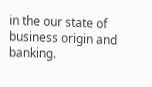in the our state of business origin and banking.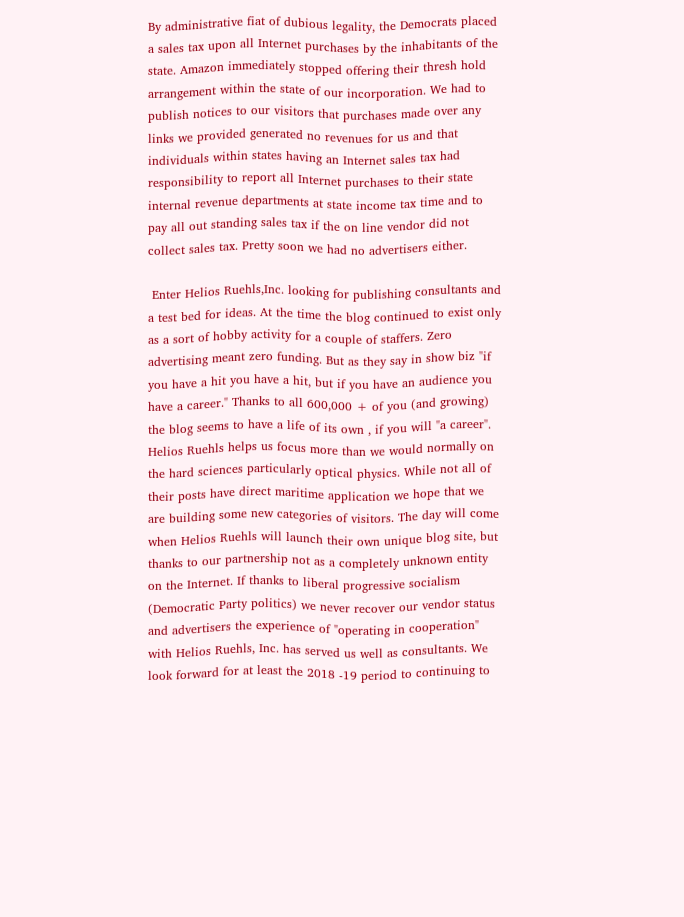By administrative fiat of dubious legality, the Democrats placed a sales tax upon all Internet purchases by the inhabitants of the state. Amazon immediately stopped offering their thresh hold arrangement within the state of our incorporation. We had to publish notices to our visitors that purchases made over any links we provided generated no revenues for us and that individuals within states having an Internet sales tax had responsibility to report all Internet purchases to their state internal revenue departments at state income tax time and to pay all out standing sales tax if the on line vendor did not collect sales tax. Pretty soon we had no advertisers either.

 Enter Helios Ruehls,Inc. looking for publishing consultants and a test bed for ideas. At the time the blog continued to exist only as a sort of hobby activity for a couple of staffers. Zero advertising meant zero funding. But as they say in show biz "if you have a hit you have a hit, but if you have an audience you have a career." Thanks to all 600,000 + of you (and growing) the blog seems to have a life of its own , if you will "a career". Helios Ruehls helps us focus more than we would normally on the hard sciences particularly optical physics. While not all of their posts have direct maritime application we hope that we are building some new categories of visitors. The day will come when Helios Ruehls will launch their own unique blog site, but thanks to our partnership not as a completely unknown entity on the Internet. If thanks to liberal progressive socialism (Democratic Party politics) we never recover our vendor status and advertisers the experience of "operating in cooperation" with Helios Ruehls, Inc. has served us well as consultants. We look forward for at least the 2018 -19 period to continuing to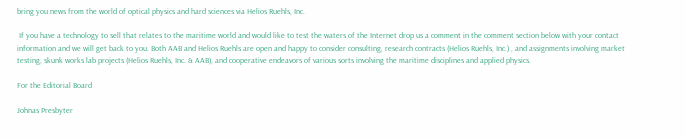bring you news from the world of optical physics and hard sciences via Helios Ruehls, Inc.

 If you have a technology to sell that relates to the maritime world and would like to test the waters of the Internet drop us a comment in the comment section below with your contact information and we will get back to you. Both AAB and Helios Ruehls are open and happy to consider consulting, research contracts (Helios Ruehls, Inc.) , and assignments involving market testing, skunk works lab projects (Helios Ruehls, Inc. & AAB), and cooperative endeavors of various sorts involving the maritime disciplines and applied physics.

For the Editorial Board

Johnas Presbyter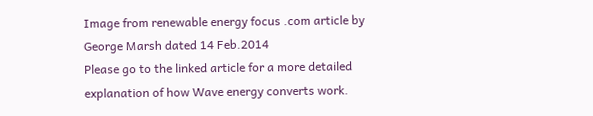Image from renewable energy focus .com article by George Marsh dated 14 Feb.2014
Please go to the linked article for a more detailed explanation of how Wave energy converts work.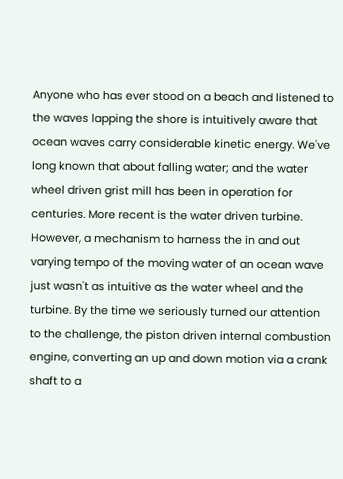Anyone who has ever stood on a beach and listened to the waves lapping the shore is intuitively aware that ocean waves carry considerable kinetic energy. We've long known that about falling water; and the water wheel driven grist mill has been in operation for centuries. More recent is the water driven turbine. However, a mechanism to harness the in and out varying tempo of the moving water of an ocean wave just wasn't as intuitive as the water wheel and the turbine. By the time we seriously turned our attention to the challenge, the piston driven internal combustion engine, converting an up and down motion via a crank shaft to a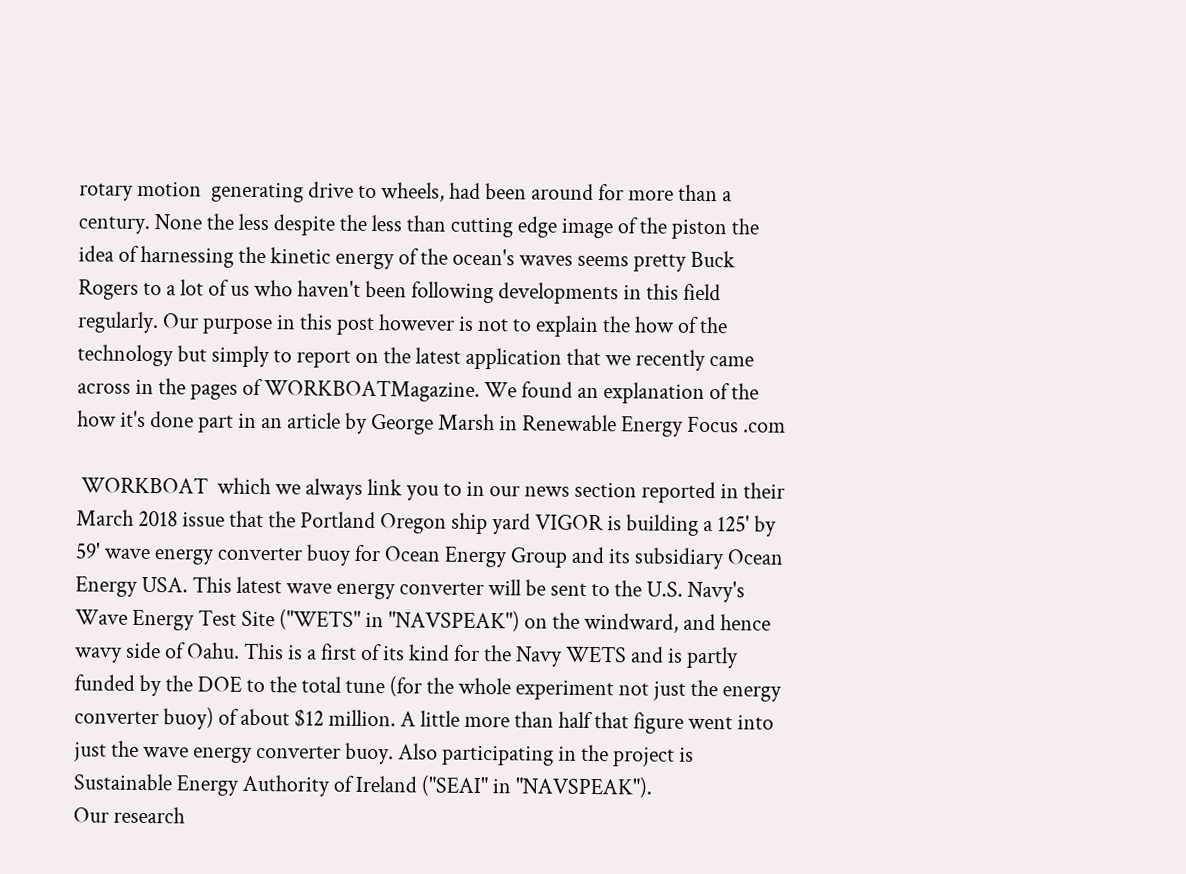rotary motion  generating drive to wheels, had been around for more than a century. None the less despite the less than cutting edge image of the piston the idea of harnessing the kinetic energy of the ocean's waves seems pretty Buck Rogers to a lot of us who haven't been following developments in this field regularly. Our purpose in this post however is not to explain the how of the technology but simply to report on the latest application that we recently came across in the pages of WORKBOATMagazine. We found an explanation of the how it's done part in an article by George Marsh in Renewable Energy Focus .com

 WORKBOAT  which we always link you to in our news section reported in their March 2018 issue that the Portland Oregon ship yard VIGOR is building a 125' by 59' wave energy converter buoy for Ocean Energy Group and its subsidiary Ocean Energy USA. This latest wave energy converter will be sent to the U.S. Navy's Wave Energy Test Site ("WETS" in "NAVSPEAK") on the windward, and hence wavy side of Oahu. This is a first of its kind for the Navy WETS and is partly funded by the DOE to the total tune (for the whole experiment not just the energy converter buoy) of about $12 million. A little more than half that figure went into just the wave energy converter buoy. Also participating in the project is Sustainable Energy Authority of Ireland ("SEAI" in "NAVSPEAK").
Our research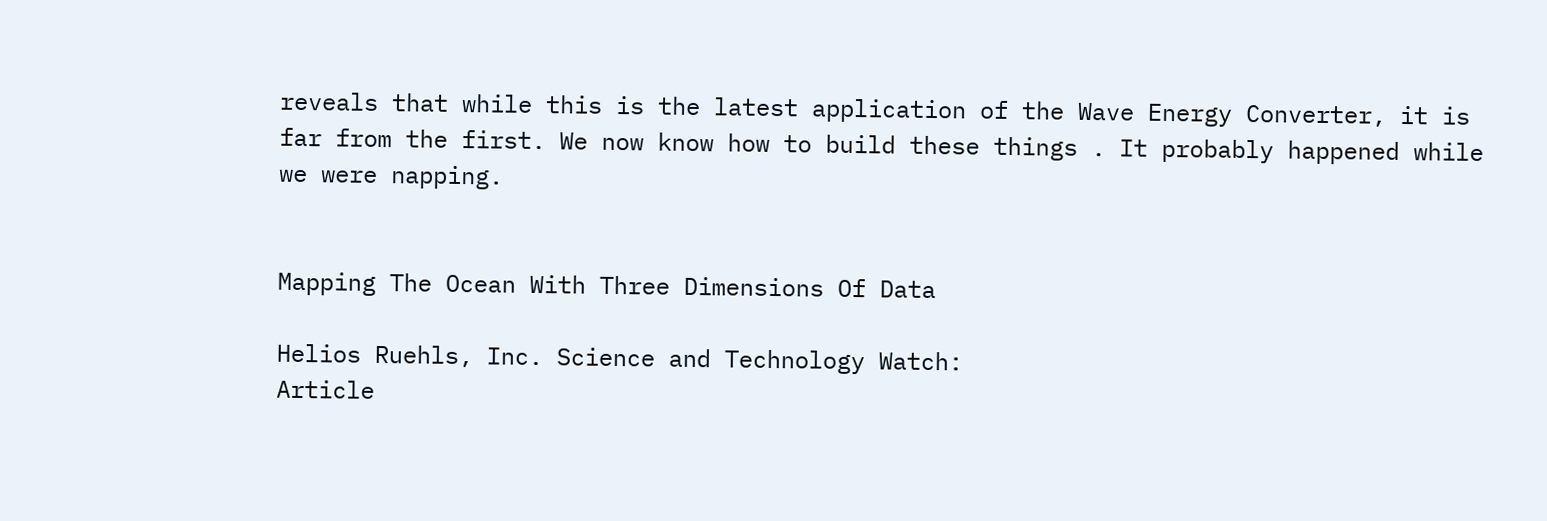reveals that while this is the latest application of the Wave Energy Converter, it is far from the first. We now know how to build these things . It probably happened while we were napping.


Mapping The Ocean With Three Dimensions Of Data

Helios Ruehls, Inc. Science and Technology Watch:
Article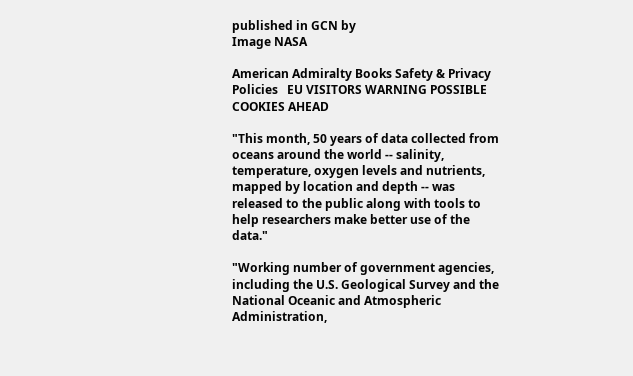published in GCN by
Image NASA

American Admiralty Books Safety & Privacy Policies   EU VISITORS WARNING POSSIBLE COOKIES AHEAD

"This month, 50 years of data collected from oceans around the world -- salinity, temperature, oxygen levels and nutrients, mapped by location and depth -- was released to the public along with tools to help researchers make better use of the data."

"Working number of government agencies, including the U.S. Geological Survey and the National Oceanic and Atmospheric Administration,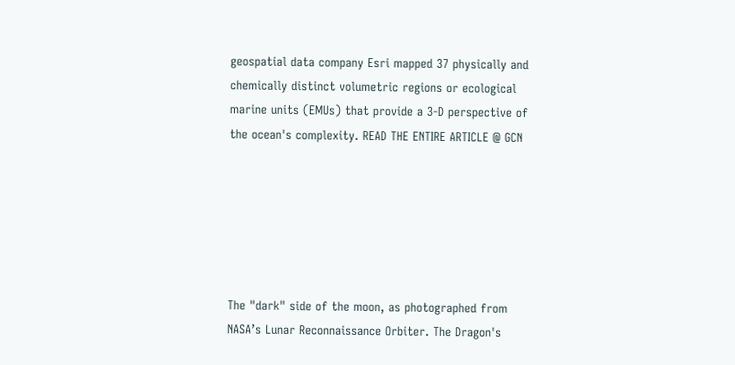geospatial data company Esri mapped 37 physically and chemically distinct volumetric regions or ecological marine units (EMUs) that provide a 3-D perspective of the ocean's complexity. READ THE ENTIRE ARTICLE @ GCN






The "dark" side of the moon, as photographed from NASA’s Lunar Reconnaissance Orbiter. The Dragon's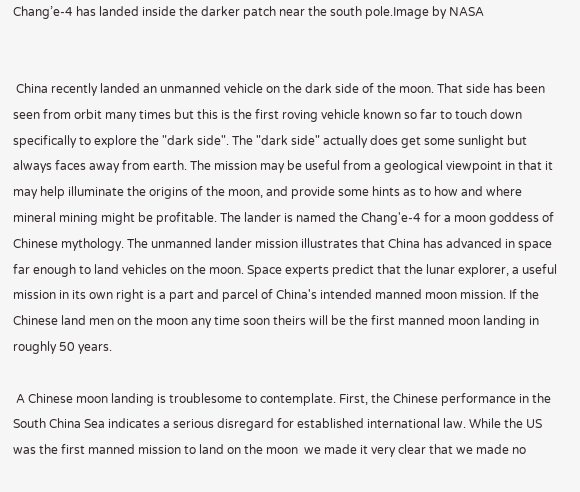Chang’e-4 has landed inside the darker patch near the south pole.Image by NASA


 China recently landed an unmanned vehicle on the dark side of the moon. That side has been seen from orbit many times but this is the first roving vehicle known so far to touch down specifically to explore the "dark side". The "dark side" actually does get some sunlight but always faces away from earth. The mission may be useful from a geological viewpoint in that it may help illuminate the origins of the moon, and provide some hints as to how and where mineral mining might be profitable. The lander is named the Chang'e-4 for a moon goddess of Chinese mythology. The unmanned lander mission illustrates that China has advanced in space far enough to land vehicles on the moon. Space experts predict that the lunar explorer, a useful mission in its own right is a part and parcel of China's intended manned moon mission. If the Chinese land men on the moon any time soon theirs will be the first manned moon landing in roughly 50 years.

 A Chinese moon landing is troublesome to contemplate. First, the Chinese performance in the South China Sea indicates a serious disregard for established international law. While the US was the first manned mission to land on the moon  we made it very clear that we made no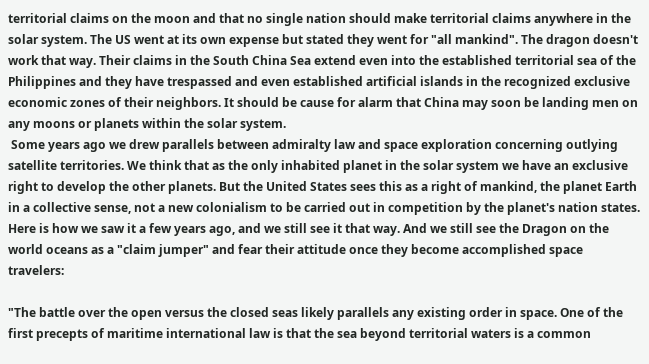territorial claims on the moon and that no single nation should make territorial claims anywhere in the solar system. The US went at its own expense but stated they went for "all mankind". The dragon doesn't work that way. Their claims in the South China Sea extend even into the established territorial sea of the Philippines and they have trespassed and even established artificial islands in the recognized exclusive economic zones of their neighbors. It should be cause for alarm that China may soon be landing men on any moons or planets within the solar system.
 Some years ago we drew parallels between admiralty law and space exploration concerning outlying satellite territories. We think that as the only inhabited planet in the solar system we have an exclusive right to develop the other planets. But the United States sees this as a right of mankind, the planet Earth in a collective sense, not a new colonialism to be carried out in competition by the planet's nation states. Here is how we saw it a few years ago, and we still see it that way. And we still see the Dragon on the world oceans as a "claim jumper" and fear their attitude once they become accomplished space travelers:

"The battle over the open versus the closed seas likely parallels any existing order in space. One of the first precepts of maritime international law is that the sea beyond territorial waters is a common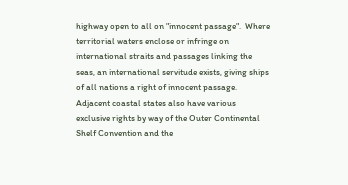highway open to all on "innocent passage".  Where territorial waters enclose or infringe on international straits and passages linking the seas, an international servitude exists, giving ships of all nations a right of innocent passage. Adjacent coastal states also have various exclusive rights by way of the Outer Continental Shelf Convention and the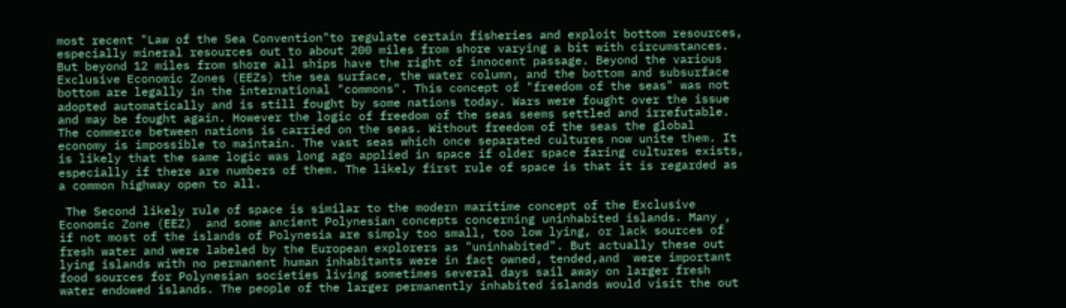most recent "Law of the Sea Convention"to regulate certain fisheries and exploit bottom resources, especially mineral resources out to about 200 miles from shore varying a bit with circumstances. But beyond 12 miles from shore all ships have the right of innocent passage. Beyond the various Exclusive Economic Zones (EEZs) the sea surface, the water column, and the bottom and subsurface bottom are legally in the international "commons". This concept of "freedom of the seas" was not adopted automatically and is still fought by some nations today. Wars were fought over the issue and may be fought again. However the logic of freedom of the seas seems settled and irrefutable. The commerce between nations is carried on the seas. Without freedom of the seas the global economy is impossible to maintain. The vast seas which once separated cultures now unite them. It is likely that the same logic was long ago applied in space if older space faring cultures exists, especially if there are numbers of them. The likely first rule of space is that it is regarded as a common highway open to all.

 The Second likely rule of space is similar to the modern maritime concept of the Exclusive Economic Zone (EEZ)  and some ancient Polynesian concepts concerning uninhabited islands. Many , if not most of the islands of Polynesia are simply too small, too low lying, or lack sources of fresh water and were labeled by the European explorers as "uninhabited". But actually these out lying islands with no permanent human inhabitants were in fact owned, tended,and  were important food sources for Polynesian societies living sometimes several days sail away on larger fresh water endowed islands. The people of the larger permanently inhabited islands would visit the out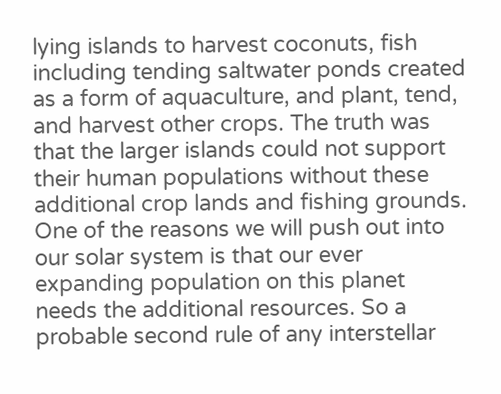lying islands to harvest coconuts, fish including tending saltwater ponds created as a form of aquaculture, and plant, tend, and harvest other crops. The truth was that the larger islands could not support their human populations without these additional crop lands and fishing grounds. One of the reasons we will push out into our solar system is that our ever expanding population on this planet needs the additional resources. So a probable second rule of any interstellar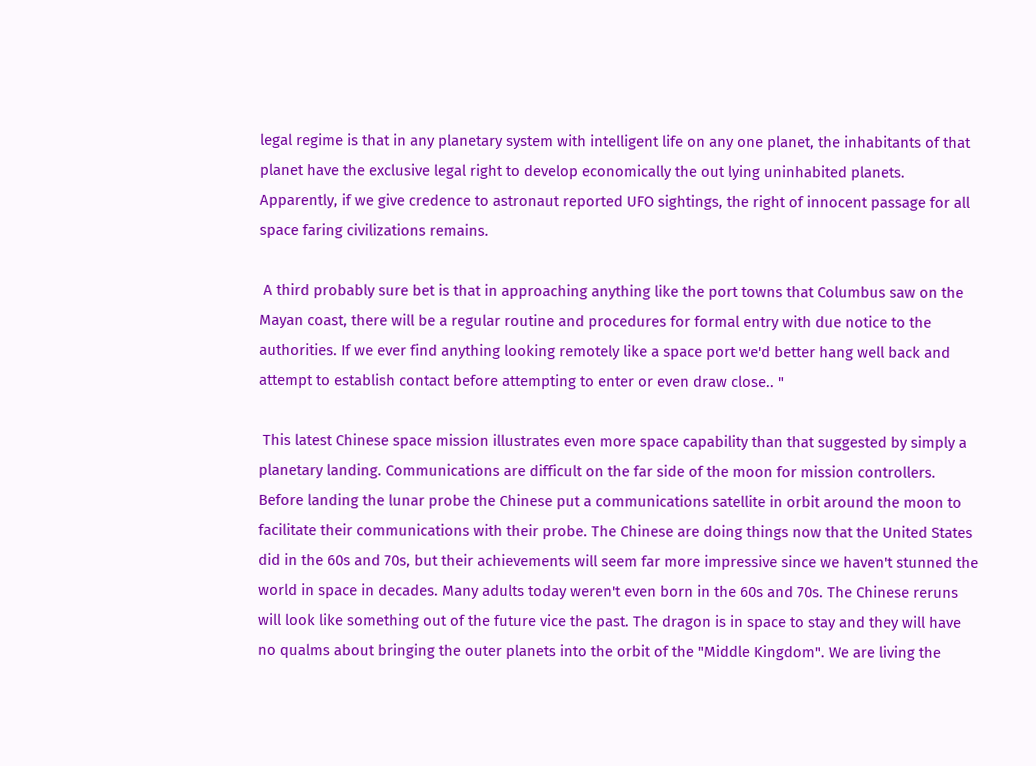legal regime is that in any planetary system with intelligent life on any one planet, the inhabitants of that planet have the exclusive legal right to develop economically the out lying uninhabited planets. Apparently, if we give credence to astronaut reported UFO sightings, the right of innocent passage for all space faring civilizations remains.

 A third probably sure bet is that in approaching anything like the port towns that Columbus saw on the Mayan coast, there will be a regular routine and procedures for formal entry with due notice to the authorities. If we ever find anything looking remotely like a space port we'd better hang well back and attempt to establish contact before attempting to enter or even draw close.. "

 This latest Chinese space mission illustrates even more space capability than that suggested by simply a planetary landing. Communications are difficult on the far side of the moon for mission controllers. Before landing the lunar probe the Chinese put a communications satellite in orbit around the moon to facilitate their communications with their probe. The Chinese are doing things now that the United States did in the 60s and 70s, but their achievements will seem far more impressive since we haven't stunned the world in space in decades. Many adults today weren't even born in the 60s and 70s. The Chinese reruns will look like something out of the future vice the past. The dragon is in space to stay and they will have no qualms about bringing the outer planets into the orbit of the "Middle Kingdom". We are living the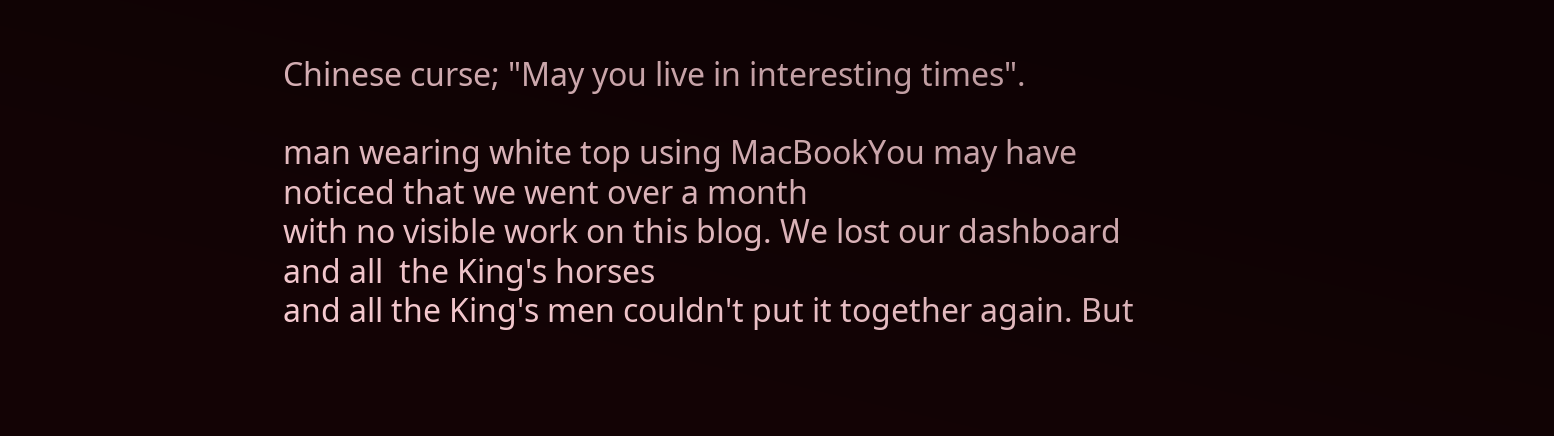Chinese curse; "May you live in interesting times".

man wearing white top using MacBookYou may have noticed that we went over a month
with no visible work on this blog. We lost our dashboard and all  the King's horses
and all the King's men couldn't put it together again. But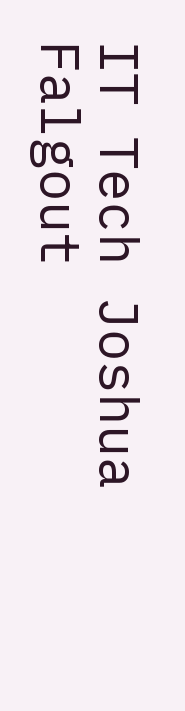IT Tech Joshua Falgout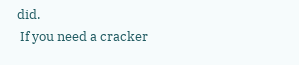did.
 If you need a cracker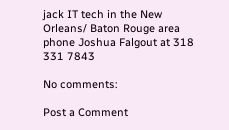jack IT tech in the New Orleans/ Baton Rouge area
phone Joshua Falgout at 318 331 7843

No comments:

Post a Comment